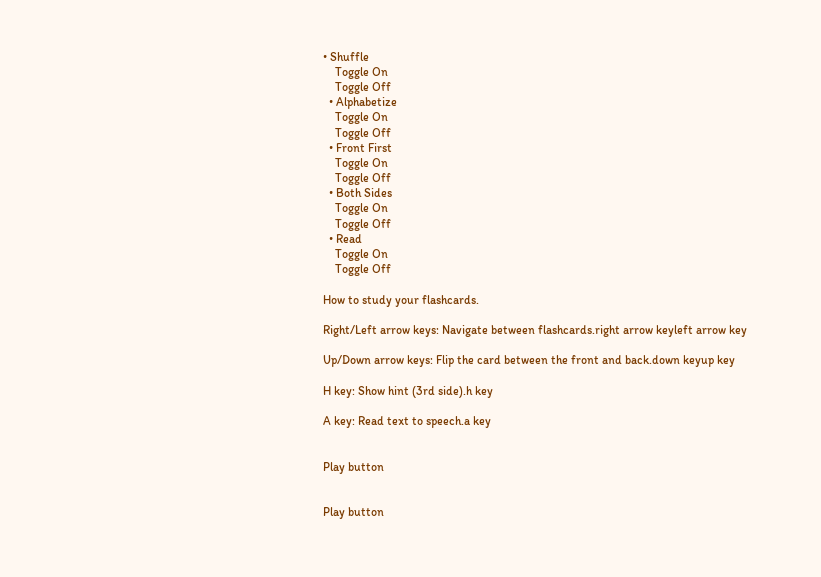• Shuffle
    Toggle On
    Toggle Off
  • Alphabetize
    Toggle On
    Toggle Off
  • Front First
    Toggle On
    Toggle Off
  • Both Sides
    Toggle On
    Toggle Off
  • Read
    Toggle On
    Toggle Off

How to study your flashcards.

Right/Left arrow keys: Navigate between flashcards.right arrow keyleft arrow key

Up/Down arrow keys: Flip the card between the front and back.down keyup key

H key: Show hint (3rd side).h key

A key: Read text to speech.a key


Play button


Play button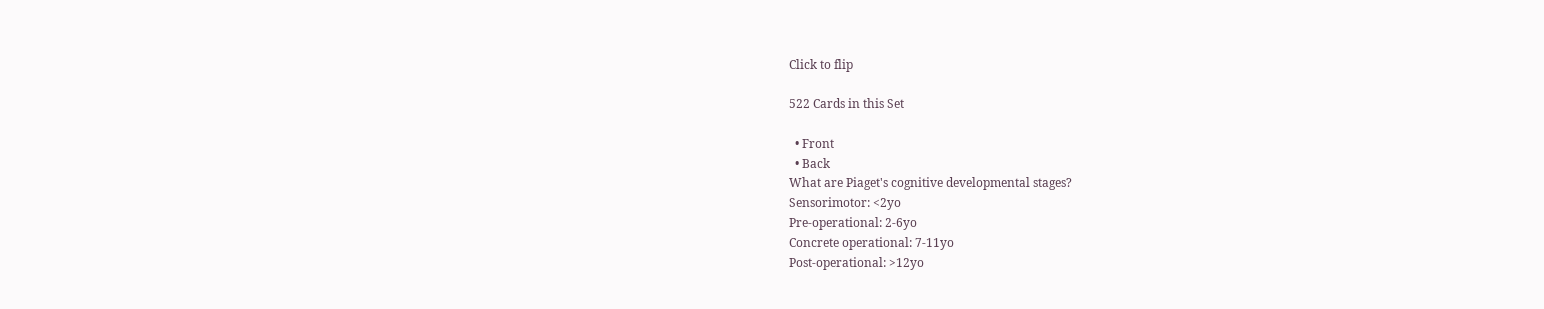Click to flip

522 Cards in this Set

  • Front
  • Back
What are Piaget's cognitive developmental stages?
Sensorimotor: <2yo
Pre-operational: 2-6yo
Concrete operational: 7-11yo
Post-operational: >12yo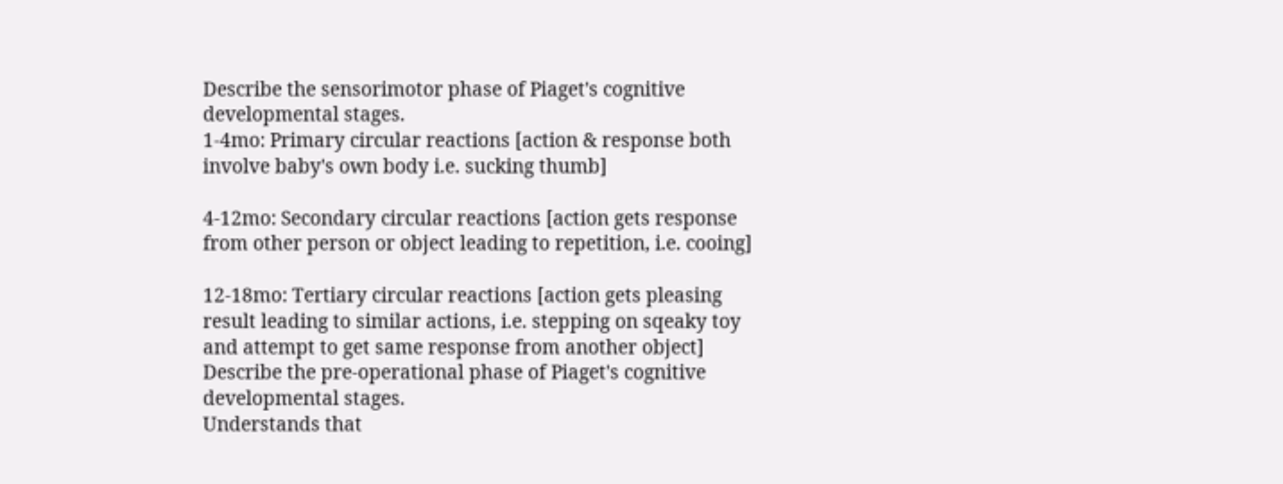Describe the sensorimotor phase of Piaget's cognitive developmental stages.
1-4mo: Primary circular reactions [action & response both involve baby's own body i.e. sucking thumb]

4-12mo: Secondary circular reactions [action gets response from other person or object leading to repetition, i.e. cooing]

12-18mo: Tertiary circular reactions [action gets pleasing result leading to similar actions, i.e. stepping on sqeaky toy and attempt to get same response from another object]
Describe the pre-operational phase of Piaget's cognitive developmental stages.
Understands that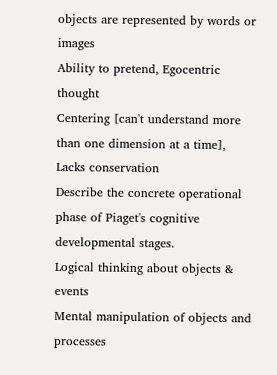objects are represented by words or images
Ability to pretend, Egocentric thought
Centering [can't understand more than one dimension at a time], Lacks conservation
Describe the concrete operational phase of Piaget's cognitive developmental stages.
Logical thinking about objects & events
Mental manipulation of objects and processes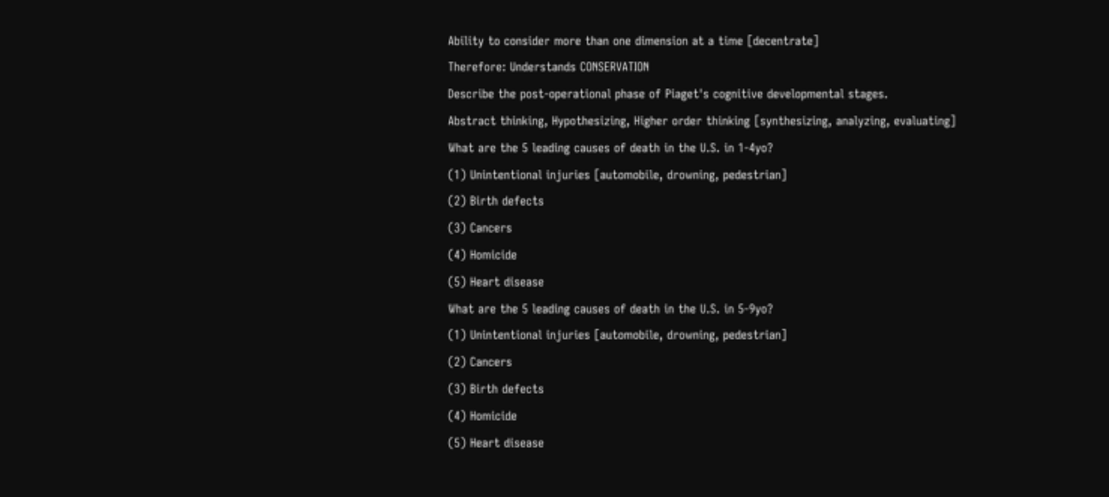Ability to consider more than one dimension at a time [decentrate]
Therefore: Understands CONSERVATION
Describe the post-operational phase of Piaget's cognitive developmental stages.
Abstract thinking, Hypothesizing, Higher order thinking [synthesizing, analyzing, evaluating]
What are the 5 leading causes of death in the U.S. in 1-4yo?
(1) Unintentional injuries [automobile, drowning, pedestrian]
(2) Birth defects
(3) Cancers
(4) Homicide
(5) Heart disease
What are the 5 leading causes of death in the U.S. in 5-9yo?
(1) Unintentional injuries [automobile, drowning, pedestrian]
(2) Cancers
(3) Birth defects
(4) Homicide
(5) Heart disease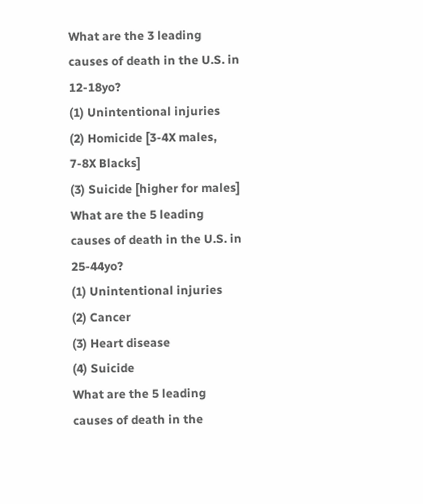What are the 3 leading causes of death in the U.S. in 12-18yo?
(1) Unintentional injuries
(2) Homicide [3-4X males, 7-8X Blacks]
(3) Suicide [higher for males]
What are the 5 leading causes of death in the U.S. in 25-44yo?
(1) Unintentional injuries
(2) Cancer
(3) Heart disease
(4) Suicide
What are the 5 leading causes of death in the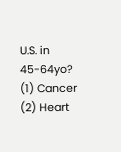U.S. in 45-64yo?
(1) Cancer
(2) Heart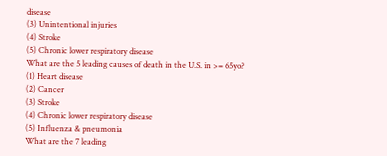disease
(3) Unintentional injuries
(4) Stroke
(5) Chronic lower respiratory disease
What are the 5 leading causes of death in the U.S. in >= 65yo?
(1) Heart disease
(2) Cancer
(3) Stroke
(4) Chronic lower respiratory disease
(5) Influenza & pneumonia
What are the 7 leading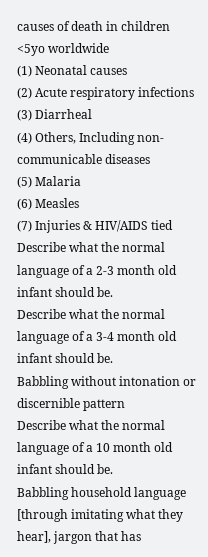causes of death in children <5yo worldwide
(1) Neonatal causes
(2) Acute respiratory infections
(3) Diarrheal
(4) Others, Including non-communicable diseases
(5) Malaria
(6) Measles
(7) Injuries & HIV/AIDS tied
Describe what the normal language of a 2-3 month old infant should be.
Describe what the normal language of a 3-4 month old infant should be.
Babbling without intonation or discernible pattern
Describe what the normal language of a 10 month old infant should be.
Babbling household language [through imitating what they hear], jargon that has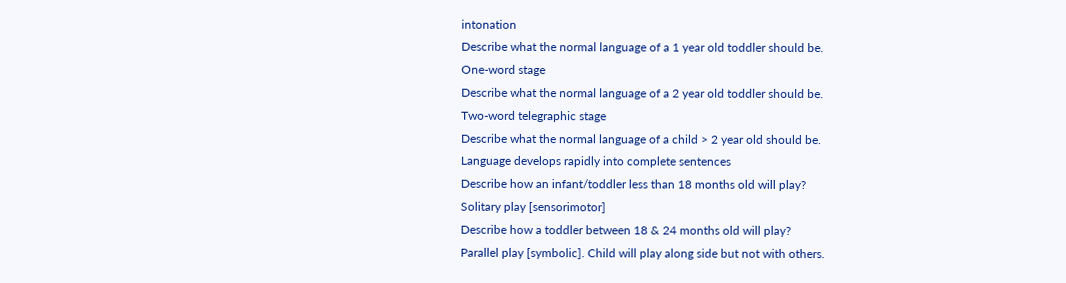intonation
Describe what the normal language of a 1 year old toddler should be.
One-word stage
Describe what the normal language of a 2 year old toddler should be.
Two-word telegraphic stage
Describe what the normal language of a child > 2 year old should be.
Language develops rapidly into complete sentences
Describe how an infant/toddler less than 18 months old will play?
Solitary play [sensorimotor]
Describe how a toddler between 18 & 24 months old will play?
Parallel play [symbolic]. Child will play along side but not with others.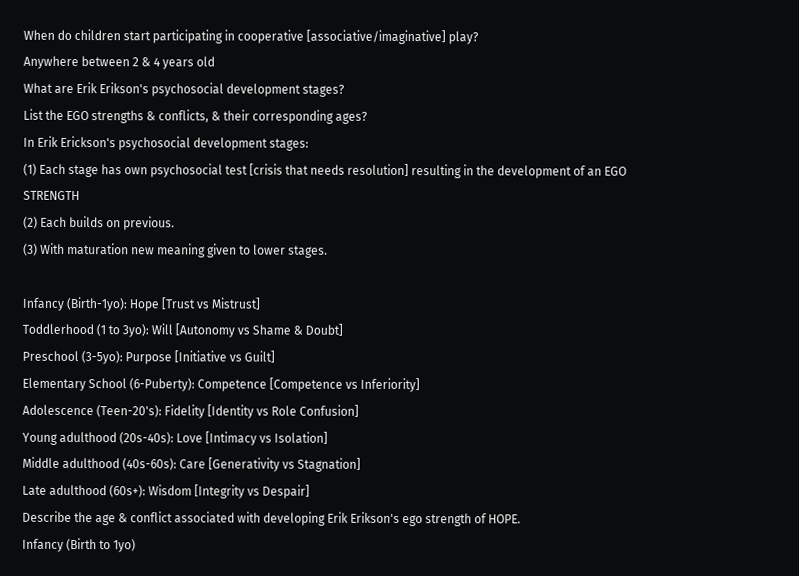When do children start participating in cooperative [associative/imaginative] play?
Anywhere between 2 & 4 years old
What are Erik Erikson's psychosocial development stages?
List the EGO strengths & conflicts, & their corresponding ages?
In Erik Erickson's psychosocial development stages:
(1) Each stage has own psychosocial test [crisis that needs resolution] resulting in the development of an EGO STRENGTH
(2) Each builds on previous.
(3) With maturation new meaning given to lower stages.

Infancy (Birth-1yo): Hope [Trust vs Mistrust]
Toddlerhood (1 to 3yo): Will [Autonomy vs Shame & Doubt]
Preschool (3-5yo): Purpose [Initiative vs Guilt]
Elementary School (6-Puberty): Competence [Competence vs Inferiority]
Adolescence (Teen-20's): Fidelity [Identity vs Role Confusion]
Young adulthood (20s-40s): Love [Intimacy vs Isolation]
Middle adulthood (40s-60s): Care [Generativity vs Stagnation]
Late adulthood (60s+): Wisdom [Integrity vs Despair]
Describe the age & conflict associated with developing Erik Erikson's ego strength of HOPE.
Infancy (Birth to 1yo)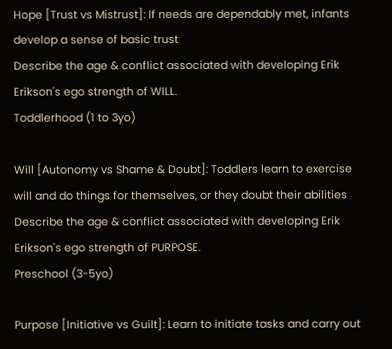Hope [Trust vs Mistrust]: If needs are dependably met, infants develop a sense of basic trust
Describe the age & conflict associated with developing Erik Erikson's ego strength of WILL.
Toddlerhood (1 to 3yo)

Will [Autonomy vs Shame & Doubt]: Toddlers learn to exercise will and do things for themselves, or they doubt their abilities
Describe the age & conflict associated with developing Erik Erikson's ego strength of PURPOSE.
Preschool (3-5yo)

Purpose [Initiative vs Guilt]: Learn to initiate tasks and carry out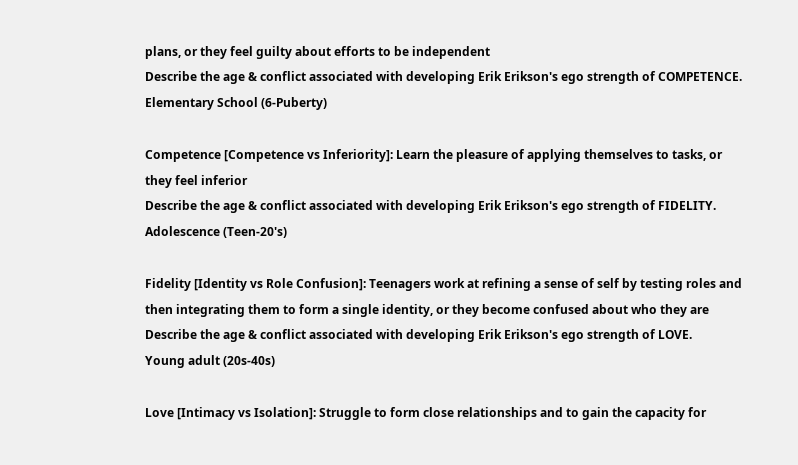plans, or they feel guilty about efforts to be independent
Describe the age & conflict associated with developing Erik Erikson's ego strength of COMPETENCE.
Elementary School (6-Puberty)

Competence [Competence vs Inferiority]: Learn the pleasure of applying themselves to tasks, or they feel inferior
Describe the age & conflict associated with developing Erik Erikson's ego strength of FIDELITY.
Adolescence (Teen-20's)

Fidelity [Identity vs Role Confusion]: Teenagers work at refining a sense of self by testing roles and then integrating them to form a single identity, or they become confused about who they are
Describe the age & conflict associated with developing Erik Erikson's ego strength of LOVE.
Young adult (20s-40s)

Love [Intimacy vs Isolation]: Struggle to form close relationships and to gain the capacity for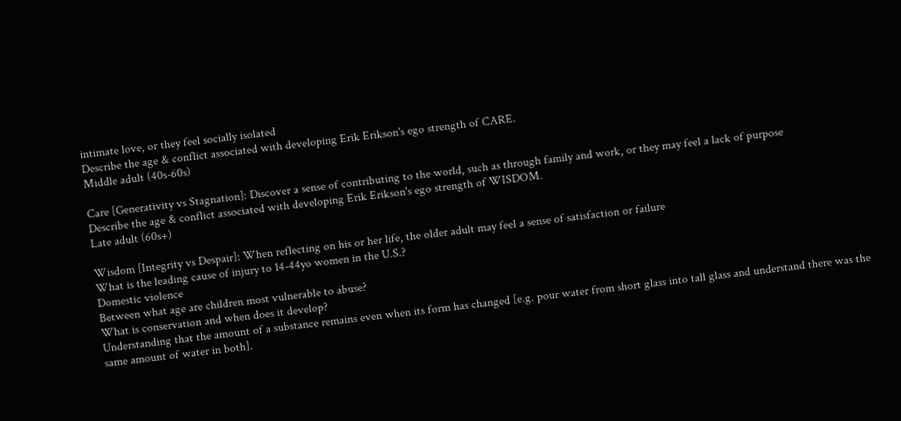intimate love, or they feel socially isolated
Describe the age & conflict associated with developing Erik Erikson's ego strength of CARE.
Middle adult (40s-60s)

Care [Generativity vs Stagnation]: Discover a sense of contributing to the world, such as through family and work, or they may feel a lack of purpose
Describe the age & conflict associated with developing Erik Erikson's ego strength of WISDOM.
Late adult (60s+)

Wisdom [Integrity vs Despair]: When reflecting on his or her life, the older adult may feel a sense of satisfaction or failure
What is the leading cause of injury to 14-44yo women in the U.S.?
Domestic violence
Between what age are children most vulnerable to abuse?
What is conservation and when does it develop?
Understanding that the amount of a substance remains even when its form has changed [e.g. pour water from short glass into tall glass and understand there was the same amount of water in both].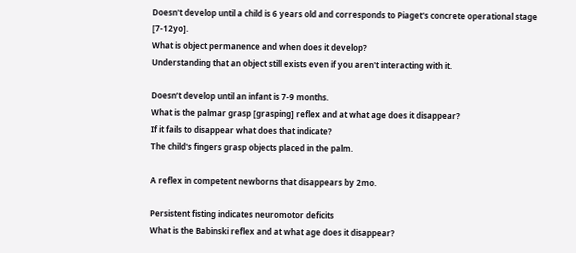Doesn't develop until a child is 6 years old and corresponds to Piaget's concrete operational stage [7-12yo].
What is object permanence and when does it develop?
Understanding that an object still exists even if you aren't interacting with it.

Doesn’t develop until an infant is 7-9 months.
What is the palmar grasp [grasping] reflex and at what age does it disappear?
If it fails to disappear what does that indicate?
The child's fingers grasp objects placed in the palm.

A reflex in competent newborns that disappears by 2mo.

Persistent fisting indicates neuromotor deficits
What is the Babinski reflex and at what age does it disappear?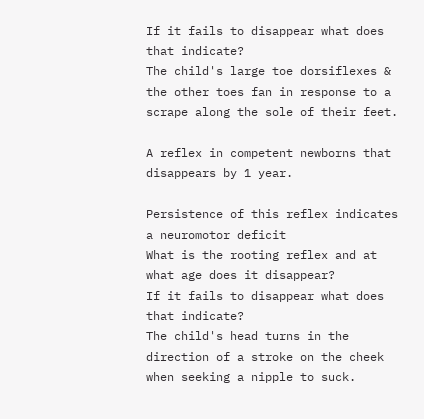If it fails to disappear what does that indicate?
The child's large toe dorsiflexes & the other toes fan in response to a scrape along the sole of their feet.

A reflex in competent newborns that disappears by 1 year.

Persistence of this reflex indicates a neuromotor deficit
What is the rooting reflex and at what age does it disappear?
If it fails to disappear what does that indicate?
The child's head turns in the direction of a stroke on the cheek when seeking a nipple to suck.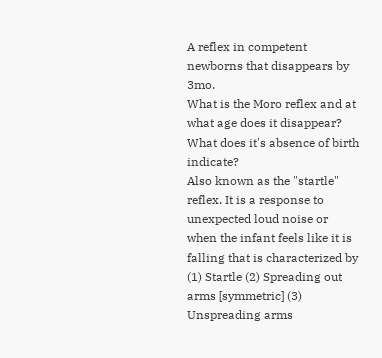A reflex in competent newborns that disappears by 3mo.
What is the Moro reflex and at what age does it disappear?
What does it's absence of birth indicate?
Also known as the "startle" reflex. It is a response to unexpected loud noise or when the infant feels like it is falling that is characterized by (1) Startle (2) Spreading out arms [symmetric] (3) Unspreading arms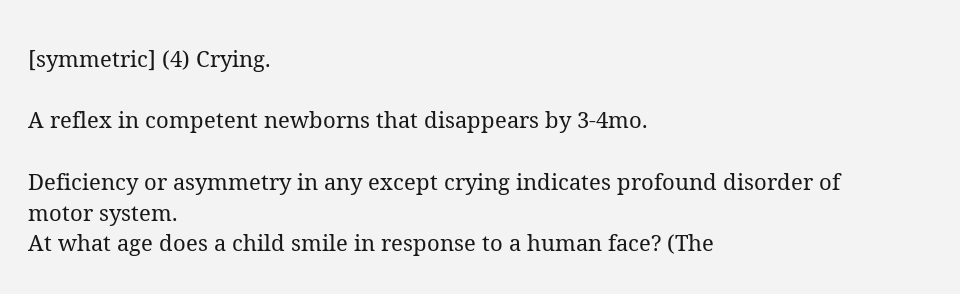[symmetric] (4) Crying.

A reflex in competent newborns that disappears by 3-4mo.

Deficiency or asymmetry in any except crying indicates profound disorder of motor system.
At what age does a child smile in response to a human face? (The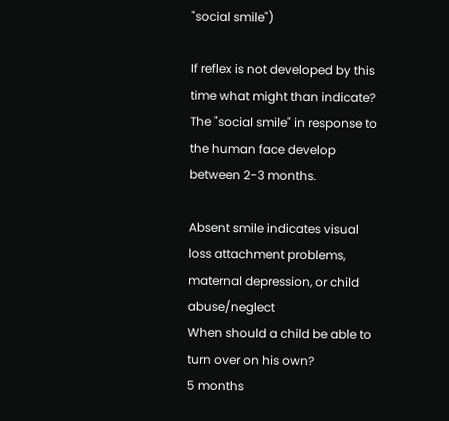"social smile")

If reflex is not developed by this time what might than indicate?
The "social smile" in response to the human face develop between 2-3 months.

Absent smile indicates visual loss attachment problems, maternal depression, or child abuse/neglect
When should a child be able to turn over on his own?
5 months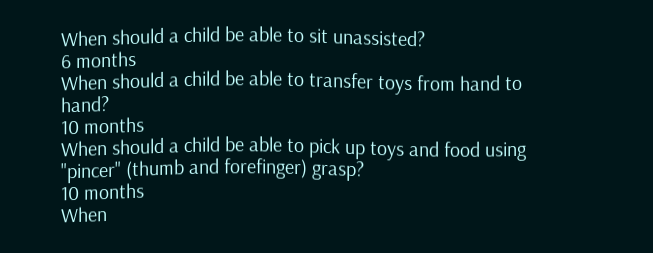When should a child be able to sit unassisted?
6 months
When should a child be able to transfer toys from hand to hand?
10 months
When should a child be able to pick up toys and food using "pincer" (thumb and forefinger) grasp?
10 months
When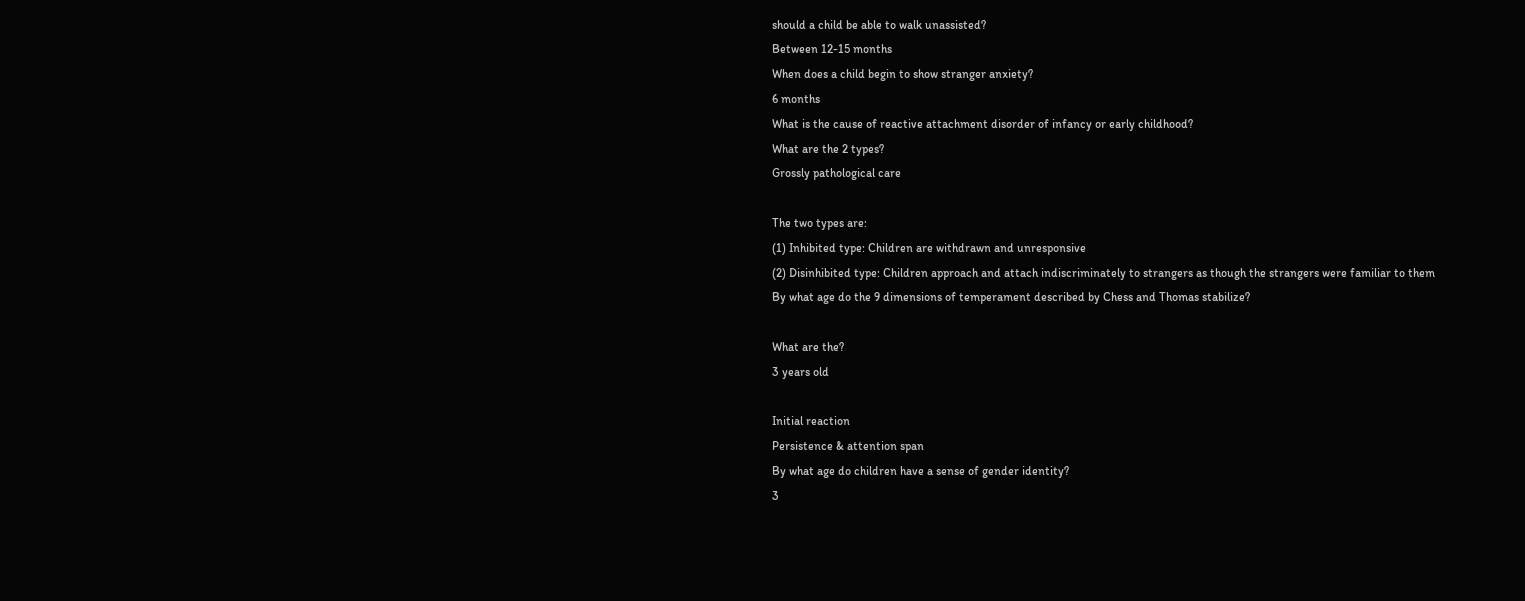should a child be able to walk unassisted?
Between 12-15 months
When does a child begin to show stranger anxiety?
6 months
What is the cause of reactive attachment disorder of infancy or early childhood?
What are the 2 types?
Grossly pathological care

The two types are:
(1) Inhibited type: Children are withdrawn and unresponsive
(2) Disinhibited type: Children approach and attach indiscriminately to strangers as though the strangers were familiar to them
By what age do the 9 dimensions of temperament described by Chess and Thomas stabilize?

What are the?
3 years old

Initial reaction
Persistence & attention span
By what age do children have a sense of gender identity?
3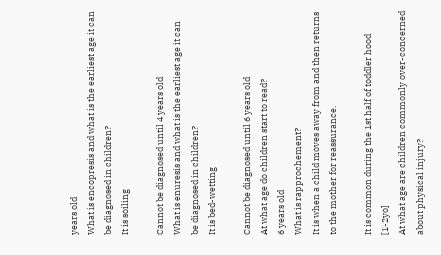years old
What is encopresis and what is the earliest age it can be diagnosed in children?
It is soiling

Cannot be diagnosed until 4 years old
What is enuresis and what is the earliest age it can be diagnosed in children?
It is bed-wetting

Cannot be diagnosed until 6 years old
At what age do children start to read?
6 years old
What is rapprochement?
It is when a child moves away from and then returns to the mother for reassurance.

It is common during the 1st half of toddler hood [1-2yo]
At what age are children commonly over-concerned about physical injury?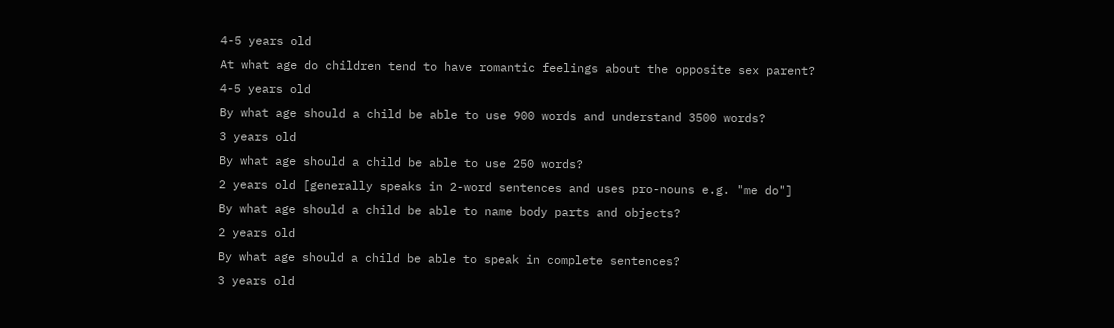4-5 years old
At what age do children tend to have romantic feelings about the opposite sex parent?
4-5 years old
By what age should a child be able to use 900 words and understand 3500 words?
3 years old
By what age should a child be able to use 250 words?
2 years old [generally speaks in 2-word sentences and uses pro-nouns e.g. "me do"]
By what age should a child be able to name body parts and objects?
2 years old
By what age should a child be able to speak in complete sentences?
3 years old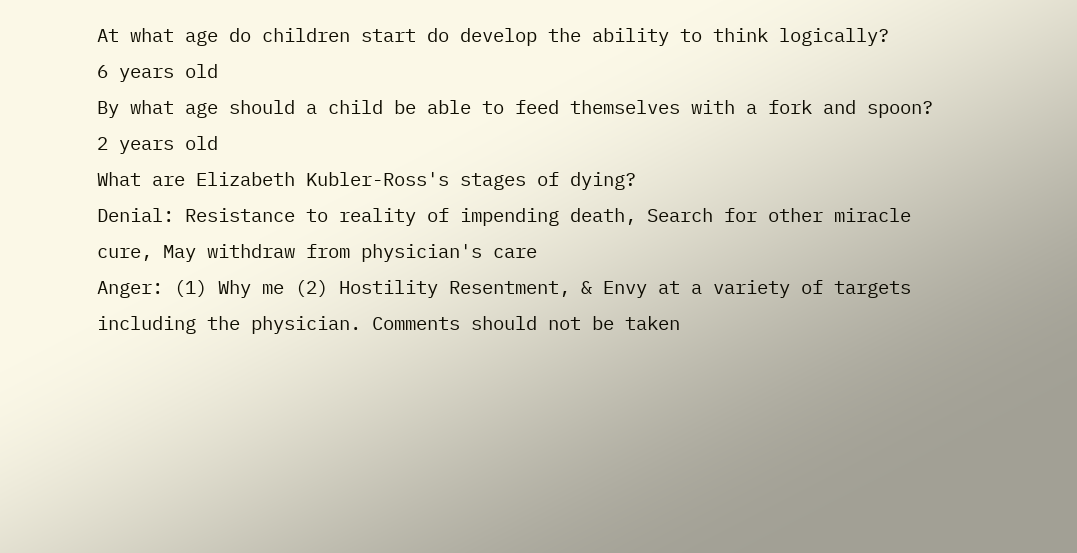At what age do children start do develop the ability to think logically?
6 years old
By what age should a child be able to feed themselves with a fork and spoon?
2 years old
What are Elizabeth Kubler-Ross's stages of dying?
Denial: Resistance to reality of impending death, Search for other miracle cure, May withdraw from physician's care
Anger: (1) Why me (2) Hostility Resentment, & Envy at a variety of targets including the physician. Comments should not be taken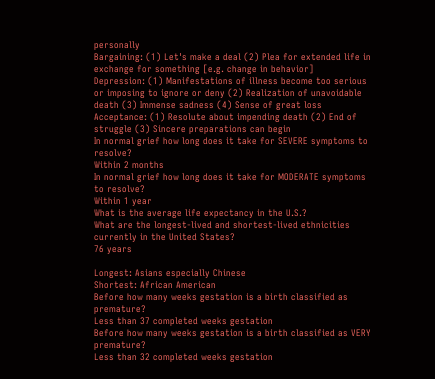personally
Bargaining: (1) Let's make a deal (2) Plea for extended life in exchange for something [e.g. change in behavior]
Depression: (1) Manifestations of illness become too serious or imposing to ignore or deny (2) Realization of unavoidable death (3) Immense sadness (4) Sense of great loss
Acceptance: (1) Resolute about impending death (2) End of struggle (3) Sincere preparations can begin
In normal grief how long does it take for SEVERE symptoms to resolve?
Within 2 months
In normal grief how long does it take for MODERATE symptoms to resolve?
Within 1 year
What is the average life expectancy in the U.S.?
What are the longest-lived and shortest-lived ethnicities currently in the United States?
76 years

Longest: Asians especially Chinese
Shortest: African American
Before how many weeks gestation is a birth classified as premature?
Less than 37 completed weeks gestation
Before how many weeks gestation is a birth classified as VERY premature?
Less than 32 completed weeks gestation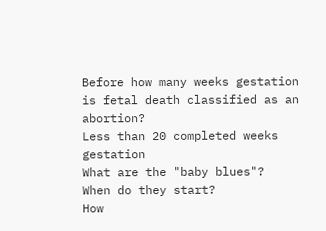Before how many weeks gestation is fetal death classified as an abortion?
Less than 20 completed weeks gestation
What are the "baby blues"?
When do they start?
How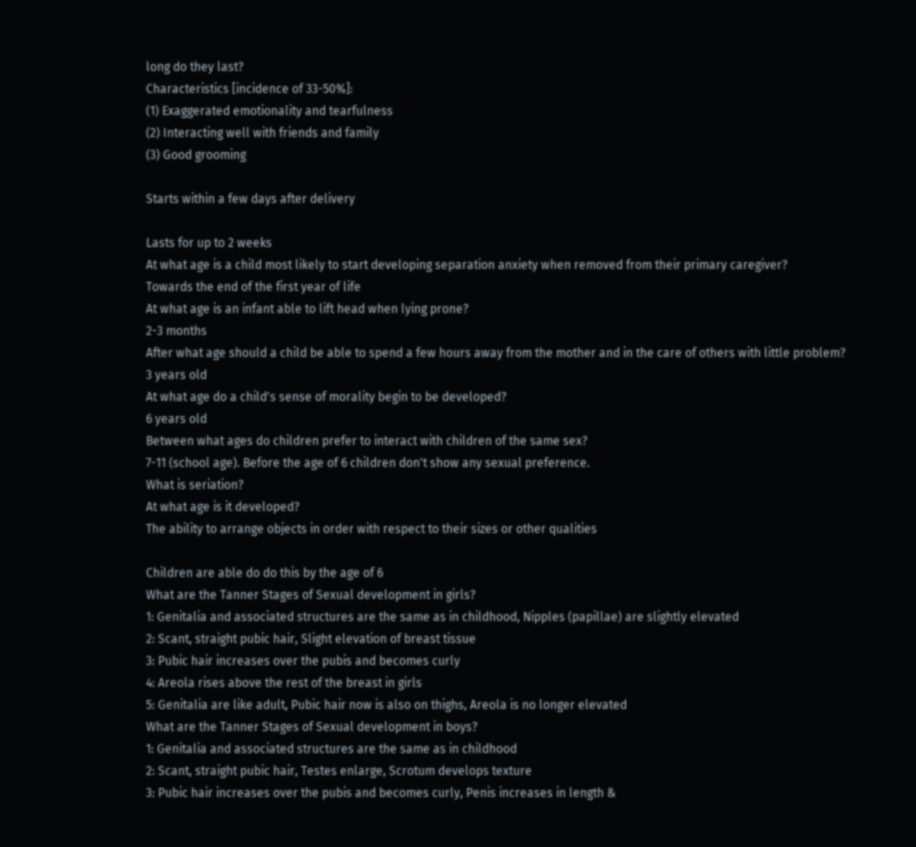long do they last?
Characteristics [incidence of 33-50%]:
(1) Exaggerated emotionality and tearfulness
(2) Interacting well with friends and family
(3) Good grooming

Starts within a few days after delivery

Lasts for up to 2 weeks
At what age is a child most likely to start developing separation anxiety when removed from their primary caregiver?
Towards the end of the first year of life
At what age is an infant able to lift head when lying prone?
2-3 months
After what age should a child be able to spend a few hours away from the mother and in the care of others with little problem?
3 years old
At what age do a child's sense of morality begin to be developed?
6 years old
Between what ages do children prefer to interact with children of the same sex?
7-11 (school age). Before the age of 6 children don't show any sexual preference.
What is seriation?
At what age is it developed?
The ability to arrange objects in order with respect to their sizes or other qualities

Children are able do do this by the age of 6
What are the Tanner Stages of Sexual development in girls?
1: Genitalia and associated structures are the same as in childhood, Nipples (papillae) are slightly elevated
2: Scant, straight pubic hair, Slight elevation of breast tissue
3: Pubic hair increases over the pubis and becomes curly
4: Areola rises above the rest of the breast in girls
5: Genitalia are like adult, Pubic hair now is also on thighs, Areola is no longer elevated
What are the Tanner Stages of Sexual development in boys?
1: Genitalia and associated structures are the same as in childhood
2: Scant, straight pubic hair, Testes enlarge, Scrotum develops texture
3: Pubic hair increases over the pubis and becomes curly, Penis increases in length &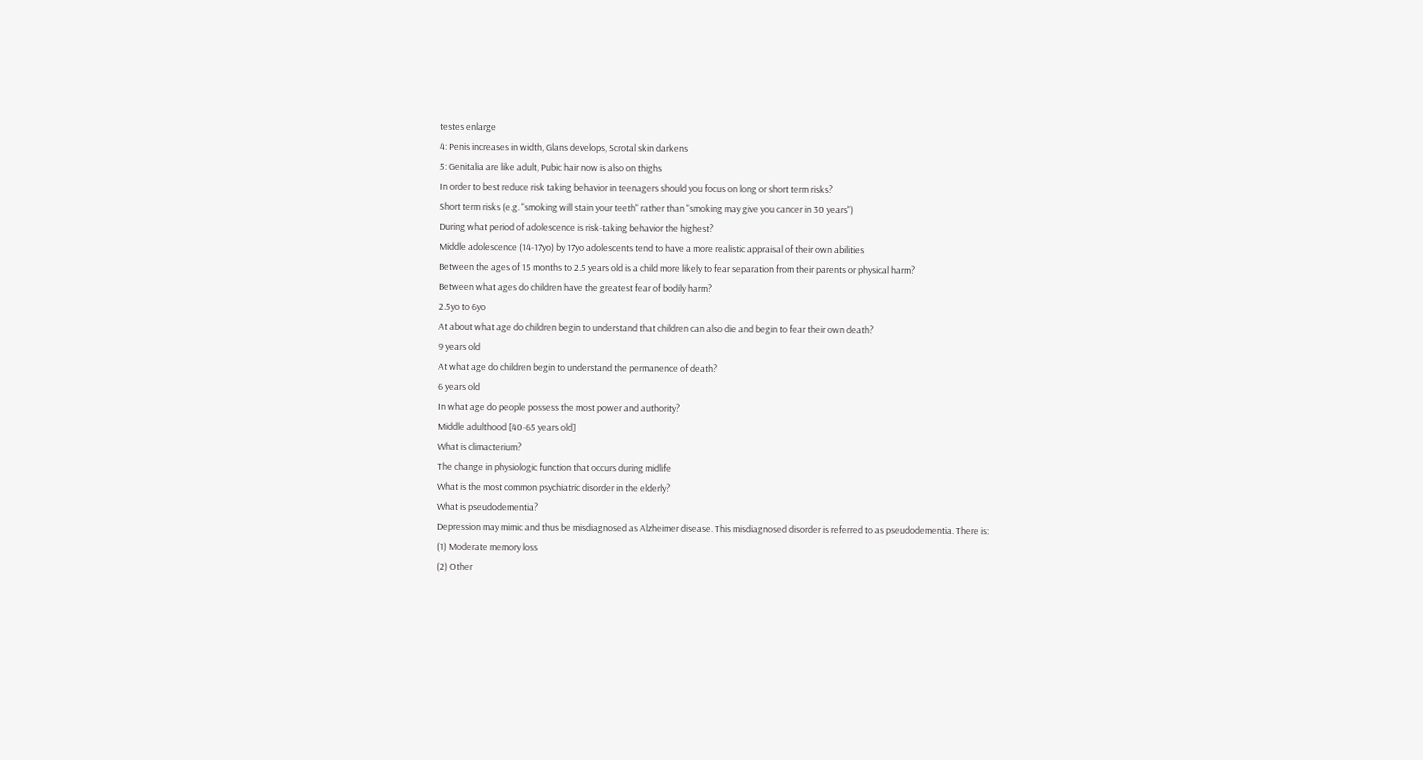testes enlarge
4: Penis increases in width, Glans develops, Scrotal skin darkens
5: Genitalia are like adult, Pubic hair now is also on thighs
In order to best reduce risk taking behavior in teenagers should you focus on long or short term risks?
Short term risks (e.g. "smoking will stain your teeth" rather than "smoking may give you cancer in 30 years")
During what period of adolescence is risk-taking behavior the highest?
Middle adolescence (14-17yo) by 17yo adolescents tend to have a more realistic appraisal of their own abilities
Between the ages of 15 months to 2.5 years old is a child more likely to fear separation from their parents or physical harm?
Between what ages do children have the greatest fear of bodily harm?
2.5yo to 6yo
At about what age do children begin to understand that children can also die and begin to fear their own death?
9 years old
At what age do children begin to understand the permanence of death?
6 years old
In what age do people possess the most power and authority?
Middle adulthood [40-65 years old]
What is climacterium?
The change in physiologic function that occurs during midlife
What is the most common psychiatric disorder in the elderly?
What is pseudodementia?
Depression may mimic and thus be misdiagnosed as Alzheimer disease. This misdiagnosed disorder is referred to as pseudodementia. There is:
(1) Moderate memory loss
(2) Other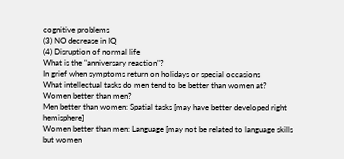cognitive problems
(3) NO decrease in IQ
(4) Disruption of normal life
What is the "anniversary reaction"?
In grief when symptoms return on holidays or special occasions
What intellectual tasks do men tend to be better than women at?
Women better than men?
Men better than women: Spatial tasks [may have better developed right hemisphere]
Women better than men: Language [may not be related to language skills but women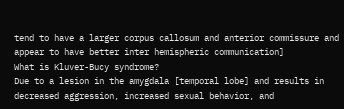tend to have a larger corpus callosum and anterior commissure and appear to have better inter hemispheric communication]
What is Kluver-Bucy syndrome?
Due to a lesion in the amygdala [temporal lobe] and results in decreased aggression, increased sexual behavior, and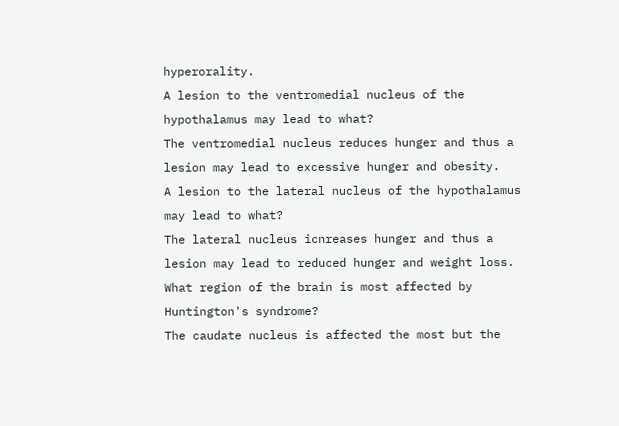hyperorality.
A lesion to the ventromedial nucleus of the hypothalamus may lead to what?
The ventromedial nucleus reduces hunger and thus a lesion may lead to excessive hunger and obesity.
A lesion to the lateral nucleus of the hypothalamus may lead to what?
The lateral nucleus icnreases hunger and thus a lesion may lead to reduced hunger and weight loss.
What region of the brain is most affected by Huntington's syndrome?
The caudate nucleus is affected the most but the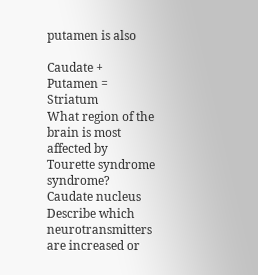putamen is also

Caudate + Putamen = Striatum
What region of the brain is most affected by Tourette syndrome syndrome?
Caudate nucleus
Describe which neurotransmitters are increased or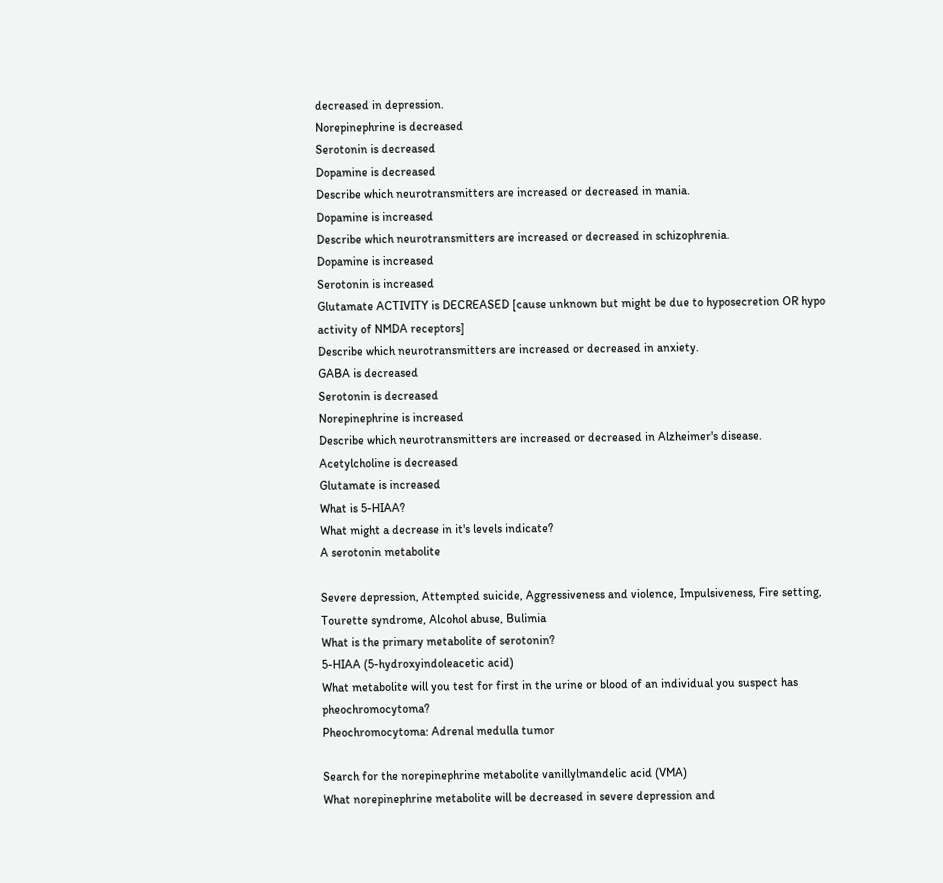decreased in depression.
Norepinephrine is decreased
Serotonin is decreased
Dopamine is decreased
Describe which neurotransmitters are increased or decreased in mania.
Dopamine is increased
Describe which neurotransmitters are increased or decreased in schizophrenia.
Dopamine is increased
Serotonin is increased
Glutamate ACTIVITY is DECREASED [cause unknown but might be due to hyposecretion OR hypo activity of NMDA receptors]
Describe which neurotransmitters are increased or decreased in anxiety.
GABA is decreased
Serotonin is decreased
Norepinephrine is increased
Describe which neurotransmitters are increased or decreased in Alzheimer's disease.
Acetylcholine is decreased
Glutamate is increased
What is 5-HIAA?
What might a decrease in it's levels indicate?
A serotonin metabolite

Severe depression, Attempted suicide, Aggressiveness and violence, Impulsiveness, Fire setting, Tourette syndrome, Alcohol abuse, Bulimia
What is the primary metabolite of serotonin?
5-HIAA (5-hydroxyindoleacetic acid)
What metabolite will you test for first in the urine or blood of an individual you suspect has pheochromocytoma?
Pheochromocytoma: Adrenal medulla tumor

Search for the norepinephrine metabolite vanillylmandelic acid (VMA)
What norepinephrine metabolite will be decreased in severe depression and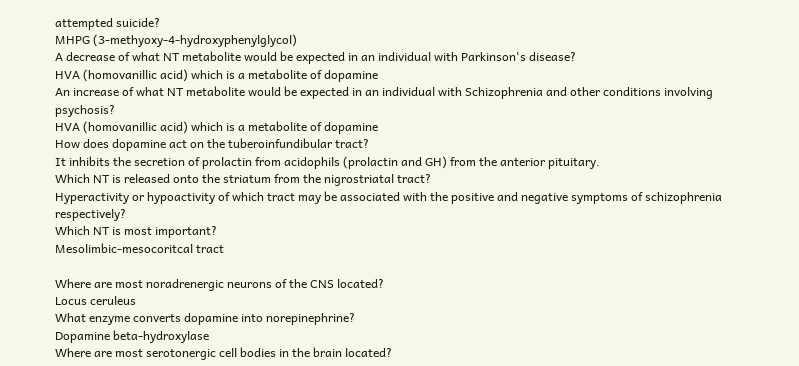attempted suicide?
MHPG (3-methyoxy-4-hydroxyphenylglycol)
A decrease of what NT metabolite would be expected in an individual with Parkinson's disease?
HVA (homovanillic acid) which is a metabolite of dopamine
An increase of what NT metabolite would be expected in an individual with Schizophrenia and other conditions involving psychosis?
HVA (homovanillic acid) which is a metabolite of dopamine
How does dopamine act on the tuberoinfundibular tract?
It inhibits the secretion of prolactin from acidophils (prolactin and GH) from the anterior pituitary.
Which NT is released onto the striatum from the nigrostriatal tract?
Hyperactivity or hypoactivity of which tract may be associated with the positive and negative symptoms of schizophrenia respectively?
Which NT is most important?
Mesolimbic-mesocoritcal tract

Where are most noradrenergic neurons of the CNS located?
Locus ceruleus
What enzyme converts dopamine into norepinephrine?
Dopamine beta-hydroxylase
Where are most serotonergic cell bodies in the brain located?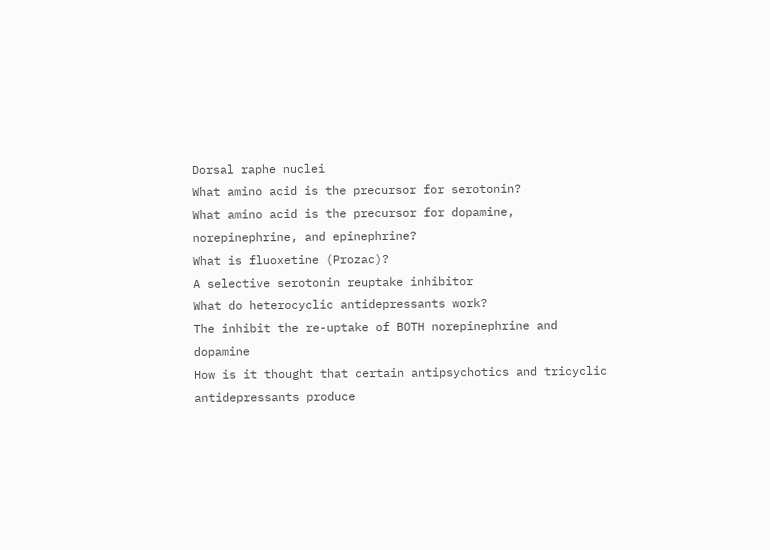Dorsal raphe nuclei
What amino acid is the precursor for serotonin?
What amino acid is the precursor for dopamine, norepinephrine, and epinephrine?
What is fluoxetine (Prozac)?
A selective serotonin reuptake inhibitor
What do heterocyclic antidepressants work?
The inhibit the re-uptake of BOTH norepinephrine and dopamine
How is it thought that certain antipsychotics and tricyclic antidepressants produce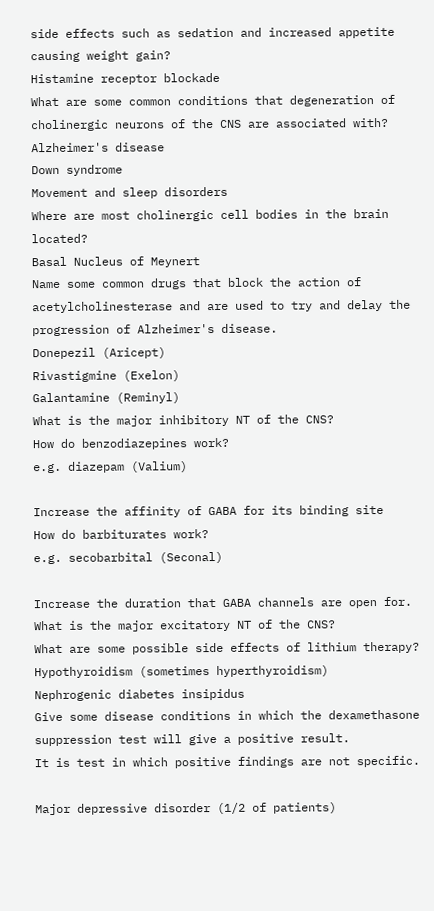side effects such as sedation and increased appetite causing weight gain?
Histamine receptor blockade
What are some common conditions that degeneration of cholinergic neurons of the CNS are associated with?
Alzheimer's disease
Down syndrome
Movement and sleep disorders
Where are most cholinergic cell bodies in the brain located?
Basal Nucleus of Meynert
Name some common drugs that block the action of acetylcholinesterase and are used to try and delay the progression of Alzheimer's disease.
Donepezil (Aricept)
Rivastigmine (Exelon)
Galantamine (Reminyl)
What is the major inhibitory NT of the CNS?
How do benzodiazepines work?
e.g. diazepam (Valium)

Increase the affinity of GABA for its binding site
How do barbiturates work?
e.g. secobarbital (Seconal)

Increase the duration that GABA channels are open for.
What is the major excitatory NT of the CNS?
What are some possible side effects of lithium therapy?
Hypothyroidism (sometimes hyperthyroidism)
Nephrogenic diabetes insipidus
Give some disease conditions in which the dexamethasone suppression test will give a positive result.
It is test in which positive findings are not specific.

Major depressive disorder (1/2 of patients)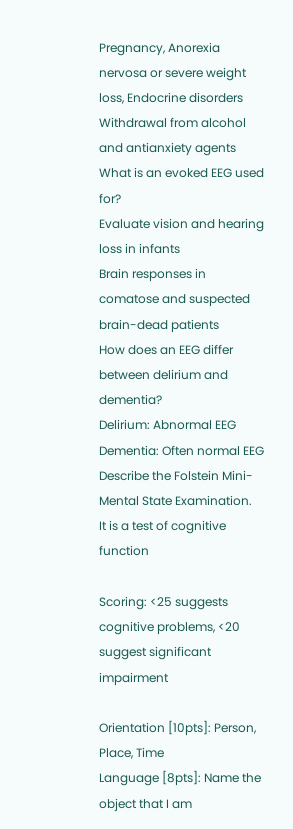Pregnancy, Anorexia nervosa or severe weight loss, Endocrine disorders
Withdrawal from alcohol and antianxiety agents
What is an evoked EEG used for?
Evaluate vision and hearing loss in infants
Brain responses in comatose and suspected brain-dead patients
How does an EEG differ between delirium and dementia?
Delirium: Abnormal EEG
Dementia: Often normal EEG
Describe the Folstein Mini-Mental State Examination.
It is a test of cognitive function

Scoring: <25 suggests cognitive problems, <20 suggest significant impairment

Orientation [10pts]: Person, Place, Time
Language [8pts]: Name the object that I am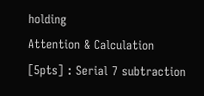holding
Attention & Calculation [5pts] : Serial 7 subtraction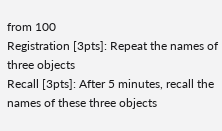from 100
Registration [3pts]: Repeat the names of three objects
Recall [3pts]: After 5 minutes, recall the names of these three objects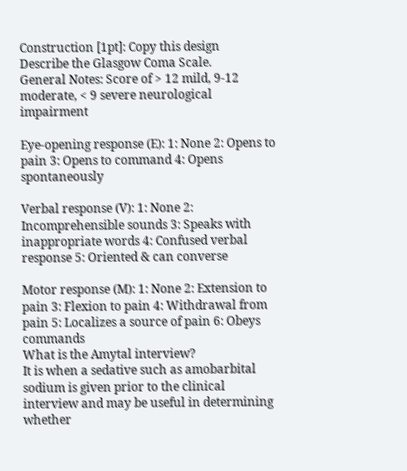Construction [1pt]: Copy this design
Describe the Glasgow Coma Scale.
General Notes: Score of > 12 mild, 9-12 moderate, < 9 severe neurological impairment

Eye-opening response (E): 1: None 2: Opens to pain 3: Opens to command 4: Opens spontaneously

Verbal response (V): 1: None 2: Incomprehensible sounds 3: Speaks with inappropriate words 4: Confused verbal response 5: Oriented & can converse

Motor response (M): 1: None 2: Extension to pain 3: Flexion to pain 4: Withdrawal from pain 5: Localizes a source of pain 6: Obeys commands
What is the Amytal interview?
It is when a sedative such as amobarbital sodium is given prior to the clinical interview and may be useful in determining whether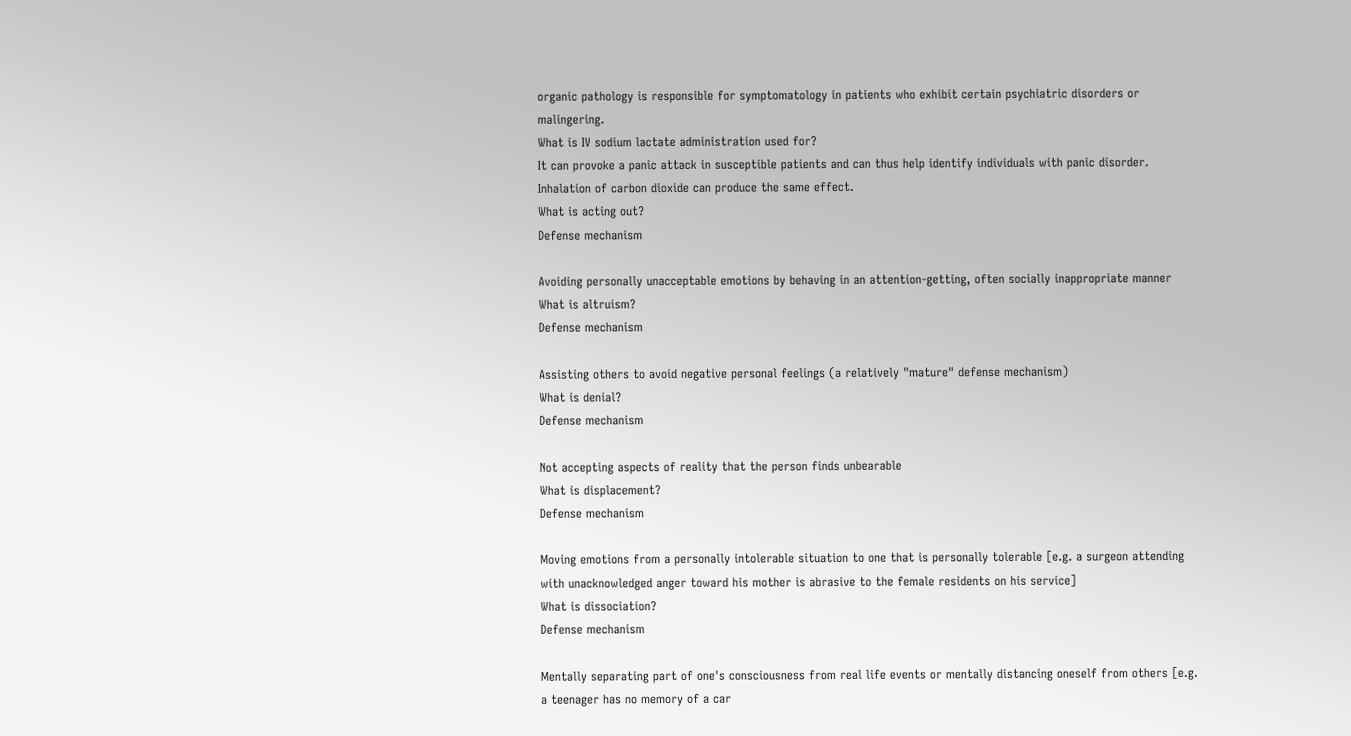organic pathology is responsible for symptomatology in patients who exhibit certain psychiatric disorders or malingering.
What is IV sodium lactate administration used for?
It can provoke a panic attack in susceptible patients and can thus help identify individuals with panic disorder. Inhalation of carbon dioxide can produce the same effect.
What is acting out?
Defense mechanism

Avoiding personally unacceptable emotions by behaving in an attention-getting, often socially inappropriate manner
What is altruism?
Defense mechanism

Assisting others to avoid negative personal feelings (a relatively "mature" defense mechanism)
What is denial?
Defense mechanism

Not accepting aspects of reality that the person finds unbearable
What is displacement?
Defense mechanism

Moving emotions from a personally intolerable situation to one that is personally tolerable [e.g. a surgeon attending with unacknowledged anger toward his mother is abrasive to the female residents on his service]
What is dissociation?
Defense mechanism

Mentally separating part of one's consciousness from real life events or mentally distancing oneself from others [e.g. a teenager has no memory of a car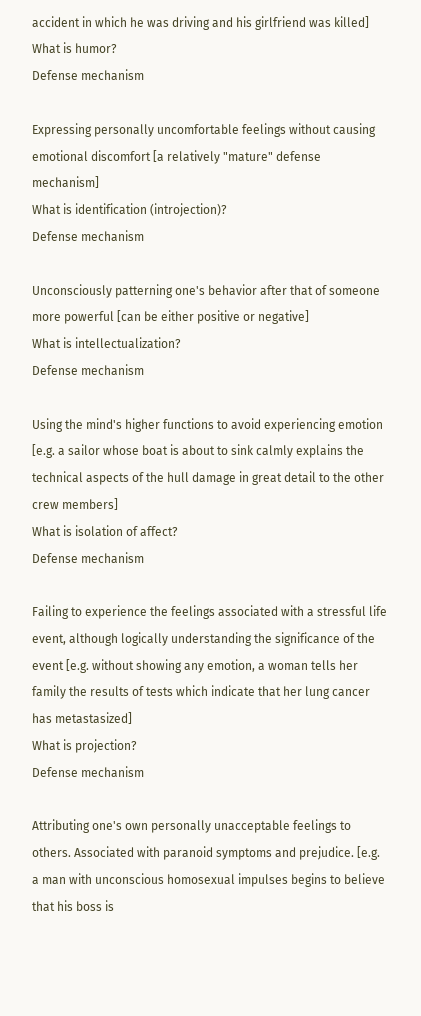accident in which he was driving and his girlfriend was killed]
What is humor?
Defense mechanism

Expressing personally uncomfortable feelings without causing emotional discomfort [a relatively "mature" defense mechanism]
What is identification (introjection)?
Defense mechanism

Unconsciously patterning one's behavior after that of someone more powerful [can be either positive or negative]
What is intellectualization?
Defense mechanism

Using the mind's higher functions to avoid experiencing emotion [e.g. a sailor whose boat is about to sink calmly explains the technical aspects of the hull damage in great detail to the other crew members]
What is isolation of affect?
Defense mechanism

Failing to experience the feelings associated with a stressful life event, although logically understanding the significance of the event [e.g. without showing any emotion, a woman tells her family the results of tests which indicate that her lung cancer has metastasized]
What is projection?
Defense mechanism

Attributing one's own personally unacceptable feelings to others. Associated with paranoid symptoms and prejudice. [e.g. a man with unconscious homosexual impulses begins to believe that his boss is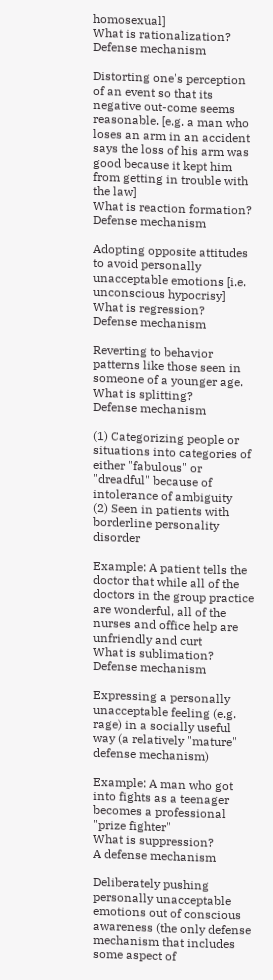homosexual]
What is rationalization?
Defense mechanism

Distorting one's perception of an event so that its negative out-come seems reasonable. [e.g. a man who loses an arm in an accident says the loss of his arm was good because it kept him from getting in trouble with the law]
What is reaction formation?
Defense mechanism

Adopting opposite attitudes to avoid personally unacceptable emotions [i.e. unconscious hypocrisy]
What is regression?
Defense mechanism

Reverting to behavior patterns like those seen in someone of a younger age.
What is splitting?
Defense mechanism

(1) Categorizing people or situations into categories of either "fabulous" or "dreadful" because of intolerance of ambiguity
(2) Seen in patients with borderline personality disorder

Example: A patient tells the doctor that while all of the doctors in the group practice are wonderful, all of the nurses and office help are unfriendly and curt
What is sublimation?
Defense mechanism

Expressing a personally unacceptable feeling (e.g. rage) in a socially useful way (a relatively "mature" defense mechanism)

Example: A man who got into fights as a teenager becomes a professional "prize fighter"
What is suppression?
A defense mechanism

Deliberately pushing personally unacceptable emotions out of conscious awareness (the only defense mechanism that includes some aspect of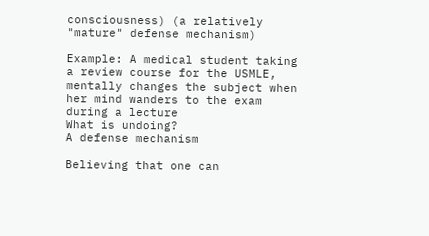consciousness) (a relatively "mature" defense mechanism)

Example: A medical student taking a review course for the USMLE, mentally changes the subject when her mind wanders to the exam during a lecture
What is undoing?
A defense mechanism

Believing that one can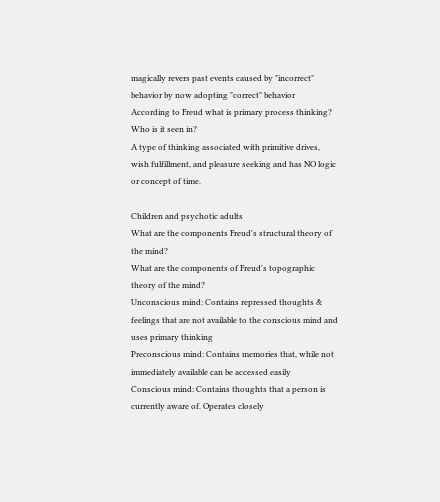magically revers past events caused by "incorrect" behavior by now adopting "correct" behavior
According to Freud what is primary process thinking?
Who is it seen in?
A type of thinking associated with primitive drives, wish fulfillment, and pleasure seeking and has NO logic or concept of time.

Children and psychotic adults
What are the components Freud's structural theory of the mind?
What are the components of Freud's topographic theory of the mind?
Unconscious mind: Contains repressed thoughts & feelings that are not available to the conscious mind and uses primary thinking
Preconscious mind: Contains memories that, while not immediately available can be accessed easily
Conscious mind: Contains thoughts that a person is currently aware of. Operates closely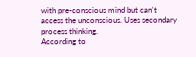with pre-conscious mind but can't access the unconscious. Uses secondary process thinking.
According to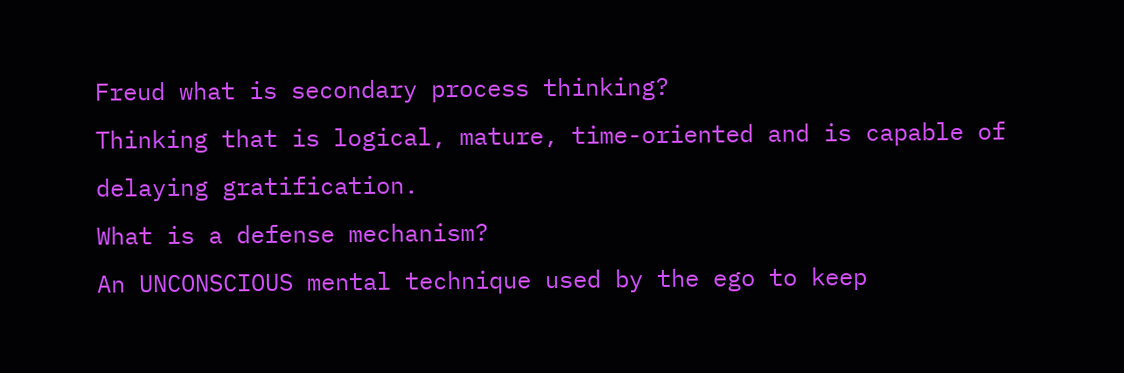Freud what is secondary process thinking?
Thinking that is logical, mature, time-oriented and is capable of delaying gratification.
What is a defense mechanism?
An UNCONSCIOUS mental technique used by the ego to keep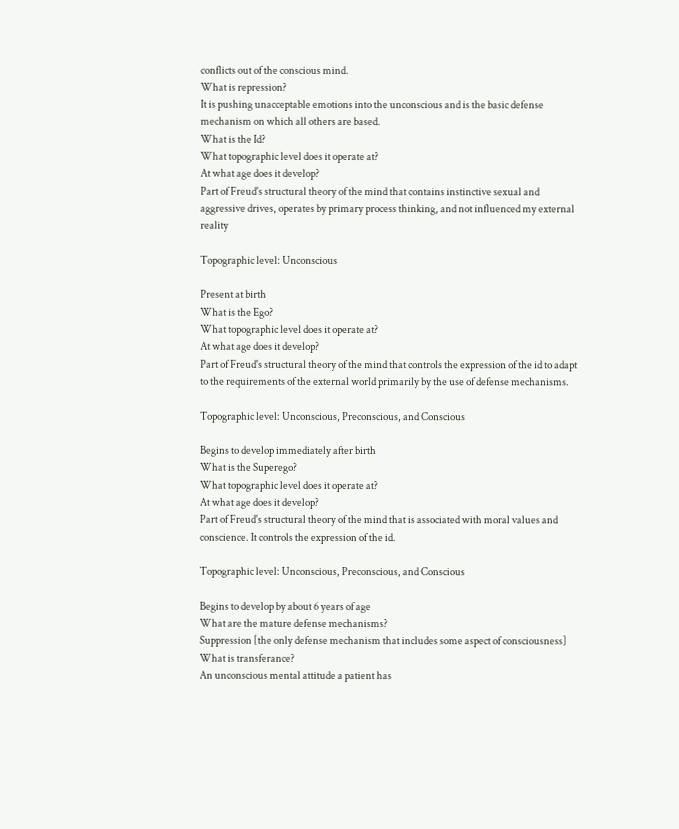conflicts out of the conscious mind.
What is repression?
It is pushing unacceptable emotions into the unconscious and is the basic defense mechanism on which all others are based.
What is the Id?
What topographic level does it operate at?
At what age does it develop?
Part of Freud's structural theory of the mind that contains instinctive sexual and aggressive drives, operates by primary process thinking, and not influenced my external reality

Topographic level: Unconscious

Present at birth
What is the Ego?
What topographic level does it operate at?
At what age does it develop?
Part of Freud's structural theory of the mind that controls the expression of the id to adapt to the requirements of the external world primarily by the use of defense mechanisms.

Topographic level: Unconscious, Preconscious, and Conscious

Begins to develop immediately after birth
What is the Superego?
What topographic level does it operate at?
At what age does it develop?
Part of Freud's structural theory of the mind that is associated with moral values and conscience. It controls the expression of the id.

Topographic level: Unconscious, Preconscious, and Conscious

Begins to develop by about 6 years of age
What are the mature defense mechanisms?
Suppression [the only defense mechanism that includes some aspect of consciousness]
What is transferance?
An unconscious mental attitude a patient has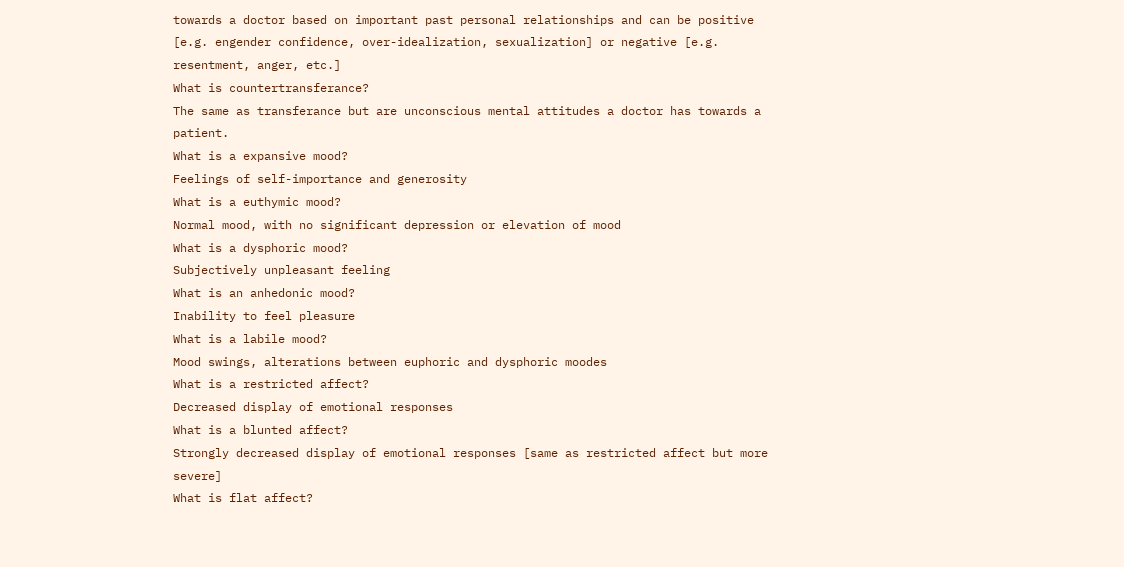towards a doctor based on important past personal relationships and can be positive [e.g. engender confidence, over-idealization, sexualization] or negative [e.g. resentment, anger, etc.]
What is countertransferance?
The same as transferance but are unconscious mental attitudes a doctor has towards a patient.
What is a expansive mood?
Feelings of self-importance and generosity
What is a euthymic mood?
Normal mood, with no significant depression or elevation of mood
What is a dysphoric mood?
Subjectively unpleasant feeling
What is an anhedonic mood?
Inability to feel pleasure
What is a labile mood?
Mood swings, alterations between euphoric and dysphoric moodes
What is a restricted affect?
Decreased display of emotional responses
What is a blunted affect?
Strongly decreased display of emotional responses [same as restricted affect but more severe]
What is flat affect?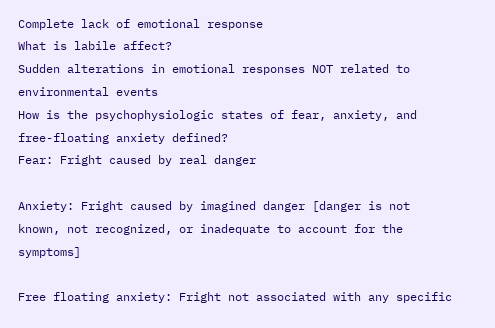Complete lack of emotional response
What is labile affect?
Sudden alterations in emotional responses NOT related to environmental events
How is the psychophysiologic states of fear, anxiety, and free-floating anxiety defined?
Fear: Fright caused by real danger

Anxiety: Fright caused by imagined danger [danger is not known, not recognized, or inadequate to account for the symptoms]

Free floating anxiety: Fright not associated with any specific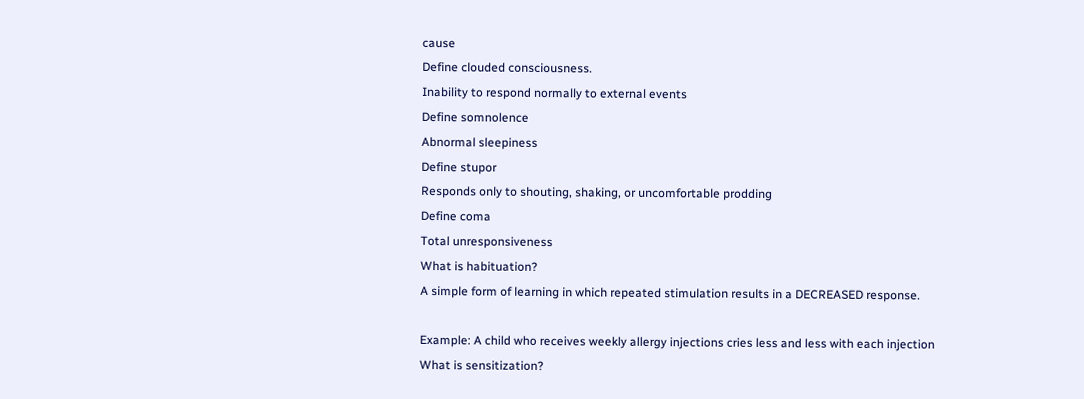cause
Define clouded consciousness.
Inability to respond normally to external events
Define somnolence
Abnormal sleepiness
Define stupor
Responds only to shouting, shaking, or uncomfortable prodding
Define coma
Total unresponsiveness
What is habituation?
A simple form of learning in which repeated stimulation results in a DECREASED response.

Example: A child who receives weekly allergy injections cries less and less with each injection
What is sensitization?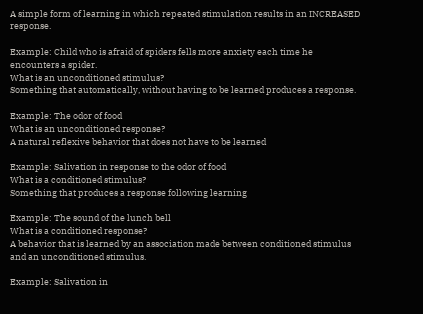A simple form of learning in which repeated stimulation results in an INCREASED response.

Example: Child who is afraid of spiders fells more anxiety each time he encounters a spider.
What is an unconditioned stimulus?
Something that automatically, without having to be learned produces a response.

Example: The odor of food
What is an unconditioned response?
A natural reflexive behavior that does not have to be learned

Example: Salivation in response to the odor of food
What is a conditioned stimulus?
Something that produces a response following learning

Example: The sound of the lunch bell
What is a conditioned response?
A behavior that is learned by an association made between conditioned stimulus and an unconditioned stimulus.

Example: Salivation in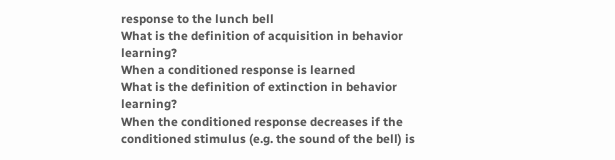response to the lunch bell
What is the definition of acquisition in behavior learning?
When a conditioned response is learned
What is the definition of extinction in behavior learning?
When the conditioned response decreases if the conditioned stimulus (e.g. the sound of the bell) is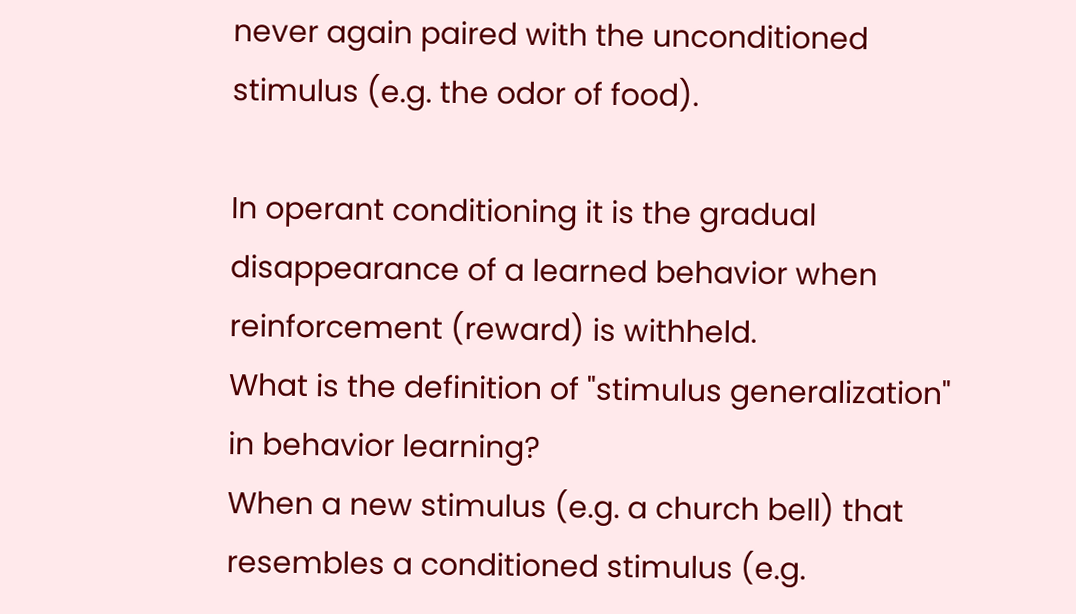never again paired with the unconditioned stimulus (e.g. the odor of food).

In operant conditioning it is the gradual disappearance of a learned behavior when reinforcement (reward) is withheld.
What is the definition of "stimulus generalization" in behavior learning?
When a new stimulus (e.g. a church bell) that resembles a conditioned stimulus (e.g.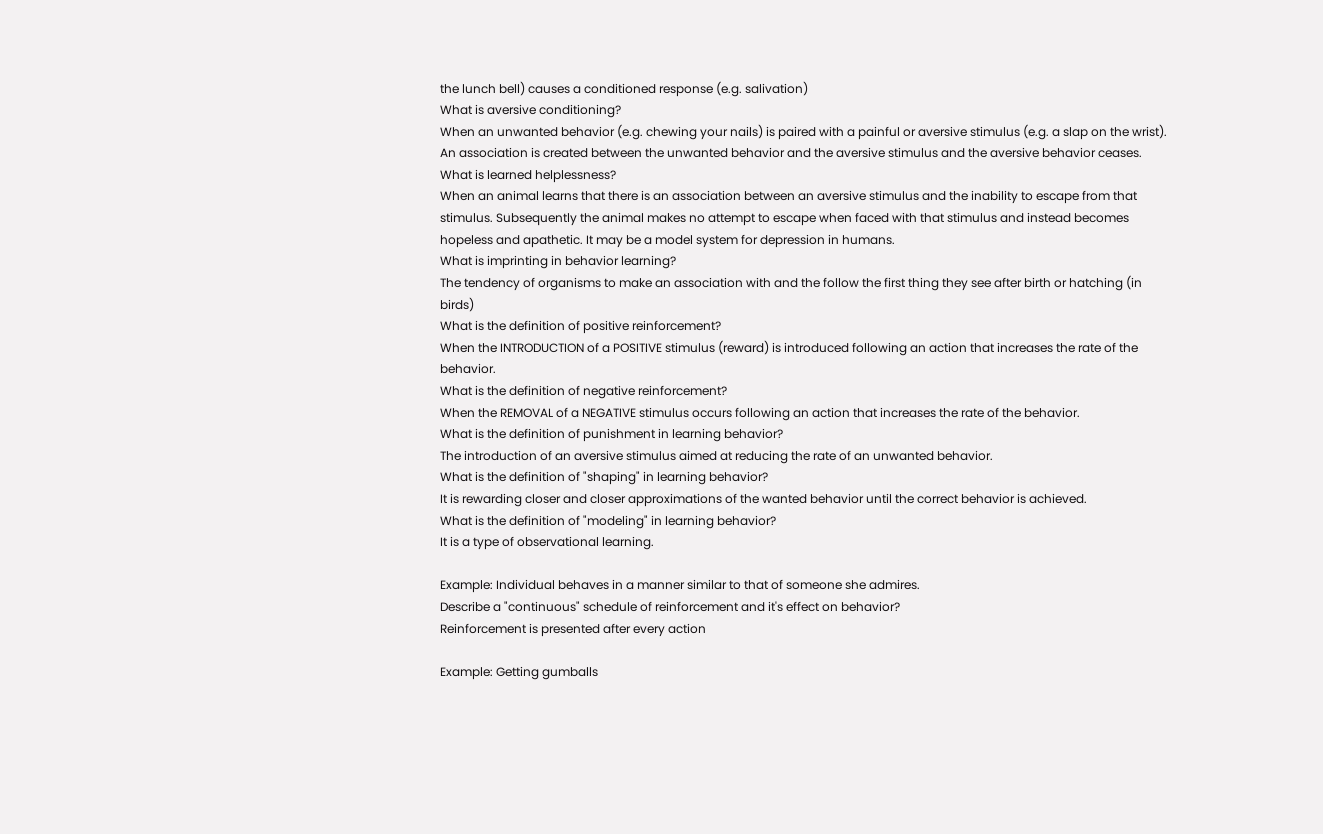the lunch bell) causes a conditioned response (e.g. salivation)
What is aversive conditioning?
When an unwanted behavior (e.g. chewing your nails) is paired with a painful or aversive stimulus (e.g. a slap on the wrist). An association is created between the unwanted behavior and the aversive stimulus and the aversive behavior ceases.
What is learned helplessness?
When an animal learns that there is an association between an aversive stimulus and the inability to escape from that stimulus. Subsequently the animal makes no attempt to escape when faced with that stimulus and instead becomes hopeless and apathetic. It may be a model system for depression in humans.
What is imprinting in behavior learning?
The tendency of organisms to make an association with and the follow the first thing they see after birth or hatching (in birds)
What is the definition of positive reinforcement?
When the INTRODUCTION of a POSITIVE stimulus (reward) is introduced following an action that increases the rate of the behavior.
What is the definition of negative reinforcement?
When the REMOVAL of a NEGATIVE stimulus occurs following an action that increases the rate of the behavior.
What is the definition of punishment in learning behavior?
The introduction of an aversive stimulus aimed at reducing the rate of an unwanted behavior.
What is the definition of "shaping" in learning behavior?
It is rewarding closer and closer approximations of the wanted behavior until the correct behavior is achieved.
What is the definition of "modeling" in learning behavior?
It is a type of observational learning.

Example: Individual behaves in a manner similar to that of someone she admires.
Describe a "continuous" schedule of reinforcement and it's effect on behavior?
Reinforcement is presented after every action

Example: Getting gumballs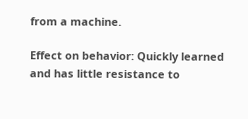from a machine.

Effect on behavior: Quickly learned and has little resistance to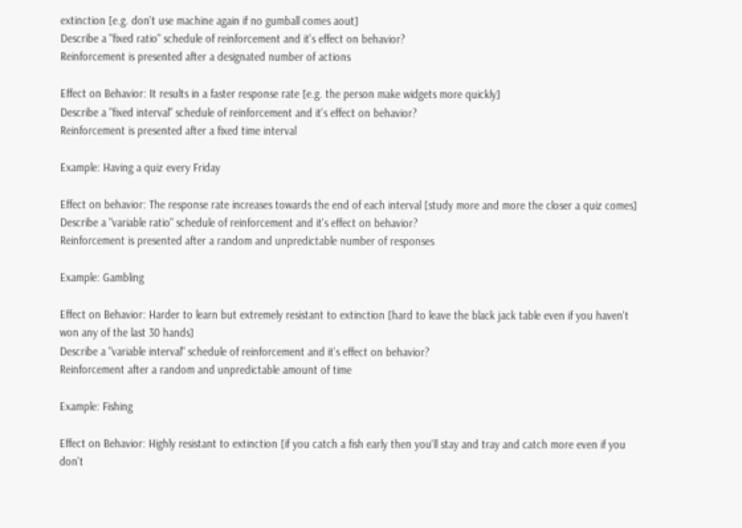extinction [e.g. don't use machine again if no gumball comes aout]
Describe a "fixed ratio" schedule of reinforcement and it's effect on behavior?
Reinforcement is presented after a designated number of actions

Effect on Behavior: It results in a faster response rate [e.g. the person make widgets more quickly]
Describe a "fixed interval" schedule of reinforcement and it's effect on behavior?
Reinforcement is presented after a fixed time interval

Example: Having a quiz every Friday

Effect on behavior: The response rate increases towards the end of each interval [study more and more the closer a quiz comes]
Describe a "variable ratio" schedule of reinforcement and it's effect on behavior?
Reinforcement is presented after a random and unpredictable number of responses

Example: Gambling

Effect on Behavior: Harder to learn but extremely resistant to extinction [hard to leave the black jack table even if you haven't won any of the last 30 hands]
Describe a "variable interval" schedule of reinforcement and it's effect on behavior?
Reinforcement after a random and unpredictable amount of time

Example: Fishing

Effect on Behavior: Highly resistant to extinction [if you catch a fish early then you'll stay and tray and catch more even if you don't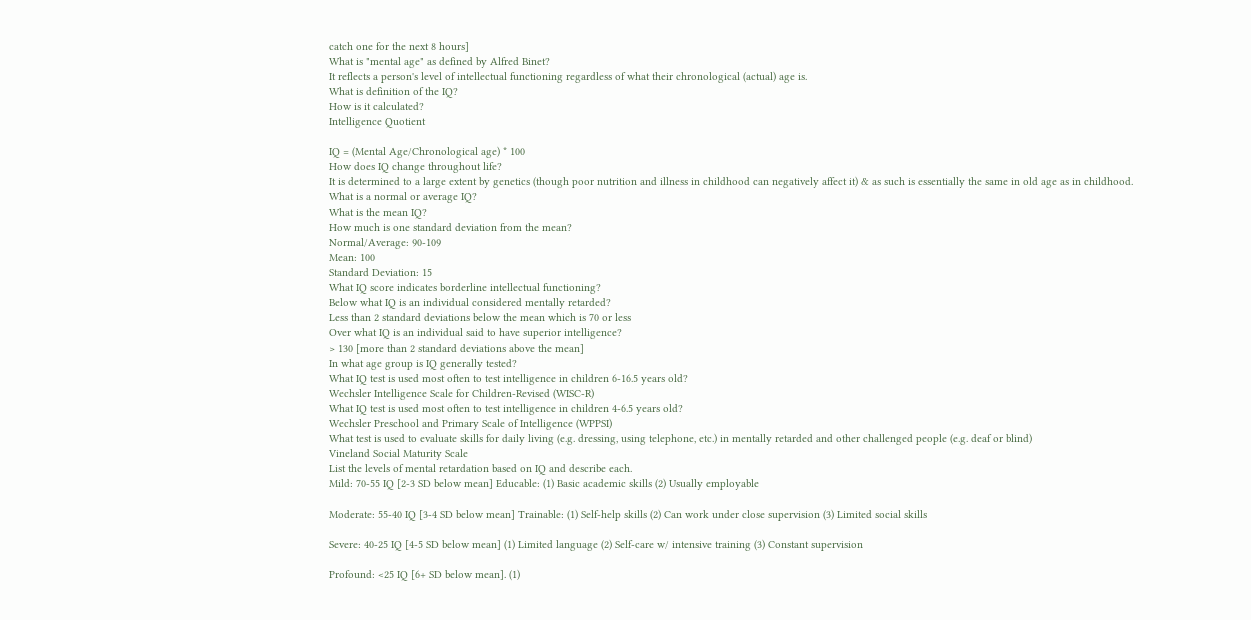catch one for the next 8 hours]
What is "mental age" as defined by Alfred Binet?
It reflects a person's level of intellectual functioning regardless of what their chronological (actual) age is.
What is definition of the IQ?
How is it calculated?
Intelligence Quotient

IQ = (Mental Age/Chronological age) * 100
How does IQ change throughout life?
It is determined to a large extent by genetics (though poor nutrition and illness in childhood can negatively affect it) & as such is essentially the same in old age as in childhood.
What is a normal or average IQ?
What is the mean IQ?
How much is one standard deviation from the mean?
Normal/Average: 90-109
Mean: 100
Standard Deviation: 15
What IQ score indicates borderline intellectual functioning?
Below what IQ is an individual considered mentally retarded?
Less than 2 standard deviations below the mean which is 70 or less
Over what IQ is an individual said to have superior intelligence?
> 130 [more than 2 standard deviations above the mean]
In what age group is IQ generally tested?
What IQ test is used most often to test intelligence in children 6-16.5 years old?
Wechsler Intelligence Scale for Children-Revised (WISC-R)
What IQ test is used most often to test intelligence in children 4-6.5 years old?
Wechsler Preschool and Primary Scale of Intelligence (WPPSI)
What test is used to evaluate skills for daily living (e.g. dressing, using telephone, etc.) in mentally retarded and other challenged people (e.g. deaf or blind)
Vineland Social Maturity Scale
List the levels of mental retardation based on IQ and describe each.
Mild: 70-55 IQ [2-3 SD below mean] Educable: (1) Basic academic skills (2) Usually employable

Moderate: 55-40 IQ [3-4 SD below mean] Trainable: (1) Self-help skills (2) Can work under close supervision (3) Limited social skills

Severe: 40-25 IQ [4-5 SD below mean] (1) Limited language (2) Self-care w/ intensive training (3) Constant supervision

Profound: <25 IQ [6+ SD below mean]. (1)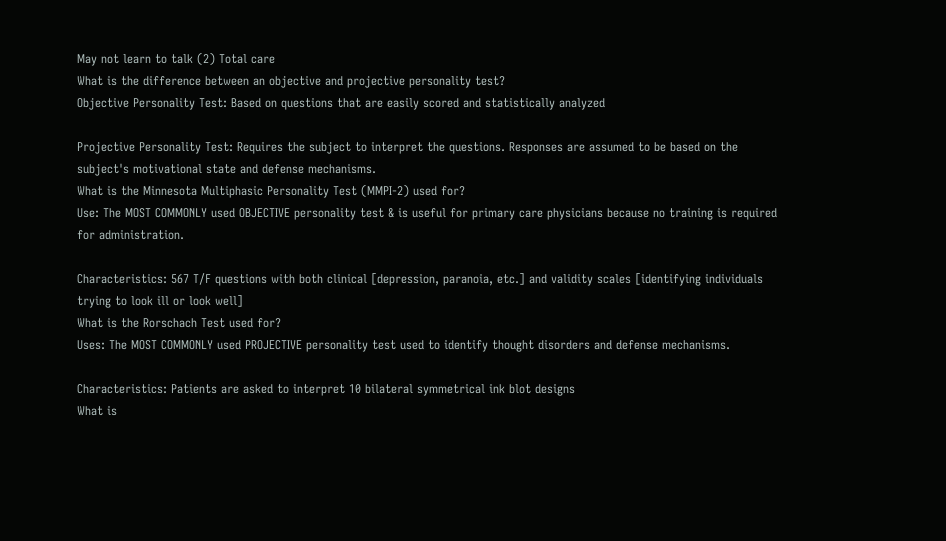May not learn to talk (2) Total care
What is the difference between an objective and projective personality test?
Objective Personality Test: Based on questions that are easily scored and statistically analyzed

Projective Personality Test: Requires the subject to interpret the questions. Responses are assumed to be based on the subject's motivational state and defense mechanisms.
What is the Minnesota Multiphasic Personality Test (MMPI-2) used for?
Use: The MOST COMMONLY used OBJECTIVE personality test & is useful for primary care physicians because no training is required for administration.

Characteristics: 567 T/F questions with both clinical [depression, paranoia, etc.] and validity scales [identifying individuals trying to look ill or look well]
What is the Rorschach Test used for?
Uses: The MOST COMMONLY used PROJECTIVE personality test used to identify thought disorders and defense mechanisms.

Characteristics: Patients are asked to interpret 10 bilateral symmetrical ink blot designs
What is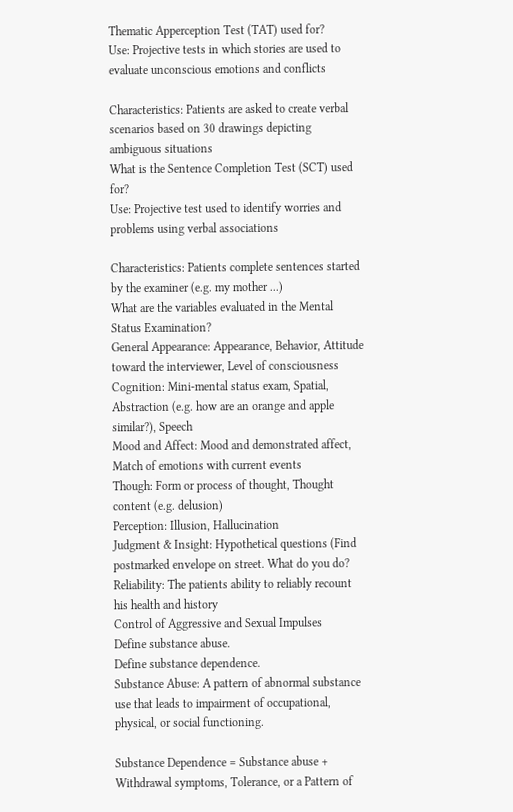Thematic Apperception Test (TAT) used for?
Use: Projective tests in which stories are used to evaluate unconscious emotions and conflicts

Characteristics: Patients are asked to create verbal scenarios based on 30 drawings depicting ambiguous situations
What is the Sentence Completion Test (SCT) used for?
Use: Projective test used to identify worries and problems using verbal associations

Characteristics: Patients complete sentences started by the examiner (e.g. my mother ...)
What are the variables evaluated in the Mental Status Examination?
General Appearance: Appearance, Behavior, Attitude toward the interviewer, Level of consciousness
Cognition: Mini-mental status exam, Spatial, Abstraction (e.g. how are an orange and apple similar?), Speech
Mood and Affect: Mood and demonstrated affect, Match of emotions with current events
Though: Form or process of thought, Thought content (e.g. delusion)
Perception: Illusion, Hallucination
Judgment & Insight: Hypothetical questions (Find postmarked envelope on street. What do you do?
Reliability: The patients ability to reliably recount his health and history
Control of Aggressive and Sexual Impulses
Define substance abuse.
Define substance dependence.
Substance Abuse: A pattern of abnormal substance use that leads to impairment of occupational, physical, or social functioning.

Substance Dependence = Substance abuse + Withdrawal symptoms, Tolerance, or a Pattern of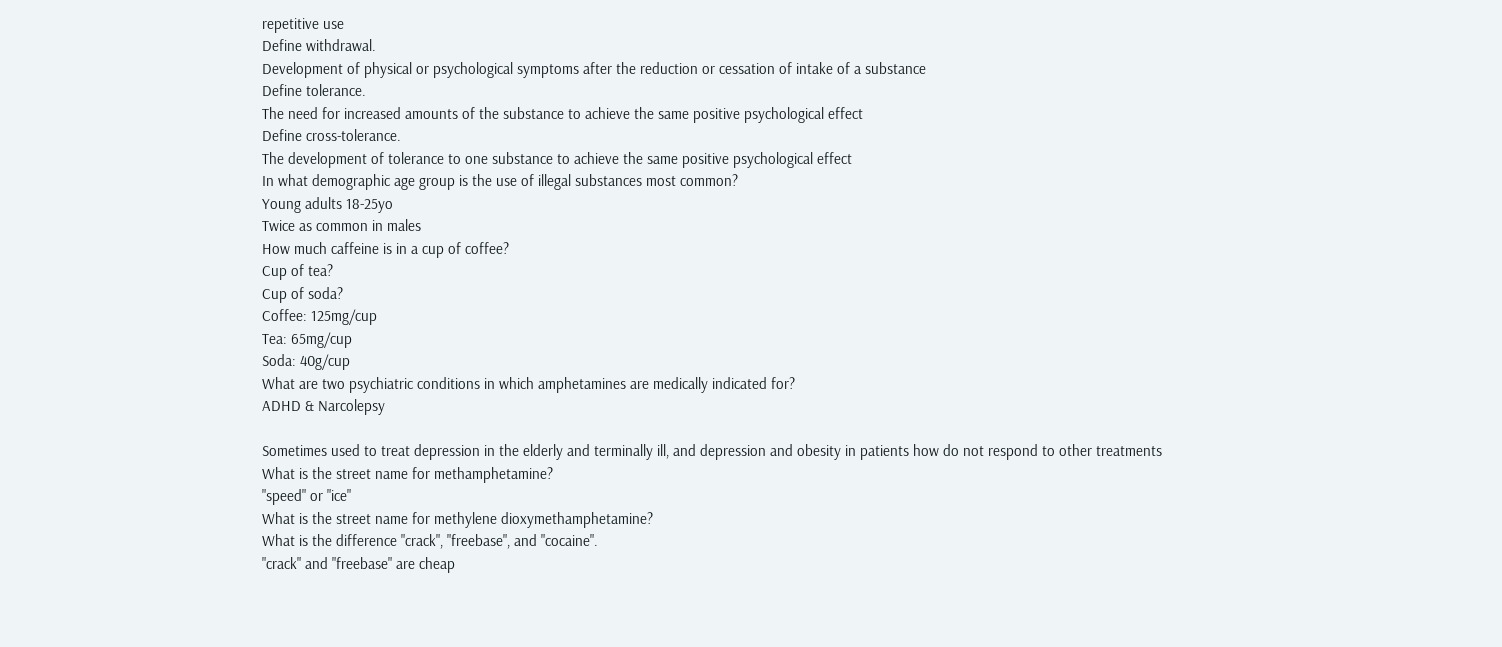repetitive use
Define withdrawal.
Development of physical or psychological symptoms after the reduction or cessation of intake of a substance
Define tolerance.
The need for increased amounts of the substance to achieve the same positive psychological effect
Define cross-tolerance.
The development of tolerance to one substance to achieve the same positive psychological effect
In what demographic age group is the use of illegal substances most common?
Young adults 18-25yo
Twice as common in males
How much caffeine is in a cup of coffee?
Cup of tea?
Cup of soda?
Coffee: 125mg/cup
Tea: 65mg/cup
Soda: 40g/cup
What are two psychiatric conditions in which amphetamines are medically indicated for?
ADHD & Narcolepsy

Sometimes used to treat depression in the elderly and terminally ill, and depression and obesity in patients how do not respond to other treatments
What is the street name for methamphetamine?
"speed" or "ice"
What is the street name for methylene dioxymethamphetamine?
What is the difference "crack", "freebase", and "cocaine".
"crack" and "freebase" are cheap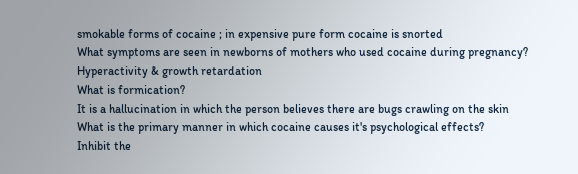smokable forms of cocaine ; in expensive pure form cocaine is snorted
What symptoms are seen in newborns of mothers who used cocaine during pregnancy?
Hyperactivity & growth retardation
What is formication?
It is a hallucination in which the person believes there are bugs crawling on the skin
What is the primary manner in which cocaine causes it's psychological effects?
Inhibit the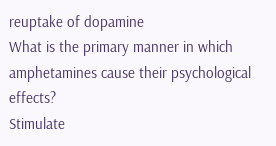reuptake of dopamine
What is the primary manner in which amphetamines cause their psychological effects?
Stimulate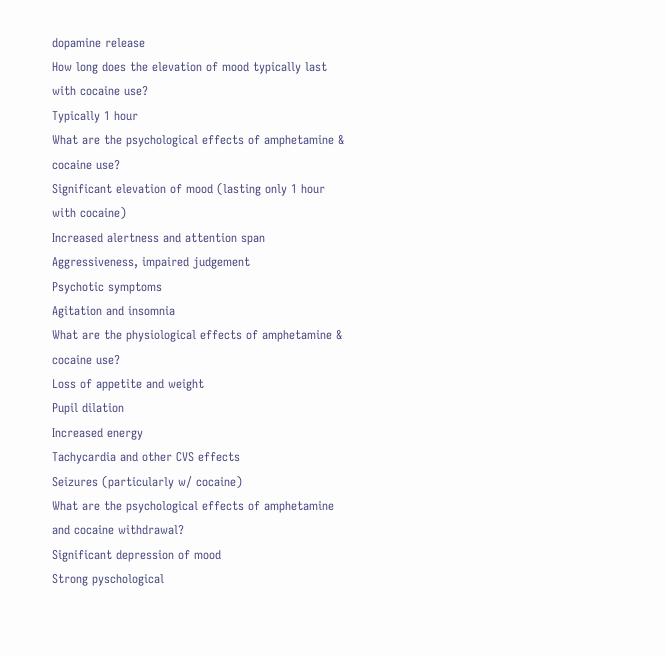dopamine release
How long does the elevation of mood typically last with cocaine use?
Typically 1 hour
What are the psychological effects of amphetamine & cocaine use?
Significant elevation of mood (lasting only 1 hour with cocaine)
Increased alertness and attention span
Aggressiveness, impaired judgement
Psychotic symptoms
Agitation and insomnia
What are the physiological effects of amphetamine & cocaine use?
Loss of appetite and weight
Pupil dilation
Increased energy
Tachycardia and other CVS effects
Seizures (particularly w/ cocaine)
What are the psychological effects of amphetamine and cocaine withdrawal?
Significant depression of mood
Strong pyschological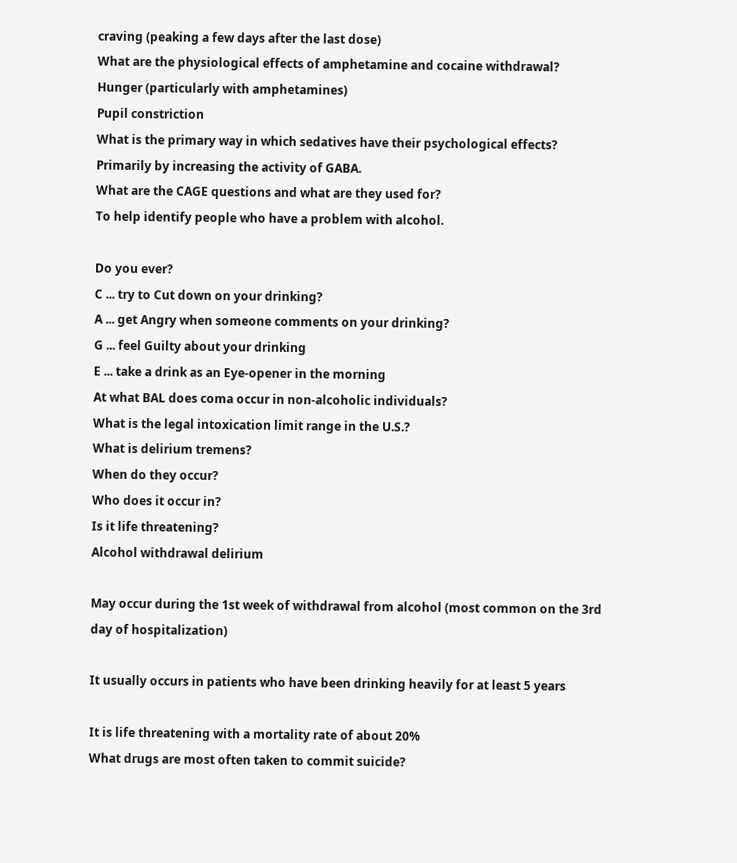craving (peaking a few days after the last dose)
What are the physiological effects of amphetamine and cocaine withdrawal?
Hunger (particularly with amphetamines)
Pupil constriction
What is the primary way in which sedatives have their psychological effects?
Primarily by increasing the activity of GABA.
What are the CAGE questions and what are they used for?
To help identify people who have a problem with alcohol.

Do you ever?
C ... try to Cut down on your drinking?
A ... get Angry when someone comments on your drinking?
G ... feel Guilty about your drinking
E ... take a drink as an Eye-opener in the morning
At what BAL does coma occur in non-alcoholic individuals?
What is the legal intoxication limit range in the U.S.?
What is delirium tremens?
When do they occur?
Who does it occur in?
Is it life threatening?
Alcohol withdrawal delirium

May occur during the 1st week of withdrawal from alcohol (most common on the 3rd day of hospitalization)

It usually occurs in patients who have been drinking heavily for at least 5 years

It is life threatening with a mortality rate of about 20%
What drugs are most often taken to commit suicide?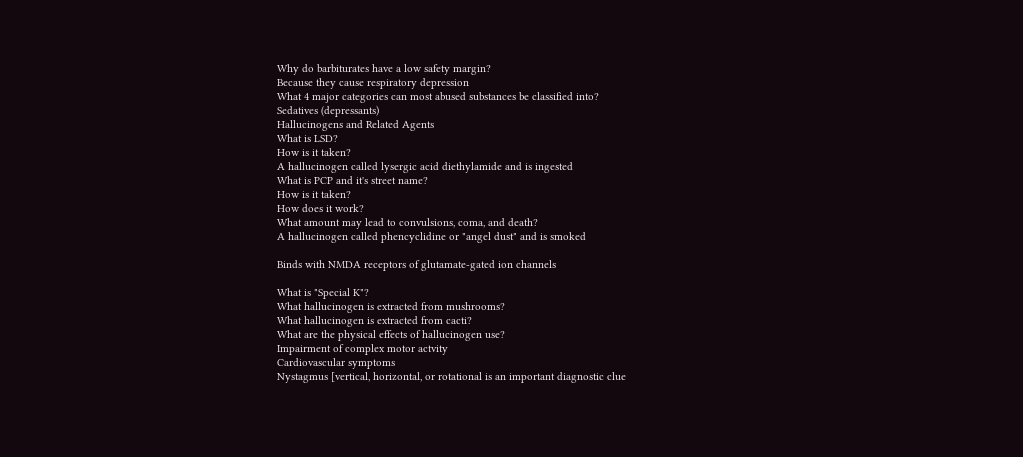Why do barbiturates have a low safety margin?
Because they cause respiratory depression
What 4 major categories can most abused substances be classified into?
Sedatives (depressants)
Hallucinogens and Related Agents
What is LSD?
How is it taken?
A hallucinogen called lysergic acid diethylamide and is ingested
What is PCP and it's street name?
How is it taken?
How does it work?
What amount may lead to convulsions, coma, and death?
A hallucinogen called phencyclidine or "angel dust" and is smoked

Binds with NMDA receptors of glutamate-gated ion channels

What is "Special K"?
What hallucinogen is extracted from mushrooms?
What hallucinogen is extracted from cacti?
What are the physical effects of hallucinogen use?
Impairment of complex motor actvity
Cardiovascular symptoms
Nystagmus [vertical, horizontal, or rotational is an important diagnostic clue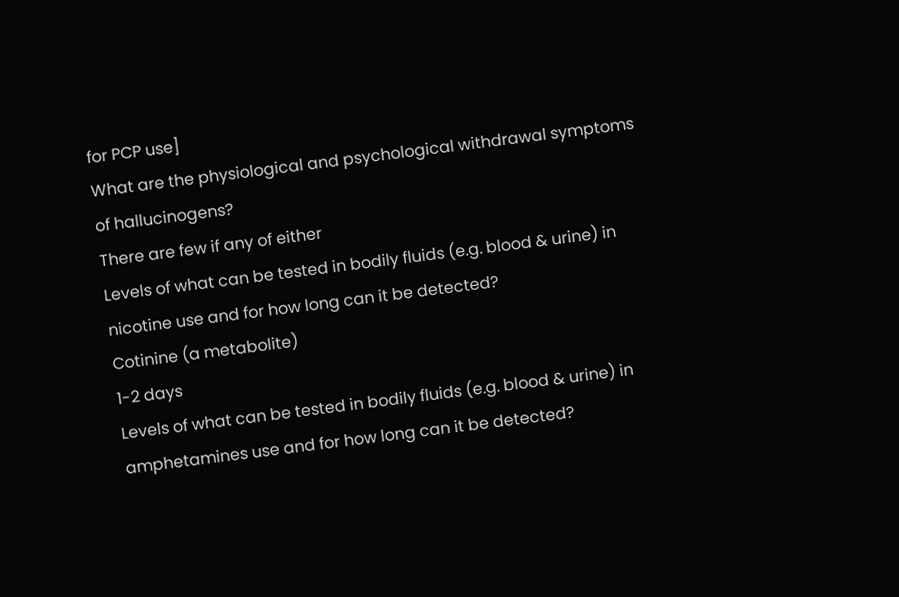for PCP use]
What are the physiological and psychological withdrawal symptoms of hallucinogens?
There are few if any of either
Levels of what can be tested in bodily fluids (e.g. blood & urine) in nicotine use and for how long can it be detected?
Cotinine (a metabolite)
1-2 days
Levels of what can be tested in bodily fluids (e.g. blood & urine) in amphetamines use and for how long can it be detected?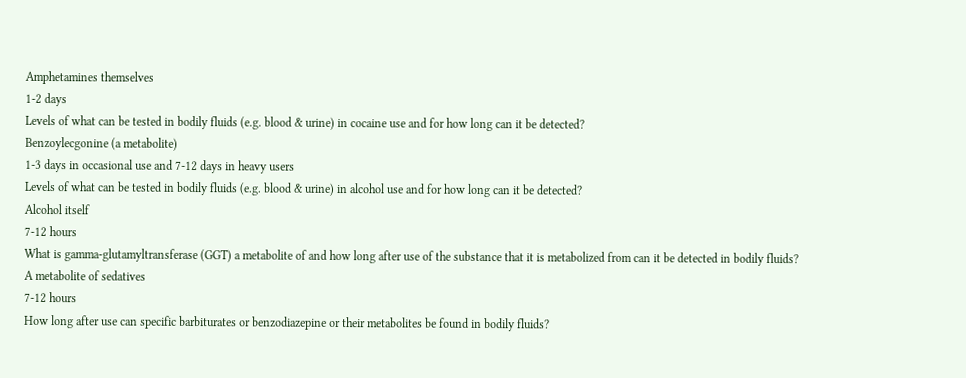Amphetamines themselves
1-2 days
Levels of what can be tested in bodily fluids (e.g. blood & urine) in cocaine use and for how long can it be detected?
Benzoylecgonine (a metabolite)
1-3 days in occasional use and 7-12 days in heavy users
Levels of what can be tested in bodily fluids (e.g. blood & urine) in alcohol use and for how long can it be detected?
Alcohol itself
7-12 hours
What is gamma-glutamyltransferase (GGT) a metabolite of and how long after use of the substance that it is metabolized from can it be detected in bodily fluids?
A metabolite of sedatives
7-12 hours
How long after use can specific barbiturates or benzodiazepine or their metabolites be found in bodily fluids?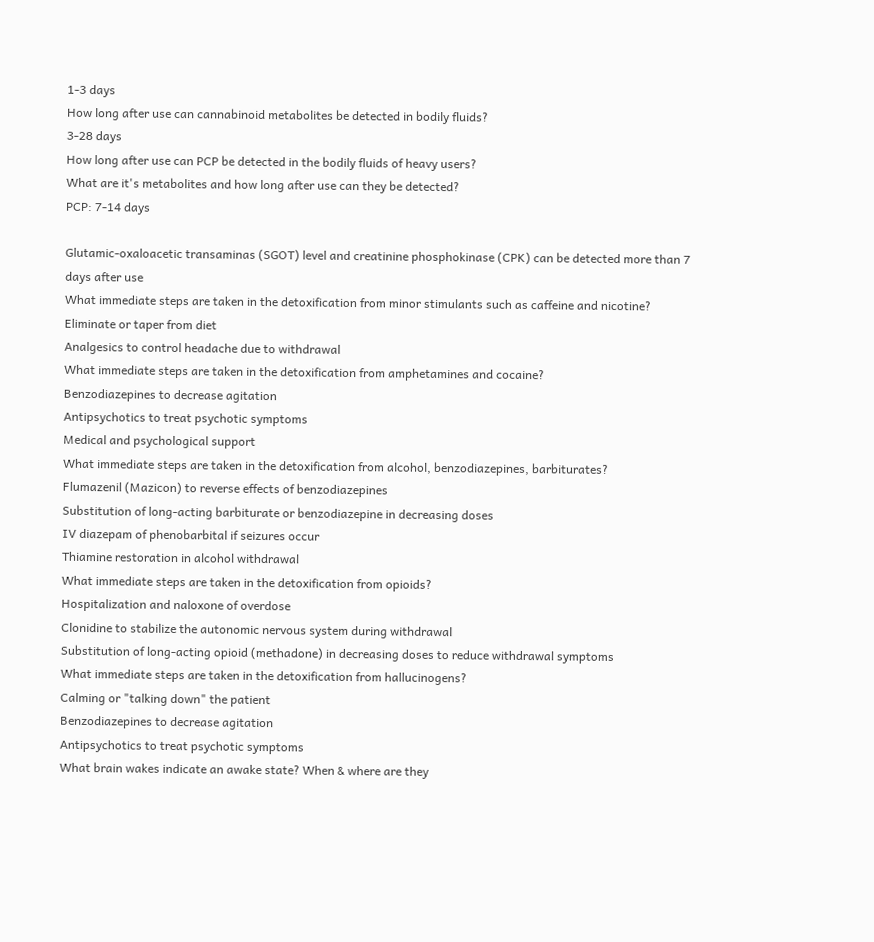1-3 days
How long after use can cannabinoid metabolites be detected in bodily fluids?
3-28 days
How long after use can PCP be detected in the bodily fluids of heavy users?
What are it's metabolites and how long after use can they be detected?
PCP: 7-14 days

Glutamic-oxaloacetic transaminas (SGOT) level and creatinine phosphokinase (CPK) can be detected more than 7 days after use
What immediate steps are taken in the detoxification from minor stimulants such as caffeine and nicotine?
Eliminate or taper from diet
Analgesics to control headache due to withdrawal
What immediate steps are taken in the detoxification from amphetamines and cocaine?
Benzodiazepines to decrease agitation
Antipsychotics to treat psychotic symptoms
Medical and psychological support
What immediate steps are taken in the detoxification from alcohol, benzodiazepines, barbiturates?
Flumazenil (Mazicon) to reverse effects of benzodiazepines
Substitution of long-acting barbiturate or benzodiazepine in decreasing doses
IV diazepam of phenobarbital if seizures occur
Thiamine restoration in alcohol withdrawal
What immediate steps are taken in the detoxification from opioids?
Hospitalization and naloxone of overdose
Clonidine to stabilize the autonomic nervous system during withdrawal
Substitution of long-acting opioid (methadone) in decreasing doses to reduce withdrawal symptoms
What immediate steps are taken in the detoxification from hallucinogens?
Calming or "talking down" the patient
Benzodiazepines to decrease agitation
Antipsychotics to treat psychotic symptoms
What brain wakes indicate an awake state? When & where are they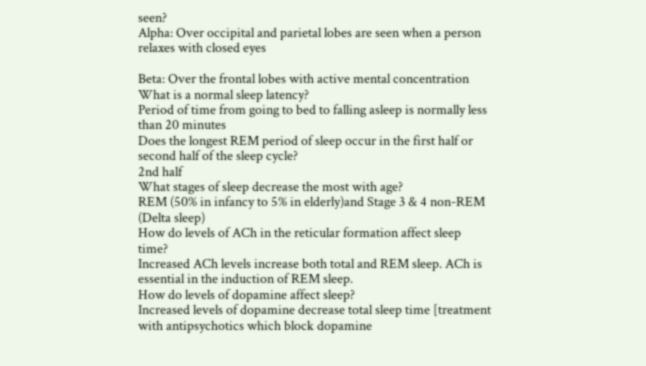seen?
Alpha: Over occipital and parietal lobes are seen when a person relaxes with closed eyes

Beta: Over the frontal lobes with active mental concentration
What is a normal sleep latency?
Period of time from going to bed to falling asleep is normally less than 20 minutes
Does the longest REM period of sleep occur in the first half or second half of the sleep cycle?
2nd half
What stages of sleep decrease the most with age?
REM (50% in infancy to 5% in elderly)and Stage 3 & 4 non-REM (Delta sleep)
How do levels of ACh in the reticular formation affect sleep time?
Increased ACh levels increase both total and REM sleep. ACh is essential in the induction of REM sleep.
How do levels of dopamine affect sleep?
Increased levels of dopamine decrease total sleep time [treatment with antipsychotics which block dopamine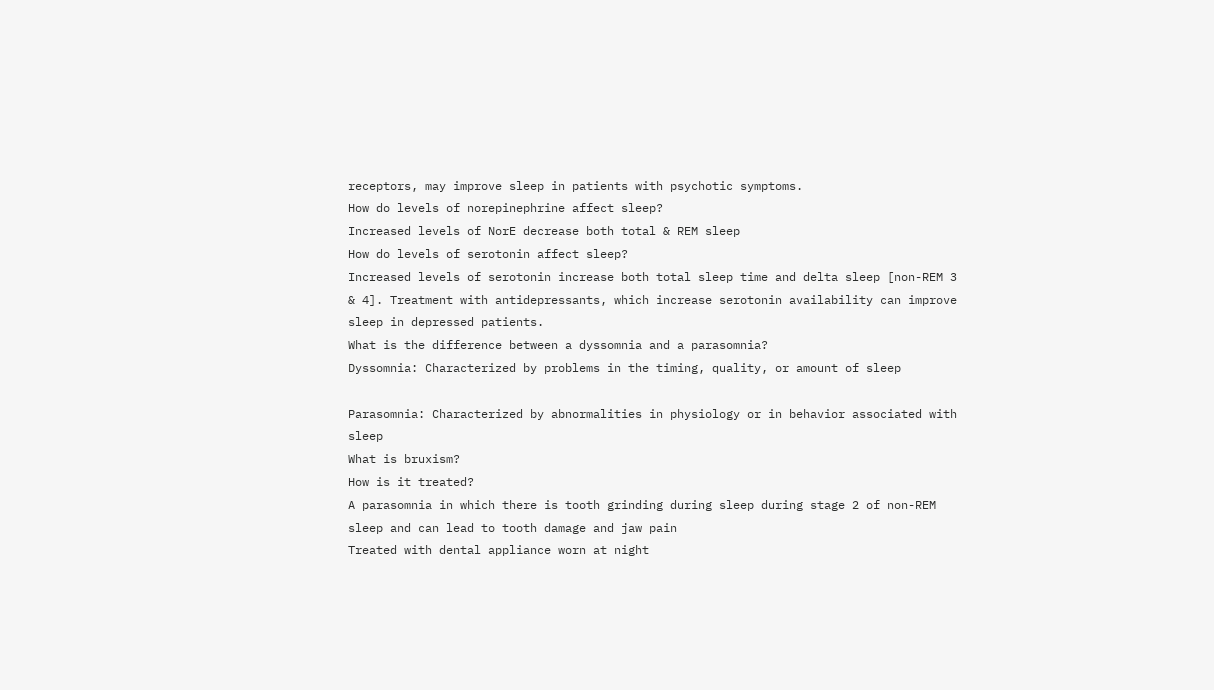receptors, may improve sleep in patients with psychotic symptoms.
How do levels of norepinephrine affect sleep?
Increased levels of NorE decrease both total & REM sleep
How do levels of serotonin affect sleep?
Increased levels of serotonin increase both total sleep time and delta sleep [non-REM 3 & 4]. Treatment with antidepressants, which increase serotonin availability can improve sleep in depressed patients.
What is the difference between a dyssomnia and a parasomnia?
Dyssomnia: Characterized by problems in the timing, quality, or amount of sleep

Parasomnia: Characterized by abnormalities in physiology or in behavior associated with sleep
What is bruxism?
How is it treated?
A parasomnia in which there is tooth grinding during sleep during stage 2 of non-REM sleep and can lead to tooth damage and jaw pain
Treated with dental appliance worn at night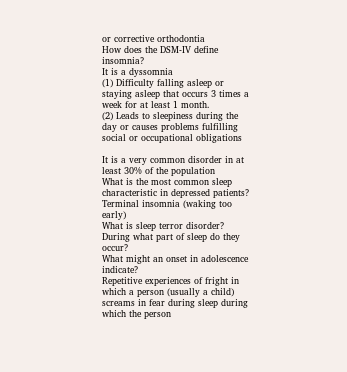or corrective orthodontia
How does the DSM-IV define insomnia?
It is a dyssomnia
(1) Difficulty falling asleep or staying asleep that occurs 3 times a week for at least 1 month.
(2) Leads to sleepiness during the day or causes problems fulfilling social or occupational obligations

It is a very common disorder in at least 30% of the population
What is the most common sleep characteristic in depressed patients?
Terminal insomnia (waking too early)
What is sleep terror disorder?
During what part of sleep do they occur?
What might an onset in adolescence indicate?
Repetitive experiences of fright in which a person (usually a child) screams in fear during sleep during which the person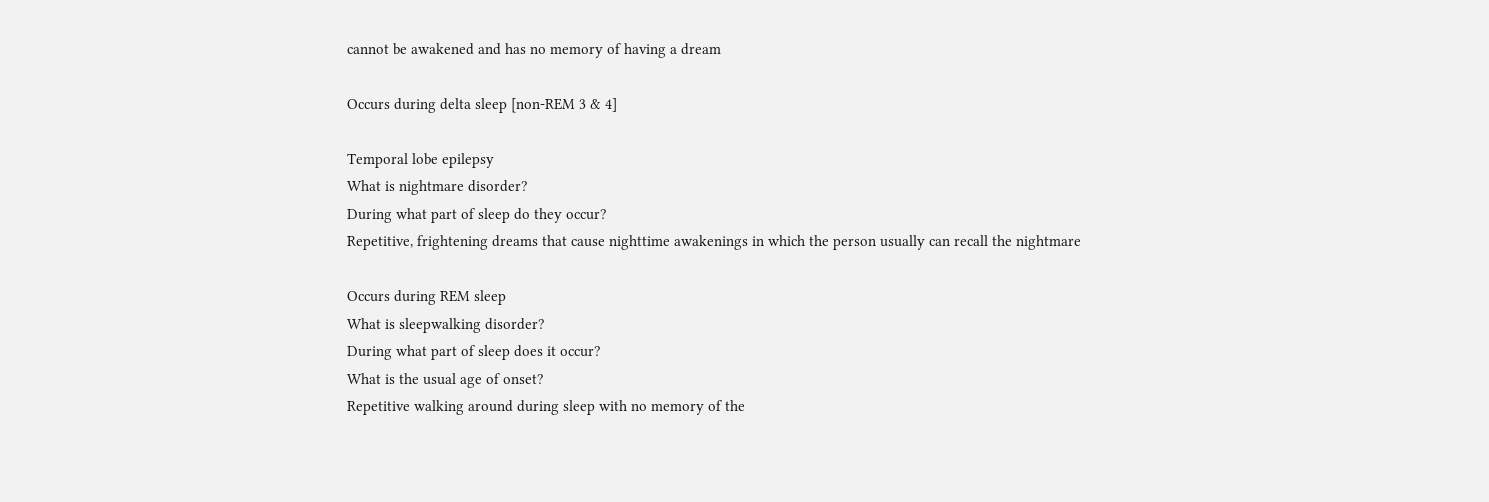cannot be awakened and has no memory of having a dream

Occurs during delta sleep [non-REM 3 & 4]

Temporal lobe epilepsy
What is nightmare disorder?
During what part of sleep do they occur?
Repetitive, frightening dreams that cause nighttime awakenings in which the person usually can recall the nightmare

Occurs during REM sleep
What is sleepwalking disorder?
During what part of sleep does it occur?
What is the usual age of onset?
Repetitive walking around during sleep with no memory of the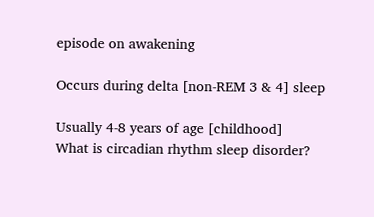episode on awakening

Occurs during delta [non-REM 3 & 4] sleep

Usually 4-8 years of age [childhood]
What is circadian rhythm sleep disorder?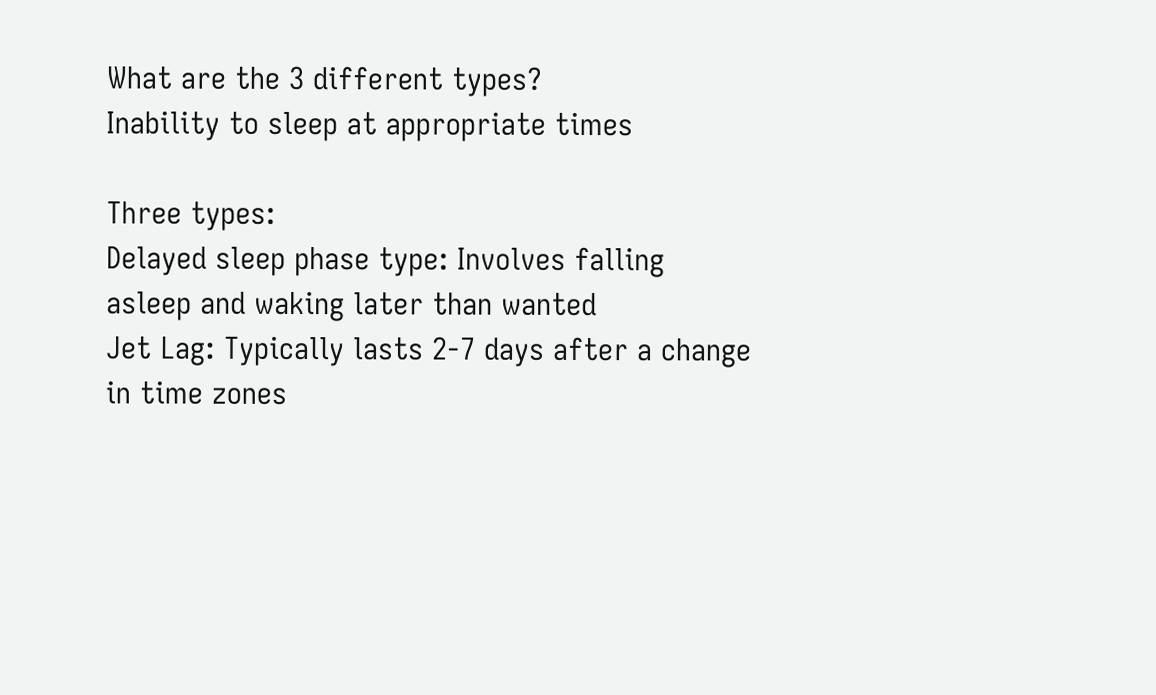What are the 3 different types?
Inability to sleep at appropriate times

Three types:
Delayed sleep phase type: Involves falling asleep and waking later than wanted
Jet Lag: Typically lasts 2-7 days after a change in time zones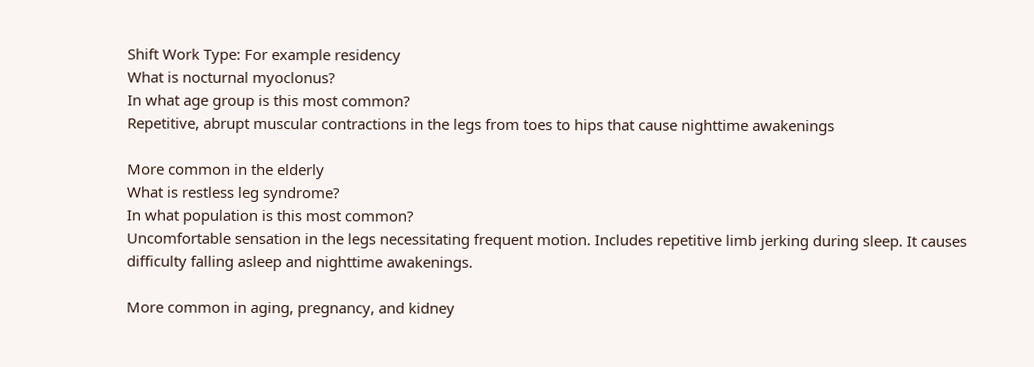Shift Work Type: For example residency
What is nocturnal myoclonus?
In what age group is this most common?
Repetitive, abrupt muscular contractions in the legs from toes to hips that cause nighttime awakenings

More common in the elderly
What is restless leg syndrome?
In what population is this most common?
Uncomfortable sensation in the legs necessitating frequent motion. Includes repetitive limb jerking during sleep. It causes difficulty falling asleep and nighttime awakenings.

More common in aging, pregnancy, and kidney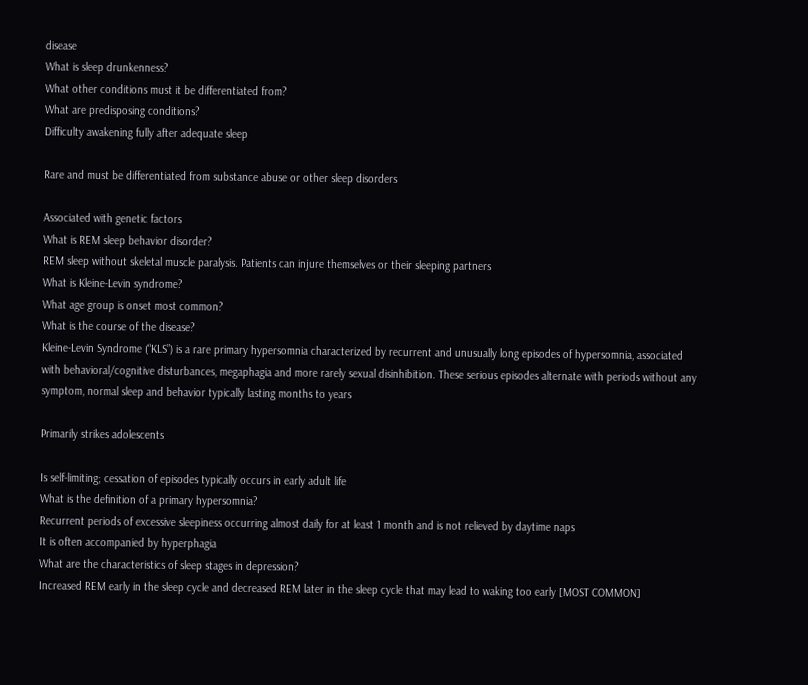disease
What is sleep drunkenness?
What other conditions must it be differentiated from?
What are predisposing conditions?
Difficulty awakening fully after adequate sleep

Rare and must be differentiated from substance abuse or other sleep disorders

Associated with genetic factors
What is REM sleep behavior disorder?
REM sleep without skeletal muscle paralysis. Patients can injure themselves or their sleeping partners
What is Kleine-Levin syndrome?
What age group is onset most common?
What is the course of the disease?
Kleine-Levin Syndrome (“KLS”) is a rare primary hypersomnia characterized by recurrent and unusually long episodes of hypersomnia, associated with behavioral/cognitive disturbances, megaphagia and more rarely sexual disinhibition. These serious episodes alternate with periods without any symptom, normal sleep and behavior typically lasting months to years

Primarily strikes adolescents

Is self-limiting; cessation of episodes typically occurs in early adult life
What is the definition of a primary hypersomnia?
Recurrent periods of excessive sleepiness occurring almost daily for at least 1 month and is not relieved by daytime naps
It is often accompanied by hyperphagia
What are the characteristics of sleep stages in depression?
Increased REM early in the sleep cycle and decreased REM later in the sleep cycle that may lead to waking too early [MOST COMMON]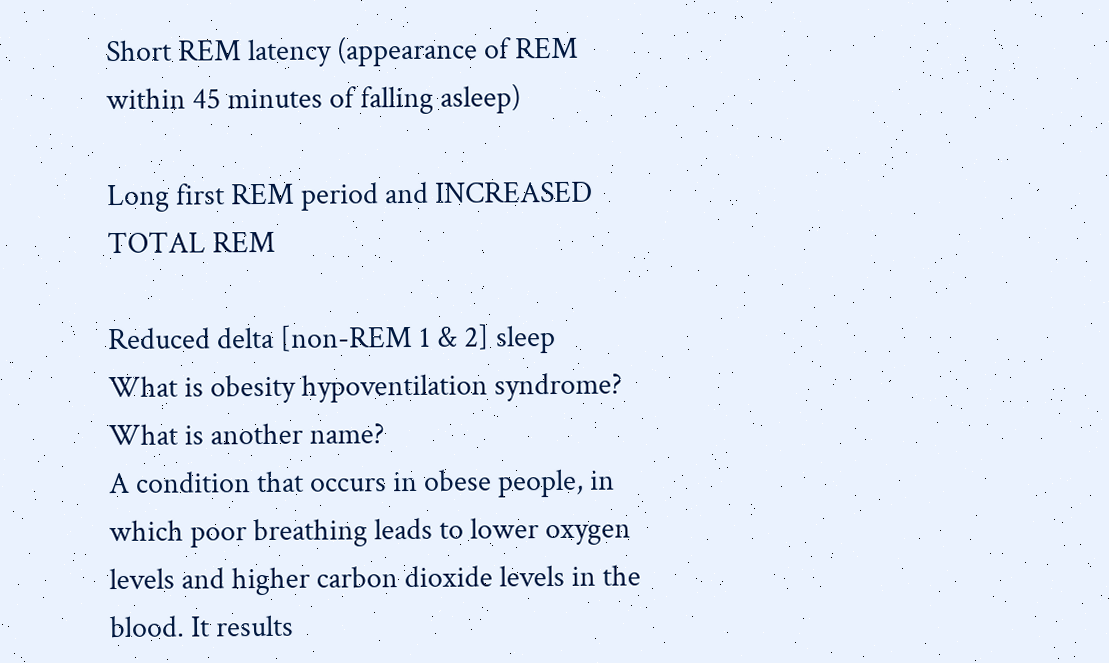Short REM latency (appearance of REM within 45 minutes of falling asleep)

Long first REM period and INCREASED TOTAL REM

Reduced delta [non-REM 1 & 2] sleep
What is obesity hypoventilation syndrome?
What is another name?
A condition that occurs in obese people, in which poor breathing leads to lower oxygen levels and higher carbon dioxide levels in the blood. It results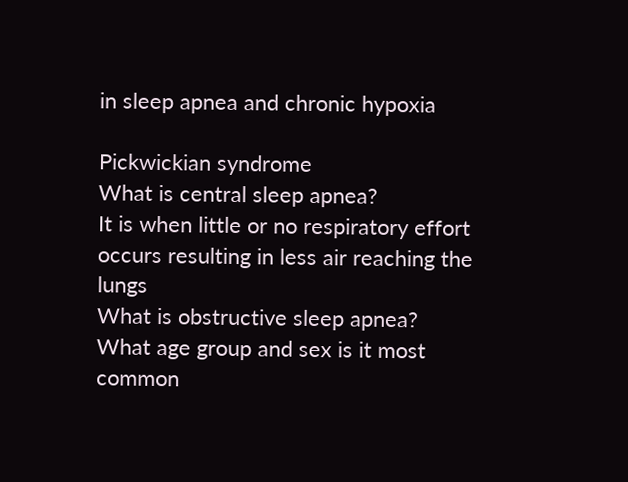in sleep apnea and chronic hypoxia

Pickwickian syndrome
What is central sleep apnea?
It is when little or no respiratory effort occurs resulting in less air reaching the lungs
What is obstructive sleep apnea?
What age group and sex is it most common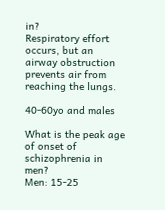in?
Respiratory effort occurs, but an airway obstruction prevents air from reaching the lungs.

40-60yo and males

What is the peak age of onset of schizophrenia in men?
Men: 15-25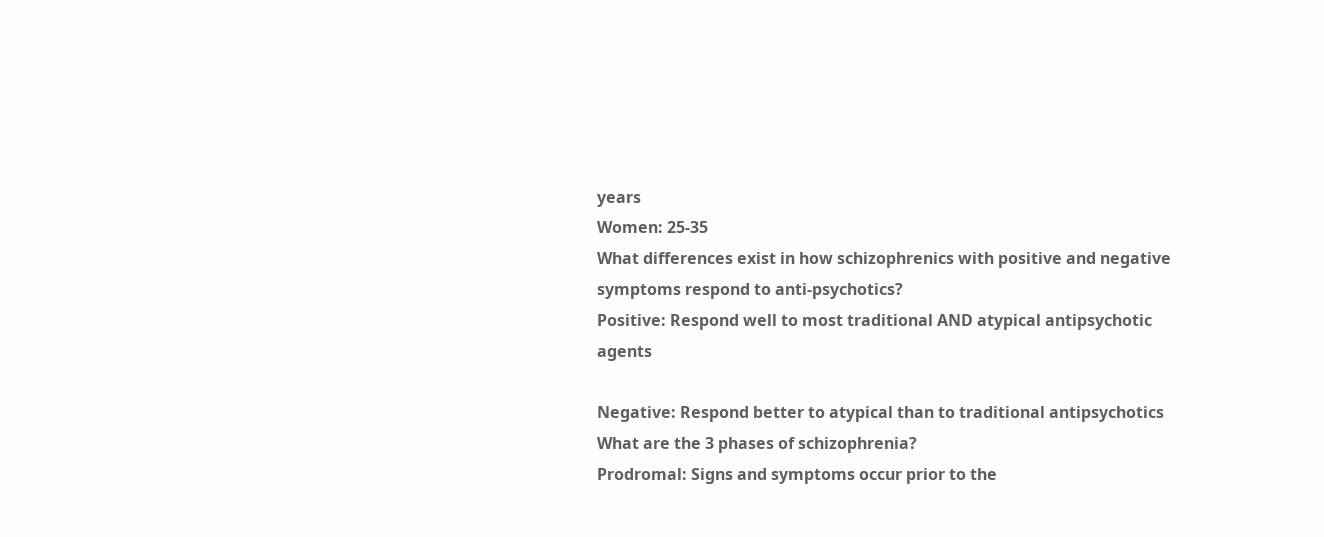years
Women: 25-35
What differences exist in how schizophrenics with positive and negative symptoms respond to anti-psychotics?
Positive: Respond well to most traditional AND atypical antipsychotic agents

Negative: Respond better to atypical than to traditional antipsychotics
What are the 3 phases of schizophrenia?
Prodromal: Signs and symptoms occur prior to the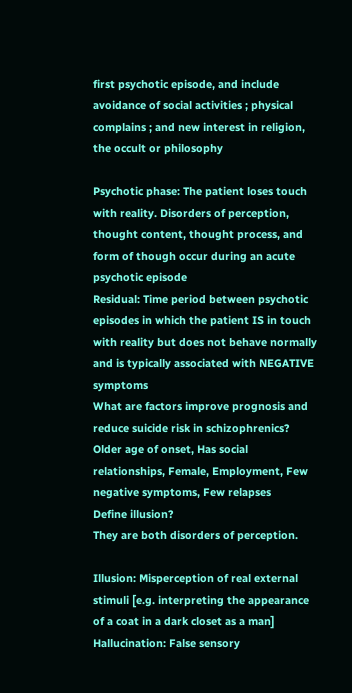first psychotic episode, and include avoidance of social activities ; physical complains ; and new interest in religion, the occult or philosophy

Psychotic phase: The patient loses touch with reality. Disorders of perception, thought content, thought process, and form of though occur during an acute psychotic episode
Residual: Time period between psychotic episodes in which the patient IS in touch with reality but does not behave normally and is typically associated with NEGATIVE symptoms
What are factors improve prognosis and reduce suicide risk in schizophrenics?
Older age of onset, Has social relationships, Female, Employment, Few negative symptoms, Few relapses
Define illusion?
They are both disorders of perception.

Illusion: Misperception of real external stimuli [e.g. interpreting the appearance of a coat in a dark closet as a man]
Hallucination: False sensory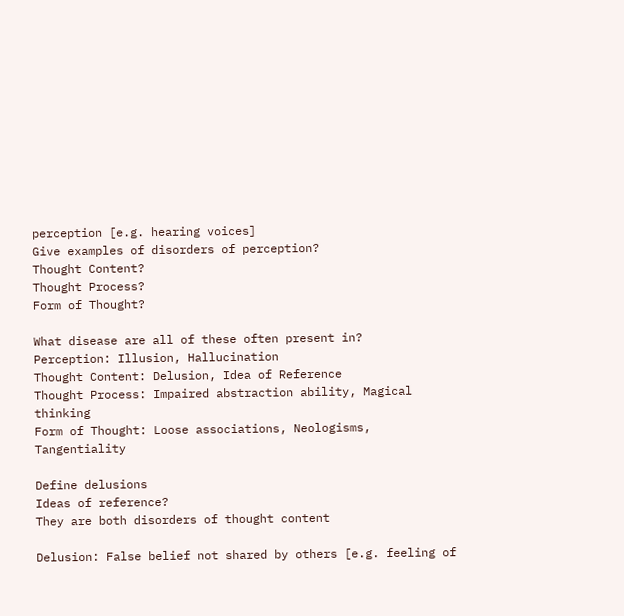perception [e.g. hearing voices]
Give examples of disorders of perception?
Thought Content?
Thought Process?
Form of Thought?

What disease are all of these often present in?
Perception: Illusion, Hallucination
Thought Content: Delusion, Idea of Reference
Thought Process: Impaired abstraction ability, Magical thinking
Form of Thought: Loose associations, Neologisms, Tangentiality

Define delusions
Ideas of reference?
They are both disorders of thought content

Delusion: False belief not shared by others [e.g. feeling of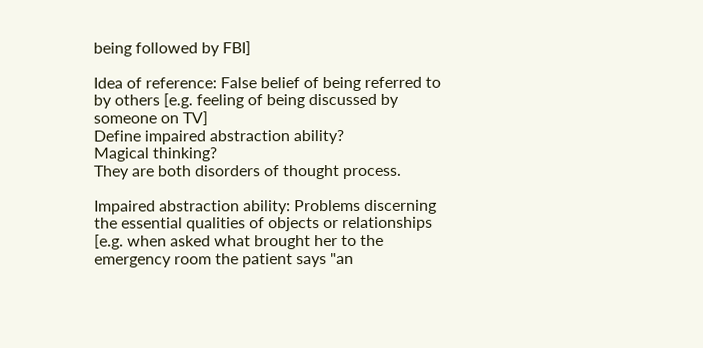being followed by FBI]

Idea of reference: False belief of being referred to by others [e.g. feeling of being discussed by someone on TV]
Define impaired abstraction ability?
Magical thinking?
They are both disorders of thought process.

Impaired abstraction ability: Problems discerning the essential qualities of objects or relationships [e.g. when asked what brought her to the emergency room the patient says "an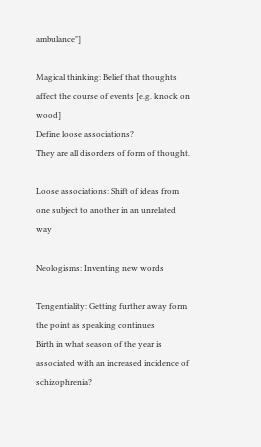ambulance"]

Magical thinking: Belief that thoughts affect the course of events [e.g. knock on wood]
Define loose associations?
They are all disorders of form of thought.

Loose associations: Shift of ideas from one subject to another in an unrelated way

Neologisms: Inventing new words

Tengentiality: Getting further away form the point as speaking continues
Birth in what season of the year is associated with an increased incidence of schizophrenia?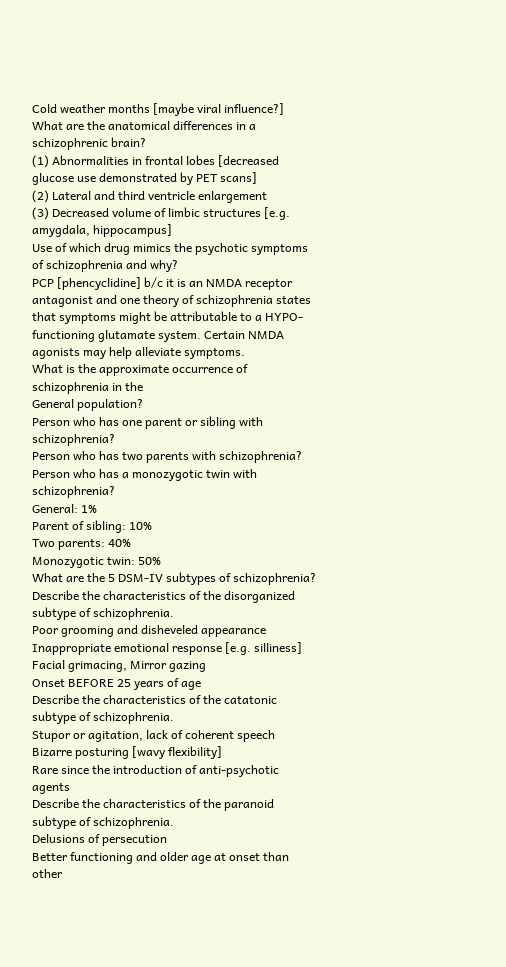Cold weather months [maybe viral influence?]
What are the anatomical differences in a schizophrenic brain?
(1) Abnormalities in frontal lobes [decreased glucose use demonstrated by PET scans]
(2) Lateral and third ventricle enlargement
(3) Decreased volume of limbic structures [e.g. amygdala, hippocampus]
Use of which drug mimics the psychotic symptoms of schizophrenia and why?
PCP [phencyclidine] b/c it is an NMDA receptor antagonist and one theory of schizophrenia states that symptoms might be attributable to a HYPO-functioning glutamate system. Certain NMDA agonists may help alleviate symptoms.
What is the approximate occurrence of schizophrenia in the
General population?
Person who has one parent or sibling with schizophrenia?
Person who has two parents with schizophrenia?
Person who has a monozygotic twin with schizophrenia?
General: 1%
Parent of sibling: 10%
Two parents: 40%
Monozygotic twin: 50%
What are the 5 DSM-IV subtypes of schizophrenia?
Describe the characteristics of the disorganized subtype of schizophrenia.
Poor grooming and disheveled appearance
Inappropriate emotional response [e.g. silliness]
Facial grimacing, Mirror gazing
Onset BEFORE 25 years of age
Describe the characteristics of the catatonic subtype of schizophrenia.
Stupor or agitation, lack of coherent speech
Bizarre posturing [wavy flexibility]
Rare since the introduction of anti-psychotic agents
Describe the characteristics of the paranoid subtype of schizophrenia.
Delusions of persecution
Better functioning and older age at onset than other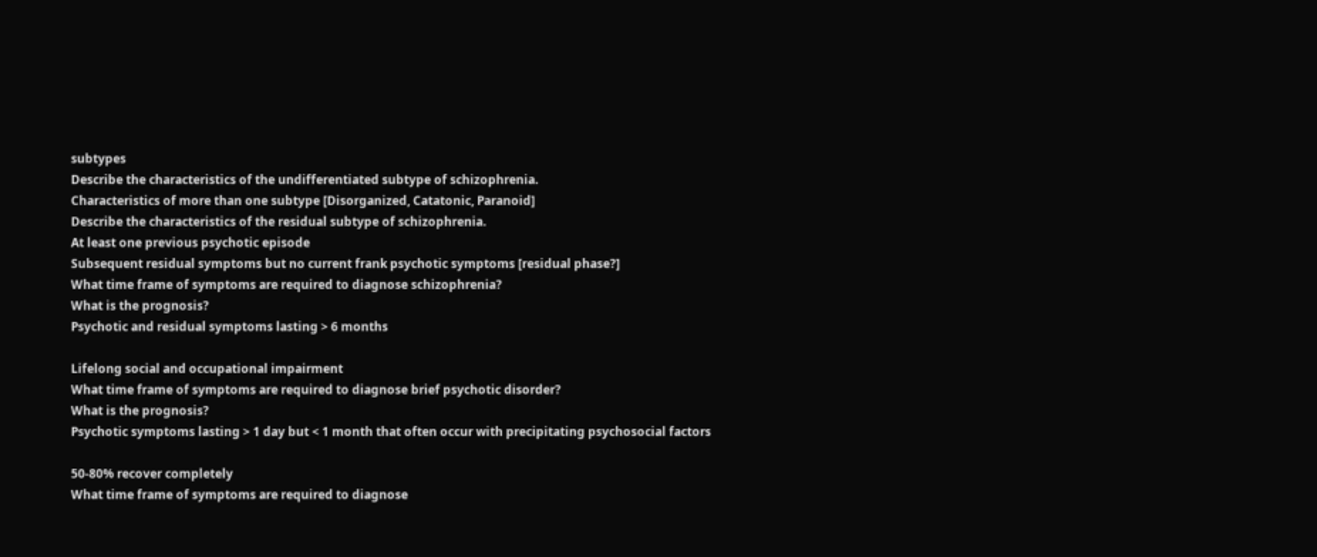subtypes
Describe the characteristics of the undifferentiated subtype of schizophrenia.
Characteristics of more than one subtype [Disorganized, Catatonic, Paranoid]
Describe the characteristics of the residual subtype of schizophrenia.
At least one previous psychotic episode
Subsequent residual symptoms but no current frank psychotic symptoms [residual phase?]
What time frame of symptoms are required to diagnose schizophrenia?
What is the prognosis?
Psychotic and residual symptoms lasting > 6 months

Lifelong social and occupational impairment
What time frame of symptoms are required to diagnose brief psychotic disorder?
What is the prognosis?
Psychotic symptoms lasting > 1 day but < 1 month that often occur with precipitating psychosocial factors

50-80% recover completely
What time frame of symptoms are required to diagnose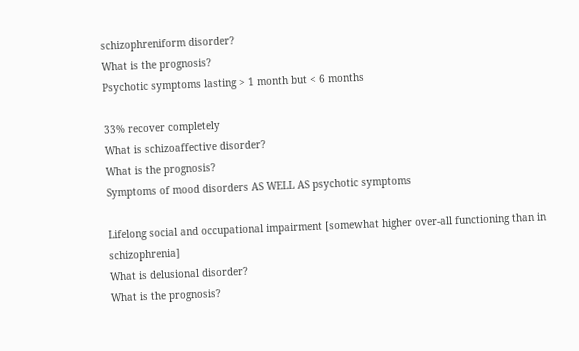schizophreniform disorder?
What is the prognosis?
Psychotic symptoms lasting > 1 month but < 6 months

33% recover completely
What is schizoaffective disorder?
What is the prognosis?
Symptoms of mood disorders AS WELL AS psychotic symptoms

Lifelong social and occupational impairment [somewhat higher over-all functioning than in schizophrenia]
What is delusional disorder?
What is the prognosis?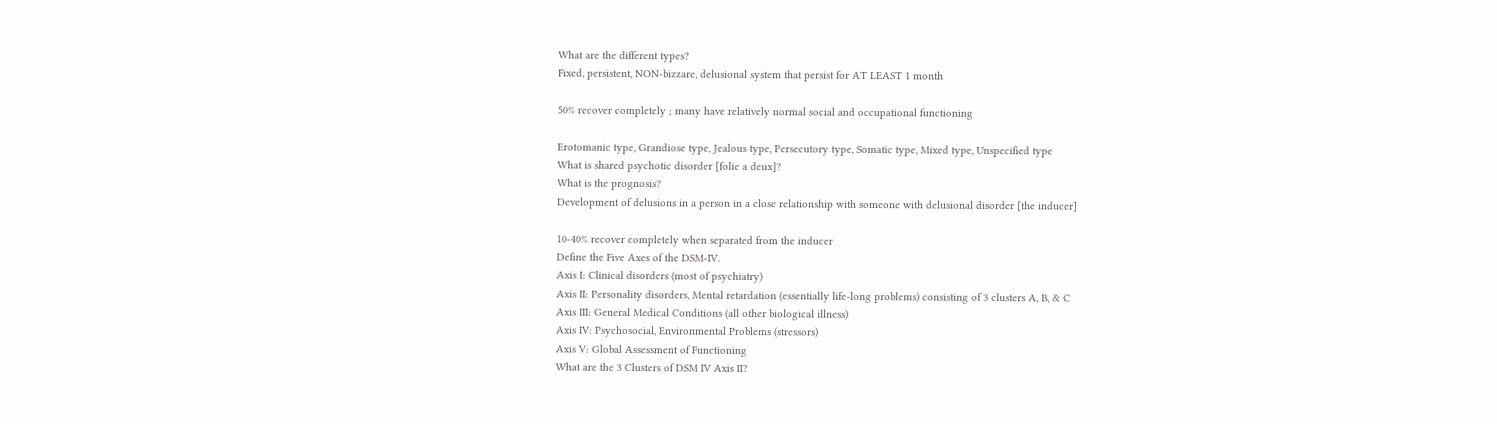What are the different types?
Fixed, persistent, NON-bizzare, delusional system that persist for AT LEAST 1 month

50% recover completely ; many have relatively normal social and occupational functioning

Erotomanic type, Grandiose type, Jealous type, Persecutory type, Somatic type, Mixed type, Unspecified type
What is shared psychotic disorder [folie a deux]?
What is the prognosis?
Development of delusions in a person in a close relationship with someone with delusional disorder [the inducer]

10-40% recover completely when separated from the inducer
Define the Five Axes of the DSM-IV.
Axis I: Clinical disorders (most of psychiatry)
Axis II: Personality disorders, Mental retardation (essentially life-long problems) consisting of 3 clusters A, B, & C
Axis III: General Medical Conditions (all other biological illness)
Axis IV: Psychosocial, Environmental Problems (stressors)
Axis V: Global Assessment of Functioning
What are the 3 Clusters of DSM IV Axis II?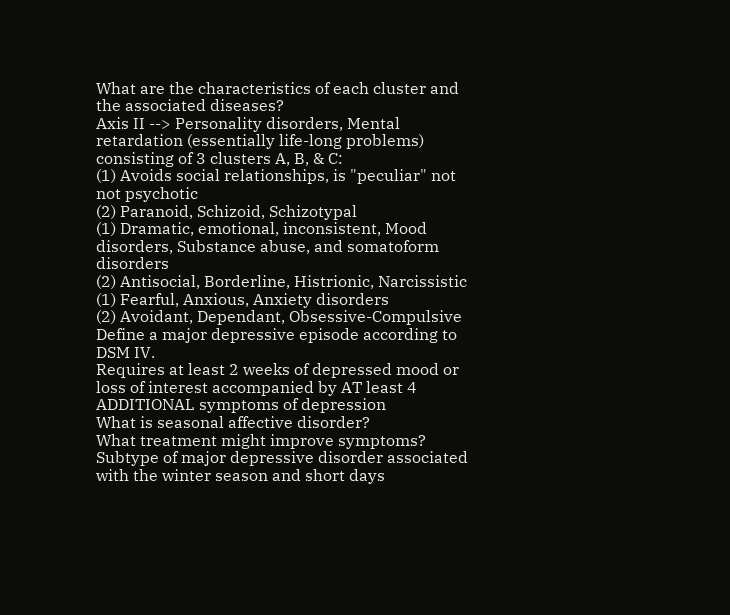What are the characteristics of each cluster and the associated diseases?
Axis II --> Personality disorders, Mental retardation (essentially life-long problems) consisting of 3 clusters A, B, & C:
(1) Avoids social relationships, is "peculiar" not not psychotic
(2) Paranoid, Schizoid, Schizotypal
(1) Dramatic, emotional, inconsistent, Mood disorders, Substance abuse, and somatoform disorders
(2) Antisocial, Borderline, Histrionic, Narcissistic
(1) Fearful, Anxious, Anxiety disorders
(2) Avoidant, Dependant, Obsessive-Compulsive
Define a major depressive episode according to DSM IV.
Requires at least 2 weeks of depressed mood or loss of interest accompanied by AT least 4 ADDITIONAL symptoms of depression
What is seasonal affective disorder?
What treatment might improve symptoms?
Subtype of major depressive disorder associated with the winter season and short days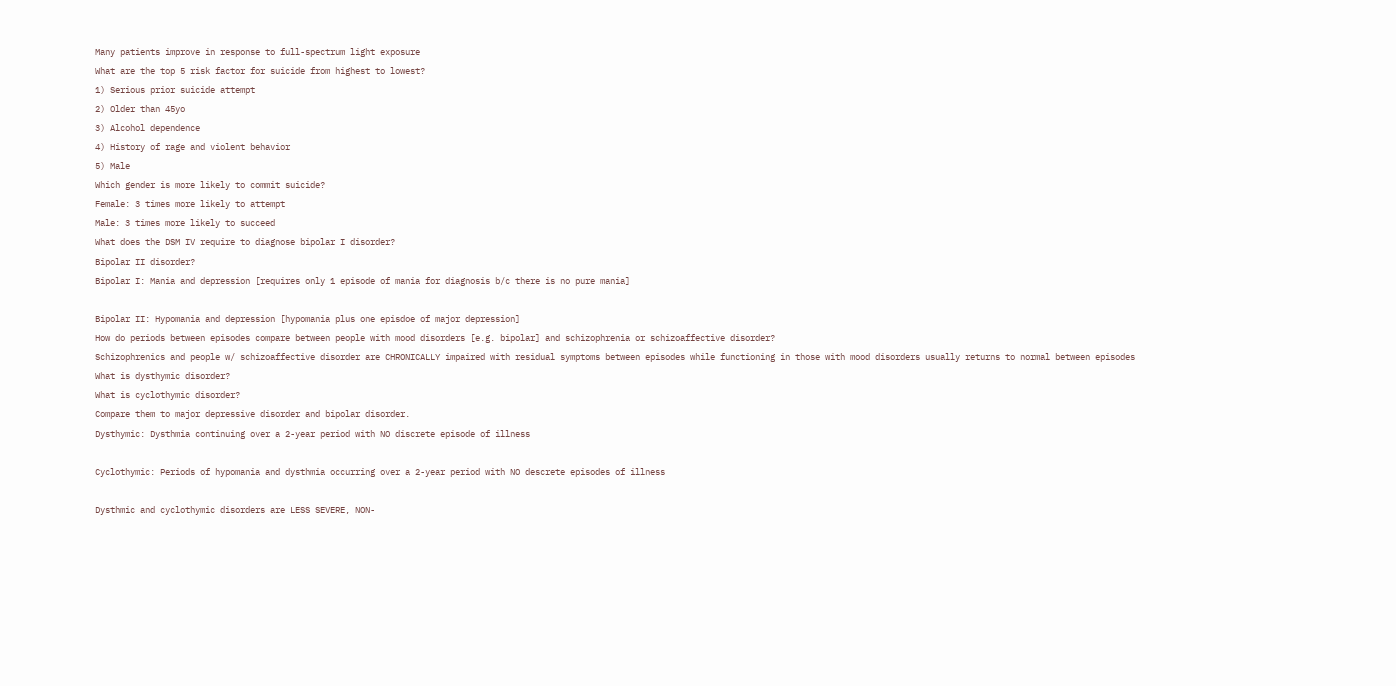Many patients improve in response to full-spectrum light exposure
What are the top 5 risk factor for suicide from highest to lowest?
1) Serious prior suicide attempt
2) Older than 45yo
3) Alcohol dependence
4) History of rage and violent behavior
5) Male
Which gender is more likely to commit suicide?
Female: 3 times more likely to attempt
Male: 3 times more likely to succeed
What does the DSM IV require to diagnose bipolar I disorder?
Bipolar II disorder?
Bipolar I: Mania and depression [requires only 1 episode of mania for diagnosis b/c there is no pure mania]

Bipolar II: Hypomania and depression [hypomania plus one episdoe of major depression]
How do periods between episodes compare between people with mood disorders [e.g. bipolar] and schizophrenia or schizoaffective disorder?
Schizophrenics and people w/ schizoaffective disorder are CHRONICALLY impaired with residual symptoms between episodes while functioning in those with mood disorders usually returns to normal between episodes
What is dysthymic disorder?
What is cyclothymic disorder?
Compare them to major depressive disorder and bipolar disorder.
Dysthymic: Dysthmia continuing over a 2-year period with NO discrete episode of illness

Cyclothymic: Periods of hypomania and dysthmia occurring over a 2-year period with NO descrete episodes of illness

Dysthmic and cyclothymic disorders are LESS SEVERE, NON-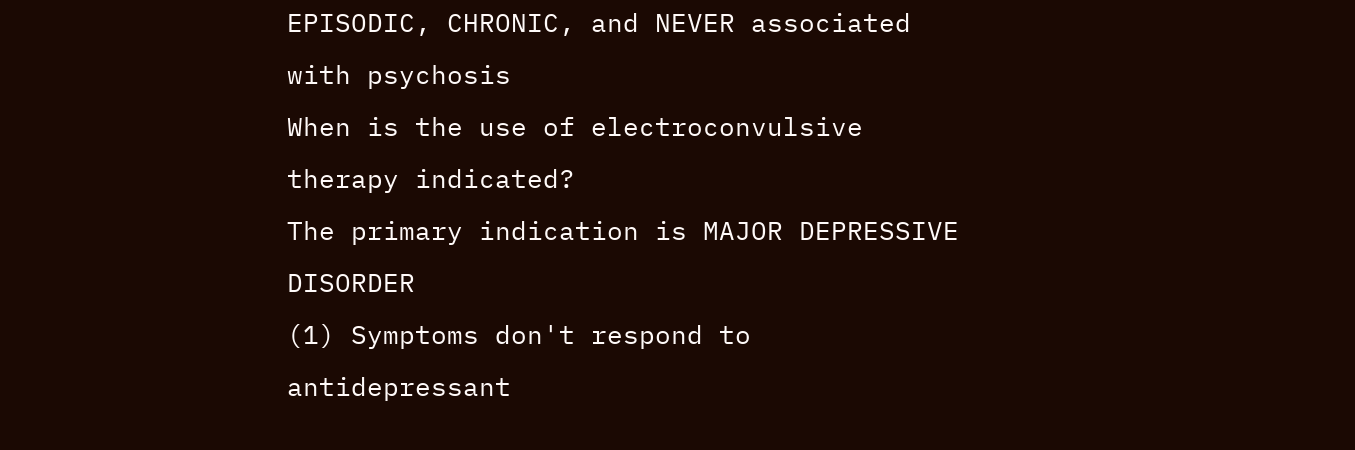EPISODIC, CHRONIC, and NEVER associated with psychosis
When is the use of electroconvulsive therapy indicated?
The primary indication is MAJOR DEPRESSIVE DISORDER
(1) Symptoms don't respond to antidepressant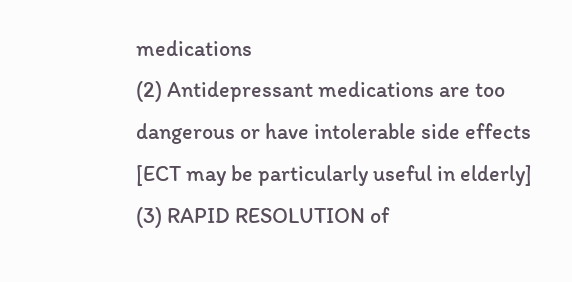medications
(2) Antidepressant medications are too dangerous or have intolerable side effects [ECT may be particularly useful in elderly]
(3) RAPID RESOLUTION of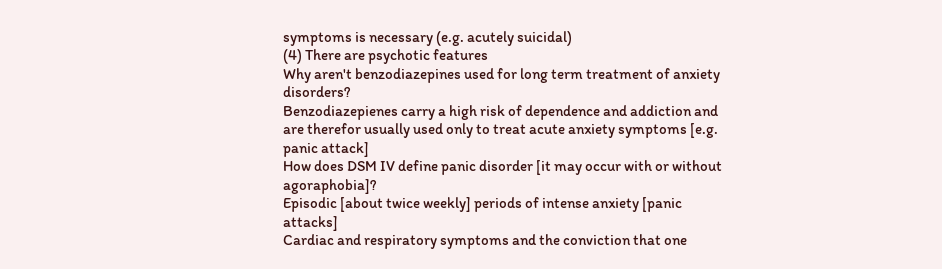symptoms is necessary (e.g. acutely suicidal)
(4) There are psychotic features
Why aren't benzodiazepines used for long term treatment of anxiety disorders?
Benzodiazepienes carry a high risk of dependence and addiction and are therefor usually used only to treat acute anxiety symptoms [e.g. panic attack]
How does DSM IV define panic disorder [it may occur with or without agoraphobia]?
Episodic [about twice weekly] periods of intense anxiety [panic attacks]
Cardiac and respiratory symptoms and the conviction that one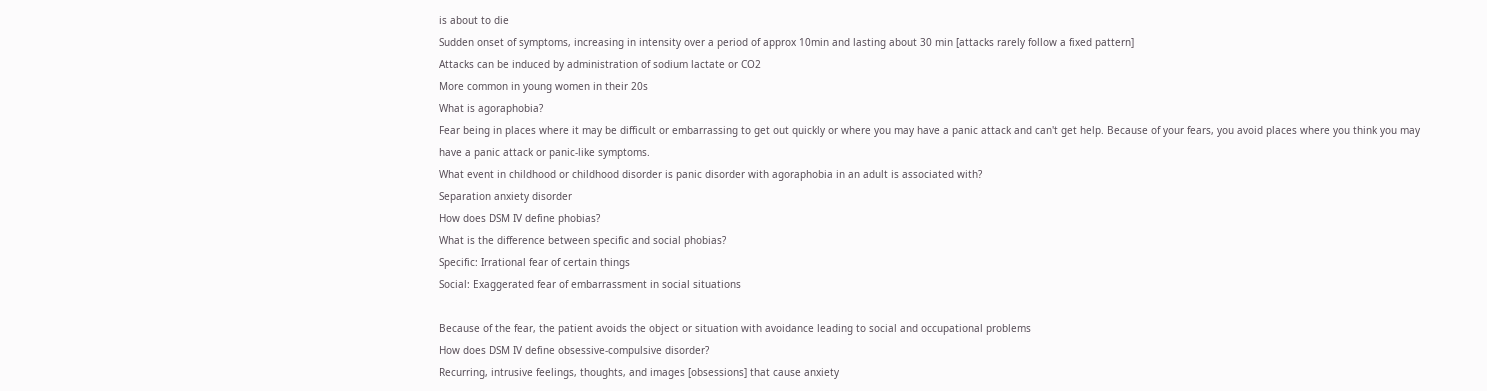is about to die
Sudden onset of symptoms, increasing in intensity over a period of approx 10min and lasting about 30 min [attacks rarely follow a fixed pattern]
Attacks can be induced by administration of sodium lactate or CO2
More common in young women in their 20s
What is agoraphobia?
Fear being in places where it may be difficult or embarrassing to get out quickly or where you may have a panic attack and can't get help. Because of your fears, you avoid places where you think you may have a panic attack or panic-like symptoms.
What event in childhood or childhood disorder is panic disorder with agoraphobia in an adult is associated with?
Separation anxiety disorder
How does DSM IV define phobias?
What is the difference between specific and social phobias?
Specific: Irrational fear of certain things
Social: Exaggerated fear of embarrassment in social situations

Because of the fear, the patient avoids the object or situation with avoidance leading to social and occupational problems
How does DSM IV define obsessive-compulsive disorder?
Recurring, intrusive feelings, thoughts, and images [obsessions] that cause anxiety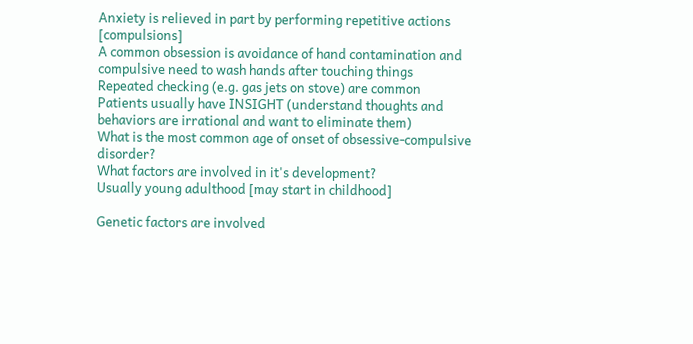Anxiety is relieved in part by performing repetitive actions [compulsions]
A common obsession is avoidance of hand contamination and compulsive need to wash hands after touching things
Repeated checking (e.g. gas jets on stove) are common
Patients usually have INSIGHT (understand thoughts and behaviors are irrational and want to eliminate them)
What is the most common age of onset of obsessive-compulsive disorder?
What factors are involved in it's development?
Usually young adulthood [may start in childhood]

Genetic factors are involved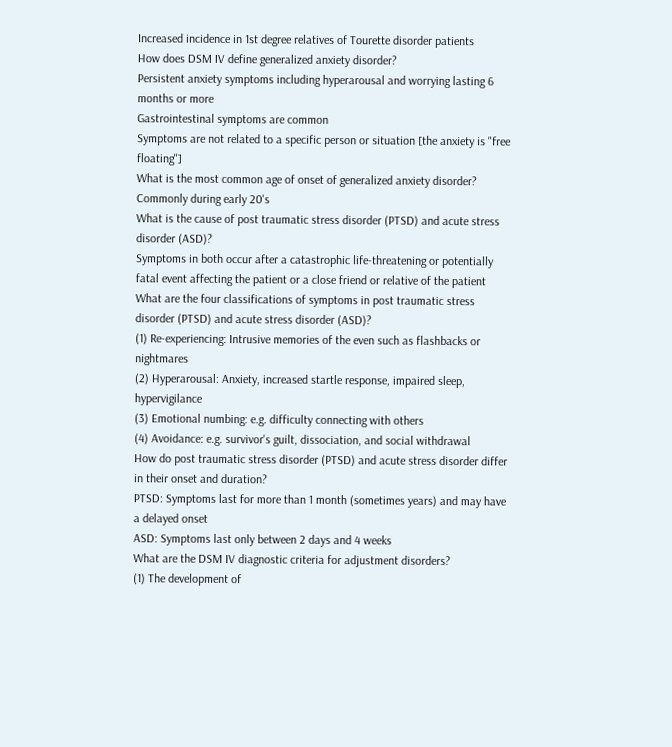Increased incidence in 1st degree relatives of Tourette disorder patients
How does DSM IV define generalized anxiety disorder?
Persistent anxiety symptoms including hyperarousal and worrying lasting 6 months or more
Gastrointestinal symptoms are common
Symptoms are not related to a specific person or situation [the anxiety is "free floating"]
What is the most common age of onset of generalized anxiety disorder?
Commonly during early 20's
What is the cause of post traumatic stress disorder (PTSD) and acute stress disorder (ASD)?
Symptoms in both occur after a catastrophic life-threatening or potentially fatal event affecting the patient or a close friend or relative of the patient
What are the four classifications of symptoms in post traumatic stress disorder (PTSD) and acute stress disorder (ASD)?
(1) Re-experiencing: Intrusive memories of the even such as flashbacks or nightmares
(2) Hyperarousal: Anxiety, increased startle response, impaired sleep, hypervigilance
(3) Emotional numbing: e.g. difficulty connecting with others
(4) Avoidance: e.g. survivor's guilt, dissociation, and social withdrawal
How do post traumatic stress disorder (PTSD) and acute stress disorder differ in their onset and duration?
PTSD: Symptoms last for more than 1 month (sometimes years) and may have a delayed onset
ASD: Symptoms last only between 2 days and 4 weeks
What are the DSM IV diagnostic criteria for adjustment disorders?
(1) The development of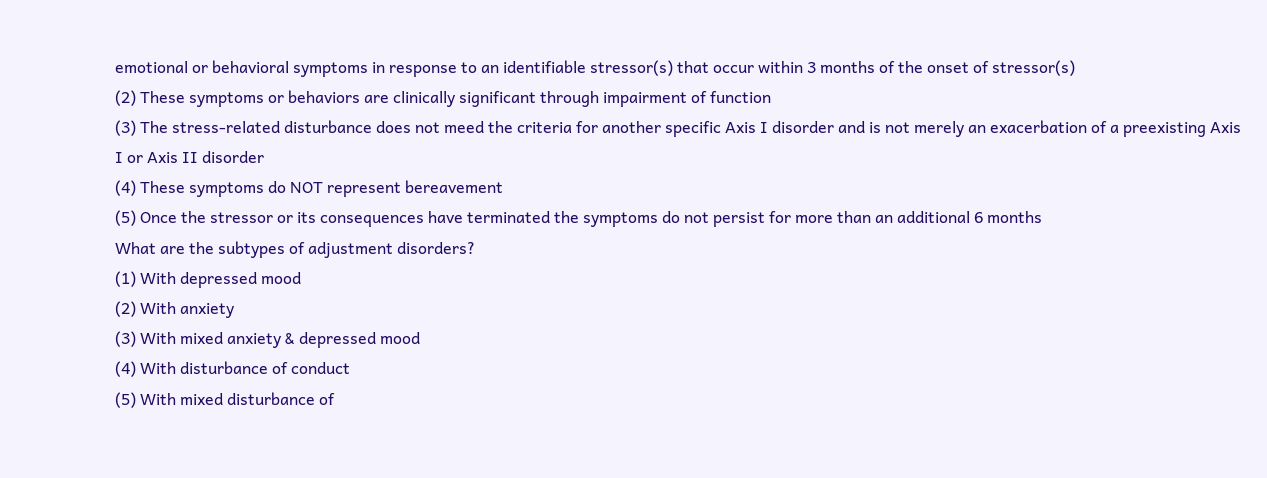emotional or behavioral symptoms in response to an identifiable stressor(s) that occur within 3 months of the onset of stressor(s)
(2) These symptoms or behaviors are clinically significant through impairment of function
(3) The stress-related disturbance does not meed the criteria for another specific Axis I disorder and is not merely an exacerbation of a preexisting Axis I or Axis II disorder
(4) These symptoms do NOT represent bereavement
(5) Once the stressor or its consequences have terminated the symptoms do not persist for more than an additional 6 months
What are the subtypes of adjustment disorders?
(1) With depressed mood
(2) With anxiety
(3) With mixed anxiety & depressed mood
(4) With disturbance of conduct
(5) With mixed disturbance of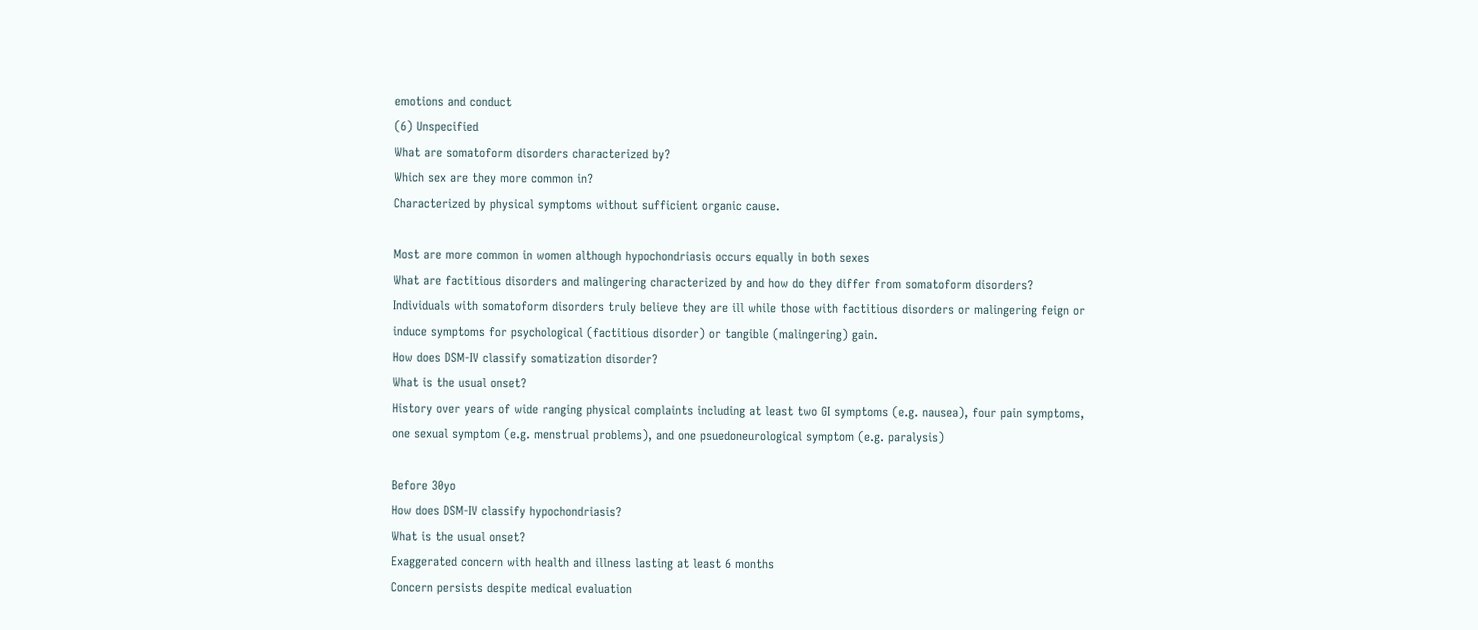emotions and conduct
(6) Unspecified
What are somatoform disorders characterized by?
Which sex are they more common in?
Characterized by physical symptoms without sufficient organic cause.

Most are more common in women although hypochondriasis occurs equally in both sexes
What are factitious disorders and malingering characterized by and how do they differ from somatoform disorders?
Individuals with somatoform disorders truly believe they are ill while those with factitious disorders or malingering feign or induce symptoms for psychological (factitious disorder) or tangible (malingering) gain.
How does DSM-IV classify somatization disorder?
What is the usual onset?
History over years of wide ranging physical complaints including at least two GI symptoms (e.g. nausea), four pain symptoms, one sexual symptom (e.g. menstrual problems), and one psuedoneurological symptom (e.g. paralysis)

Before 30yo
How does DSM-IV classify hypochondriasis?
What is the usual onset?
Exaggerated concern with health and illness lasting at least 6 months
Concern persists despite medical evaluation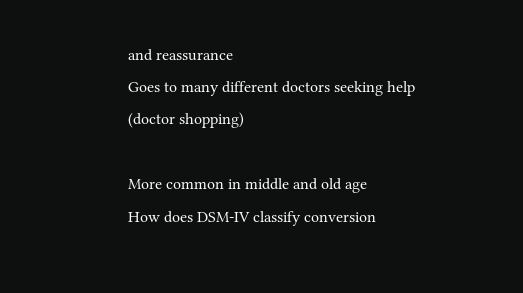and reassurance
Goes to many different doctors seeking help (doctor shopping)

More common in middle and old age
How does DSM-IV classify conversion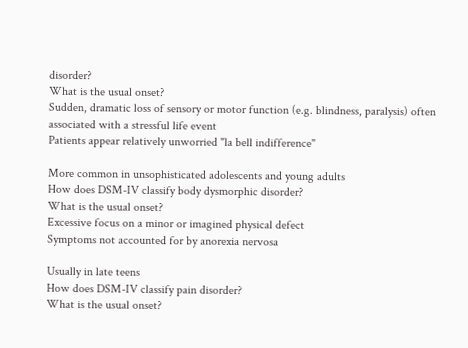disorder?
What is the usual onset?
Sudden, dramatic loss of sensory or motor function (e.g. blindness, paralysis) often associated with a stressful life event
Patients appear relatively unworried "la bell indifference"

More common in unsophisticated adolescents and young adults
How does DSM-IV classify body dysmorphic disorder?
What is the usual onset?
Excessive focus on a minor or imagined physical defect
Symptoms not accounted for by anorexia nervosa

Usually in late teens
How does DSM-IV classify pain disorder?
What is the usual onset?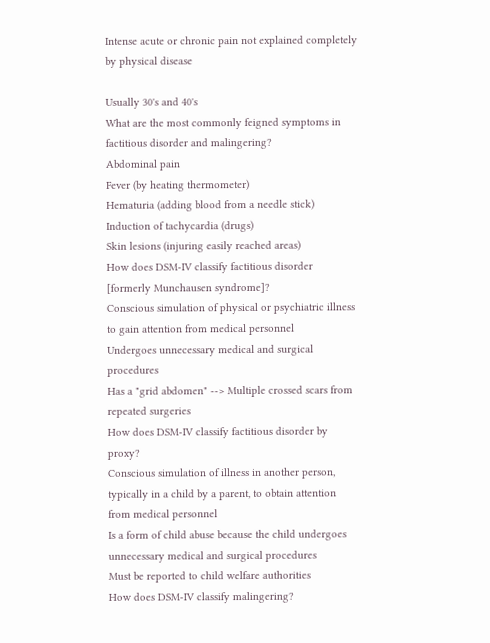Intense acute or chronic pain not explained completely by physical disease

Usually 30's and 40's
What are the most commonly feigned symptoms in factitious disorder and malingering?
Abdominal pain
Fever (by heating thermometer)
Hematuria (adding blood from a needle stick)
Induction of tachycardia (drugs)
Skin lesions (injuring easily reached areas)
How does DSM-IV classify factitious disorder [formerly Munchausen syndrome]?
Conscious simulation of physical or psychiatric illness to gain attention from medical personnel
Undergoes unnecessary medical and surgical procedures
Has a "grid abdomen" --> Multiple crossed scars from repeated surgeries
How does DSM-IV classify factitious disorder by proxy?
Conscious simulation of illness in another person, typically in a child by a parent, to obtain attention from medical personnel
Is a form of child abuse because the child undergoes unnecessary medical and surgical procedures
Must be reported to child welfare authorities
How does DSM-IV classify malingering?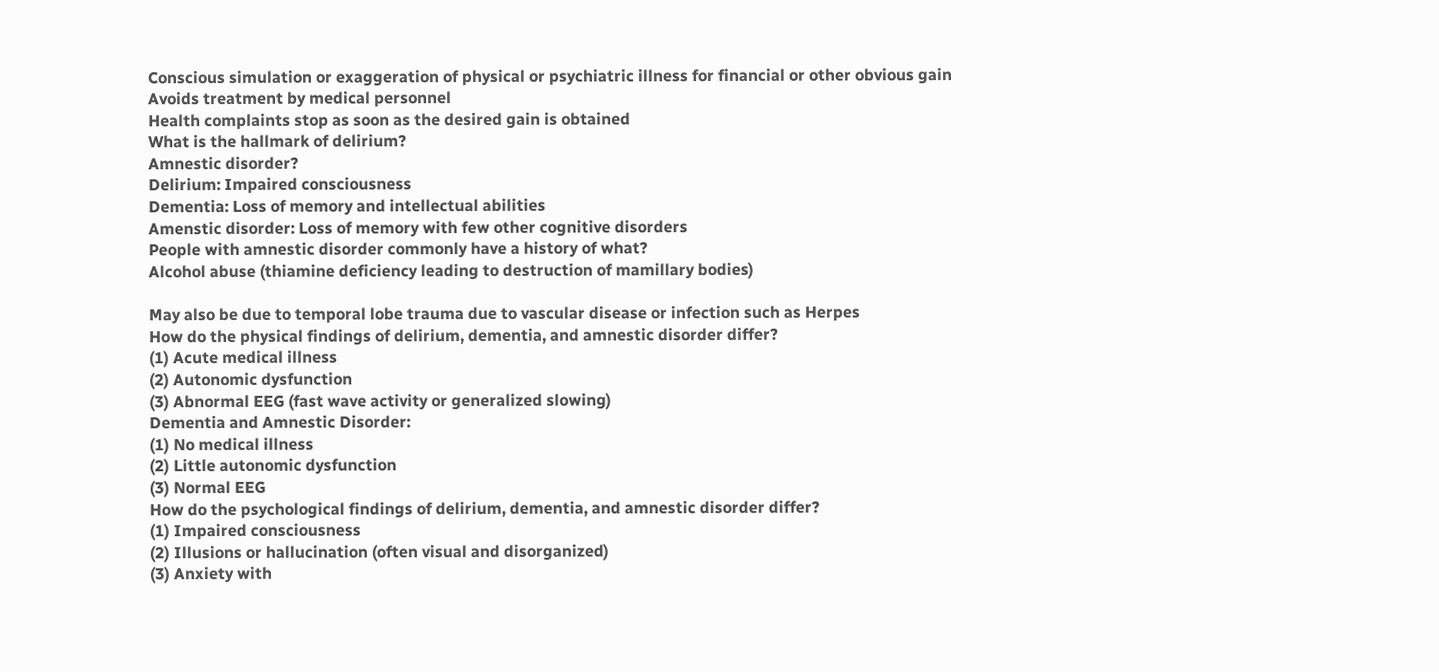Conscious simulation or exaggeration of physical or psychiatric illness for financial or other obvious gain
Avoids treatment by medical personnel
Health complaints stop as soon as the desired gain is obtained
What is the hallmark of delirium?
Amnestic disorder?
Delirium: Impaired consciousness
Dementia: Loss of memory and intellectual abilities
Amenstic disorder: Loss of memory with few other cognitive disorders
People with amnestic disorder commonly have a history of what?
Alcohol abuse (thiamine deficiency leading to destruction of mamillary bodies)

May also be due to temporal lobe trauma due to vascular disease or infection such as Herpes
How do the physical findings of delirium, dementia, and amnestic disorder differ?
(1) Acute medical illness
(2) Autonomic dysfunction
(3) Abnormal EEG (fast wave activity or generalized slowing)
Dementia and Amnestic Disorder:
(1) No medical illness
(2) Little autonomic dysfunction
(3) Normal EEG
How do the psychological findings of delirium, dementia, and amnestic disorder differ?
(1) Impaired consciousness
(2) Illusions or hallucination (often visual and disorganized)
(3) Anxiety with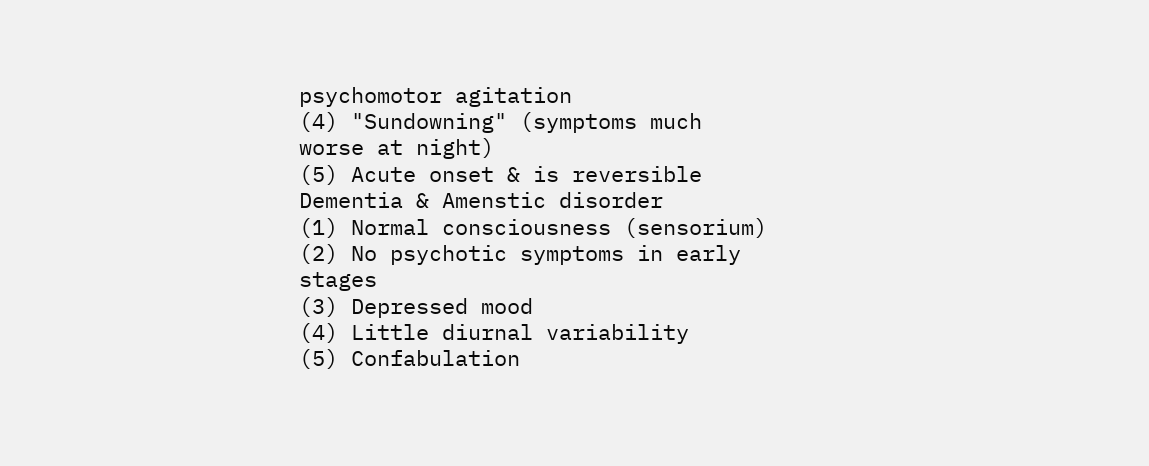psychomotor agitation
(4) "Sundowning" (symptoms much worse at night)
(5) Acute onset & is reversible
Dementia & Amenstic disorder
(1) Normal consciousness (sensorium)
(2) No psychotic symptoms in early stages
(3) Depressed mood
(4) Little diurnal variability
(5) Confabulation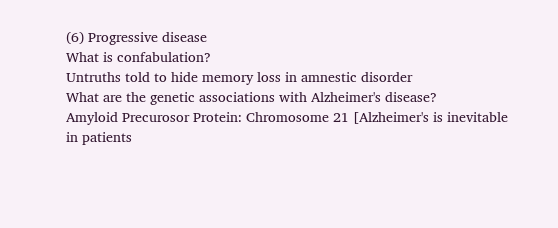(6) Progressive disease
What is confabulation?
Untruths told to hide memory loss in amnestic disorder
What are the genetic associations with Alzheimer's disease?
Amyloid Precurosor Protein: Chromosome 21 [Alzheimer's is inevitable in patients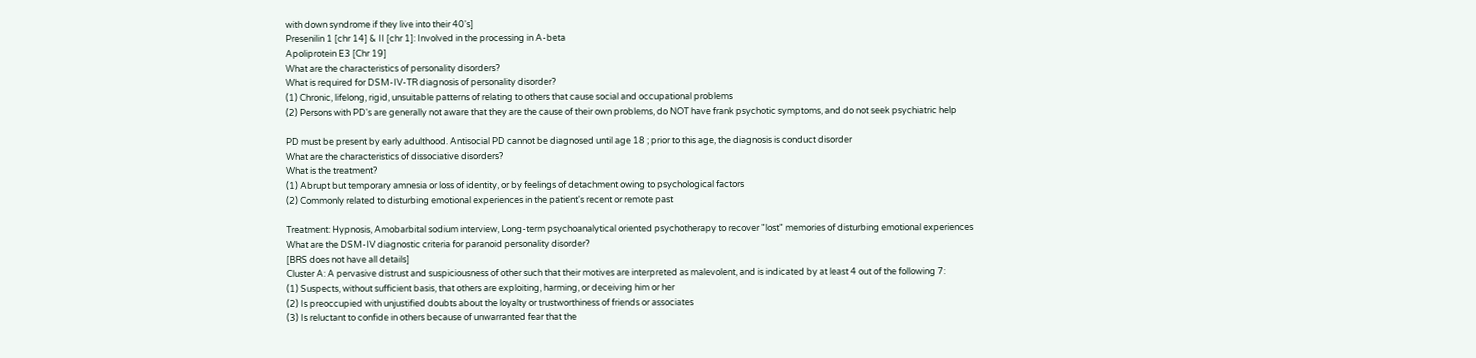with down syndrome if they live into their 40's]
Presenilin 1 [chr 14] & II [chr 1]: Involved in the processing in A-beta
Apoliprotein E3 [Chr 19]
What are the characteristics of personality disorders?
What is required for DSM-IV-TR diagnosis of personality disorder?
(1) Chronic, lifelong, rigid, unsuitable patterns of relating to others that cause social and occupational problems
(2) Persons with PD's are generally not aware that they are the cause of their own problems, do NOT have frank psychotic symptoms, and do not seek psychiatric help

PD must be present by early adulthood. Antisocial PD cannot be diagnosed until age 18 ; prior to this age, the diagnosis is conduct disorder
What are the characteristics of dissociative disorders?
What is the treatment?
(1) Abrupt but temporary amnesia or loss of identity, or by feelings of detachment owing to psychological factors
(2) Commonly related to disturbing emotional experiences in the patient's recent or remote past

Treatment: Hypnosis, Amobarbital sodium interview, Long-term psychoanalytical oriented psychotherapy to recover "lost" memories of disturbing emotional experiences
What are the DSM-IV diagnostic criteria for paranoid personality disorder?
[BRS does not have all details]
Cluster A: A pervasive distrust and suspiciousness of other such that their motives are interpreted as malevolent, and is indicated by at least 4 out of the following 7:
(1) Suspects, without sufficient basis, that others are exploiting, harming, or deceiving him or her
(2) Is preoccupied with unjustified doubts about the loyalty or trustworthiness of friends or associates
(3) Is reluctant to confide in others because of unwarranted fear that the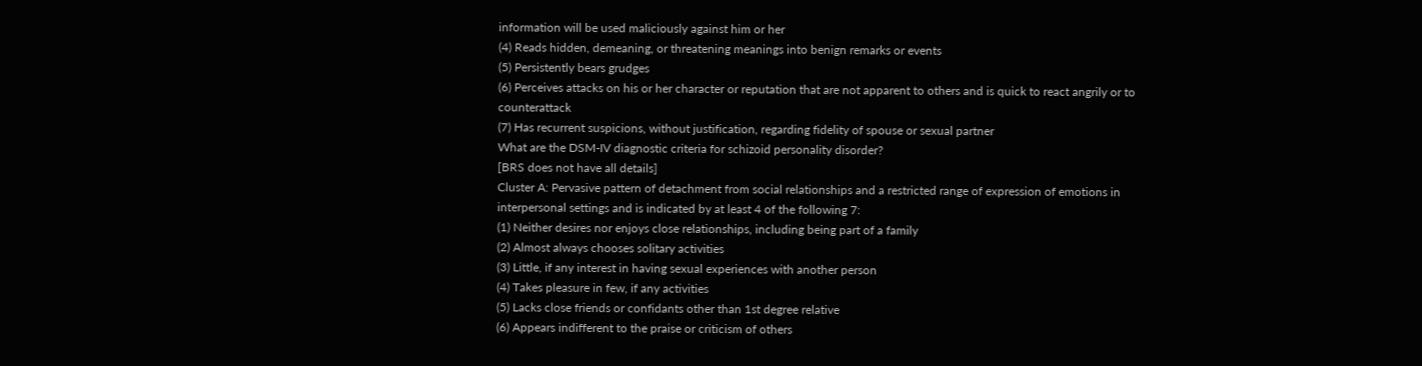information will be used maliciously against him or her
(4) Reads hidden, demeaning, or threatening meanings into benign remarks or events
(5) Persistently bears grudges
(6) Perceives attacks on his or her character or reputation that are not apparent to others and is quick to react angrily or to counterattack
(7) Has recurrent suspicions, without justification, regarding fidelity of spouse or sexual partner
What are the DSM-IV diagnostic criteria for schizoid personality disorder?
[BRS does not have all details]
Cluster A: Pervasive pattern of detachment from social relationships and a restricted range of expression of emotions in interpersonal settings and is indicated by at least 4 of the following 7:
(1) Neither desires nor enjoys close relationships, including being part of a family
(2) Almost always chooses solitary activities
(3) Little, if any interest in having sexual experiences with another person
(4) Takes pleasure in few, if any activities
(5) Lacks close friends or confidants other than 1st degree relative
(6) Appears indifferent to the praise or criticism of others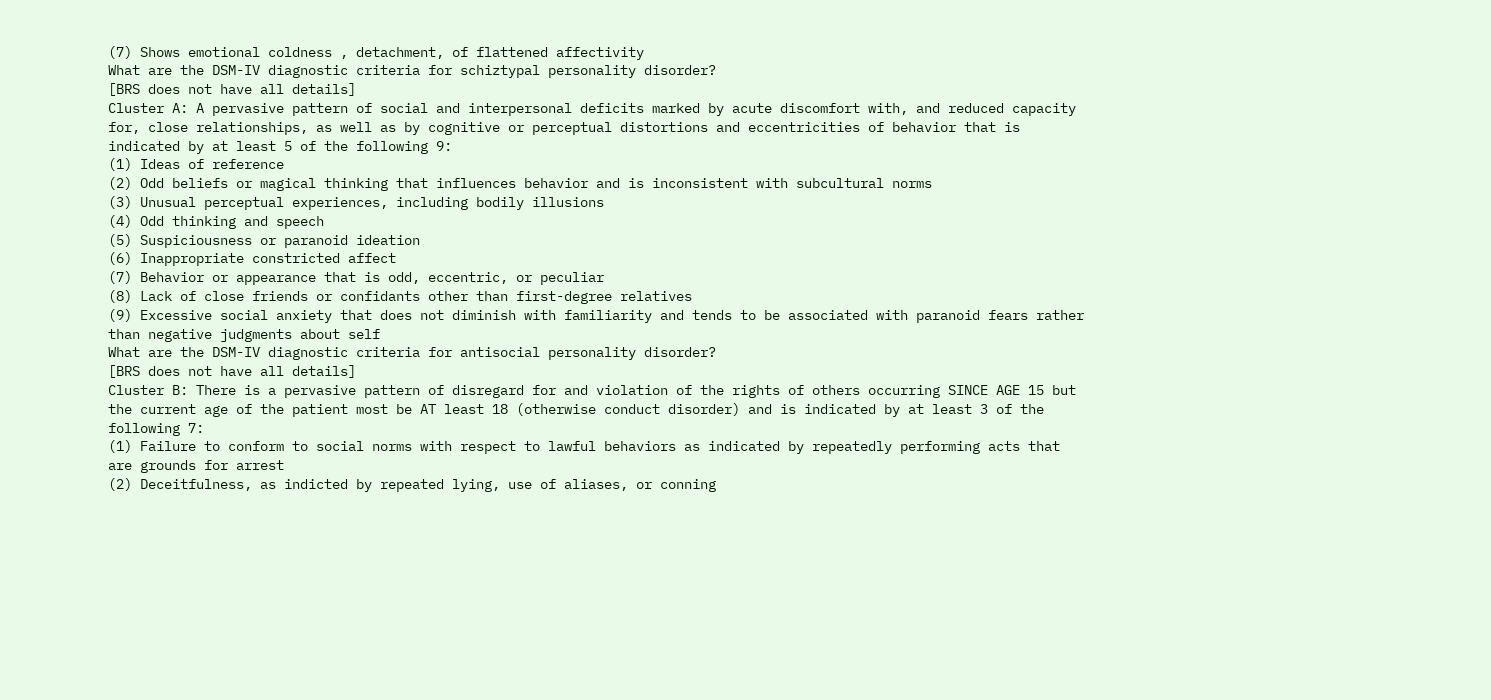(7) Shows emotional coldness , detachment, of flattened affectivity
What are the DSM-IV diagnostic criteria for schiztypal personality disorder?
[BRS does not have all details]
Cluster A: A pervasive pattern of social and interpersonal deficits marked by acute discomfort with, and reduced capacity for, close relationships, as well as by cognitive or perceptual distortions and eccentricities of behavior that is indicated by at least 5 of the following 9:
(1) Ideas of reference
(2) Odd beliefs or magical thinking that influences behavior and is inconsistent with subcultural norms
(3) Unusual perceptual experiences, including bodily illusions
(4) Odd thinking and speech
(5) Suspiciousness or paranoid ideation
(6) Inappropriate constricted affect
(7) Behavior or appearance that is odd, eccentric, or peculiar
(8) Lack of close friends or confidants other than first-degree relatives
(9) Excessive social anxiety that does not diminish with familiarity and tends to be associated with paranoid fears rather than negative judgments about self
What are the DSM-IV diagnostic criteria for antisocial personality disorder?
[BRS does not have all details]
Cluster B: There is a pervasive pattern of disregard for and violation of the rights of others occurring SINCE AGE 15 but the current age of the patient most be AT least 18 (otherwise conduct disorder) and is indicated by at least 3 of the following 7:
(1) Failure to conform to social norms with respect to lawful behaviors as indicated by repeatedly performing acts that are grounds for arrest
(2) Deceitfulness, as indicted by repeated lying, use of aliases, or conning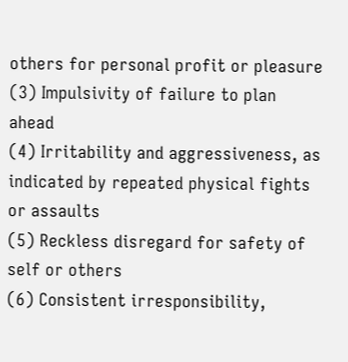others for personal profit or pleasure
(3) Impulsivity of failure to plan ahead
(4) Irritability and aggressiveness, as indicated by repeated physical fights or assaults
(5) Reckless disregard for safety of self or others
(6) Consistent irresponsibility,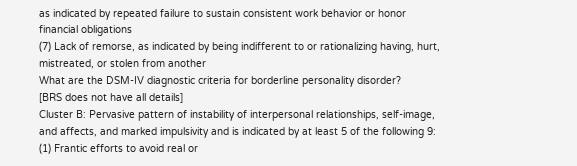as indicated by repeated failure to sustain consistent work behavior or honor financial obligations
(7) Lack of remorse, as indicated by being indifferent to or rationalizing having, hurt, mistreated, or stolen from another
What are the DSM-IV diagnostic criteria for borderline personality disorder?
[BRS does not have all details]
Cluster B: Pervasive pattern of instability of interpersonal relationships, self-image, and affects, and marked impulsivity and is indicated by at least 5 of the following 9:
(1) Frantic efforts to avoid real or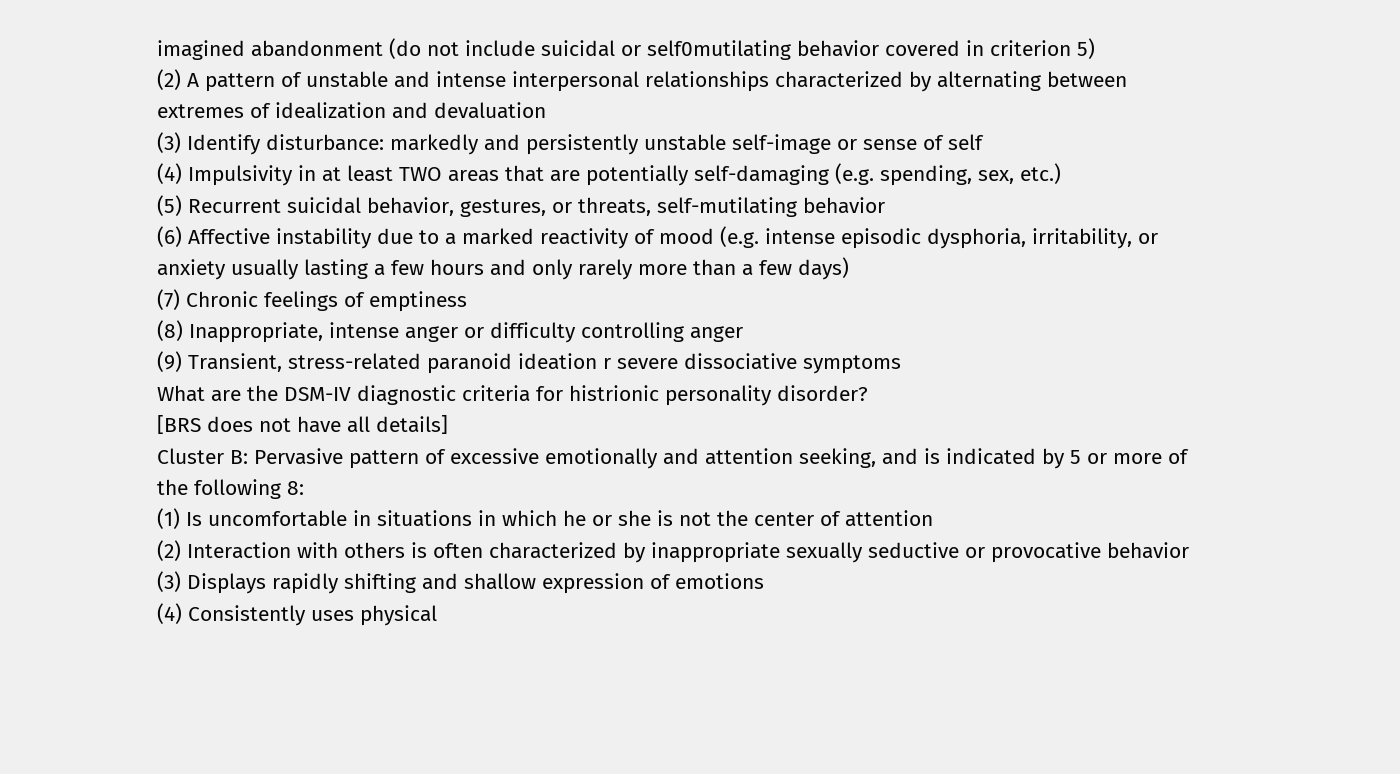imagined abandonment (do not include suicidal or self0mutilating behavior covered in criterion 5)
(2) A pattern of unstable and intense interpersonal relationships characterized by alternating between extremes of idealization and devaluation
(3) Identify disturbance: markedly and persistently unstable self-image or sense of self
(4) Impulsivity in at least TWO areas that are potentially self-damaging (e.g. spending, sex, etc.)
(5) Recurrent suicidal behavior, gestures, or threats, self-mutilating behavior
(6) Affective instability due to a marked reactivity of mood (e.g. intense episodic dysphoria, irritability, or anxiety usually lasting a few hours and only rarely more than a few days)
(7) Chronic feelings of emptiness
(8) Inappropriate, intense anger or difficulty controlling anger
(9) Transient, stress-related paranoid ideation r severe dissociative symptoms
What are the DSM-IV diagnostic criteria for histrionic personality disorder?
[BRS does not have all details]
Cluster B: Pervasive pattern of excessive emotionally and attention seeking, and is indicated by 5 or more of the following 8:
(1) Is uncomfortable in situations in which he or she is not the center of attention
(2) Interaction with others is often characterized by inappropriate sexually seductive or provocative behavior
(3) Displays rapidly shifting and shallow expression of emotions
(4) Consistently uses physical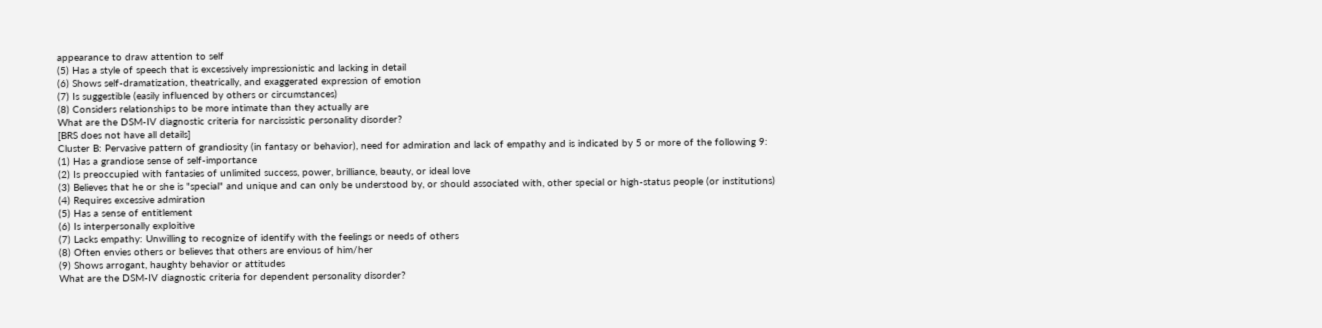appearance to draw attention to self
(5) Has a style of speech that is excessively impressionistic and lacking in detail
(6) Shows self-dramatization, theatrically, and exaggerated expression of emotion
(7) Is suggestible (easily influenced by others or circumstances)
(8) Considers relationships to be more intimate than they actually are
What are the DSM-IV diagnostic criteria for narcissistic personality disorder?
[BRS does not have all details]
Cluster B: Pervasive pattern of grandiosity (in fantasy or behavior), need for admiration and lack of empathy and is indicated by 5 or more of the following 9:
(1) Has a grandiose sense of self-importance
(2) Is preoccupied with fantasies of unlimited success, power, brilliance, beauty, or ideal love
(3) Believes that he or she is "special" and unique and can only be understood by, or should associated with, other special or high-status people (or institutions)
(4) Requires excessive admiration
(5) Has a sense of entitlement
(6) Is interpersonally exploitive
(7) Lacks empathy: Unwilling to recognize of identify with the feelings or needs of others
(8) Often envies others or believes that others are envious of him/her
(9) Shows arrogant, haughty behavior or attitudes
What are the DSM-IV diagnostic criteria for dependent personality disorder?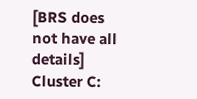[BRS does not have all details]
Cluster C: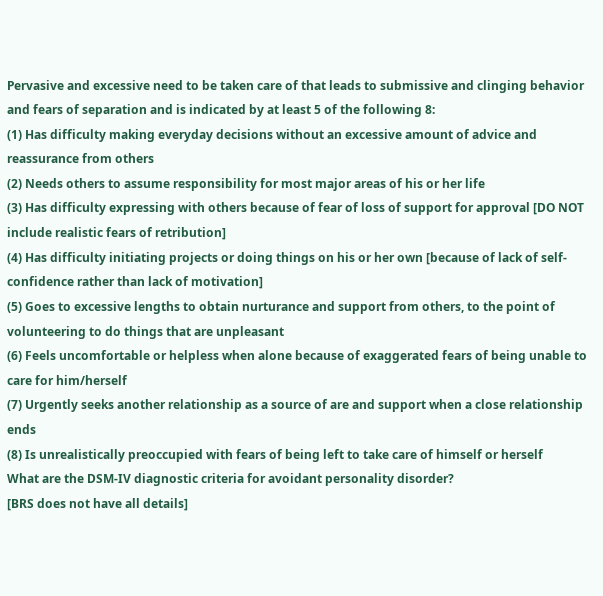Pervasive and excessive need to be taken care of that leads to submissive and clinging behavior and fears of separation and is indicated by at least 5 of the following 8:
(1) Has difficulty making everyday decisions without an excessive amount of advice and reassurance from others
(2) Needs others to assume responsibility for most major areas of his or her life
(3) Has difficulty expressing with others because of fear of loss of support for approval [DO NOT include realistic fears of retribution]
(4) Has difficulty initiating projects or doing things on his or her own [because of lack of self-confidence rather than lack of motivation]
(5) Goes to excessive lengths to obtain nurturance and support from others, to the point of volunteering to do things that are unpleasant
(6) Feels uncomfortable or helpless when alone because of exaggerated fears of being unable to care for him/herself
(7) Urgently seeks another relationship as a source of are and support when a close relationship ends
(8) Is unrealistically preoccupied with fears of being left to take care of himself or herself
What are the DSM-IV diagnostic criteria for avoidant personality disorder?
[BRS does not have all details]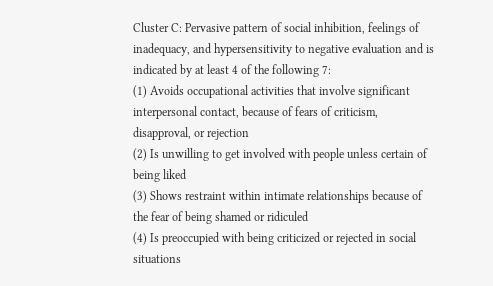Cluster C: Pervasive pattern of social inhibition, feelings of inadequacy, and hypersensitivity to negative evaluation and is indicated by at least 4 of the following 7:
(1) Avoids occupational activities that involve significant interpersonal contact, because of fears of criticism, disapproval, or rejection
(2) Is unwilling to get involved with people unless certain of being liked
(3) Shows restraint within intimate relationships because of the fear of being shamed or ridiculed
(4) Is preoccupied with being criticized or rejected in social situations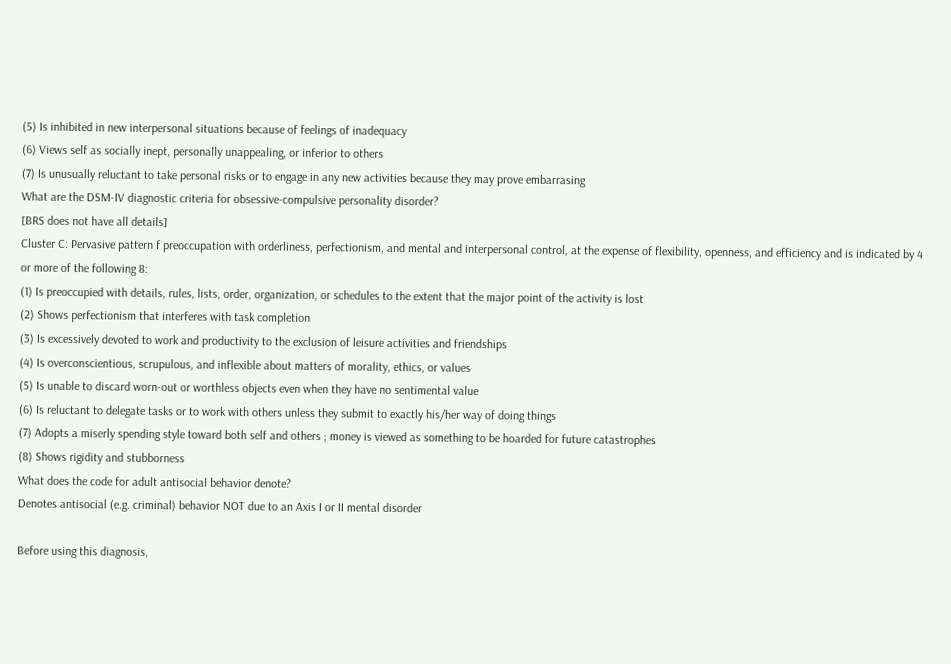(5) Is inhibited in new interpersonal situations because of feelings of inadequacy
(6) Views self as socially inept, personally unappealing, or inferior to others
(7) Is unusually reluctant to take personal risks or to engage in any new activities because they may prove embarrasing
What are the DSM-IV diagnostic criteria for obsessive-compulsive personality disorder?
[BRS does not have all details]
Cluster C: Pervasive pattern f preoccupation with orderliness, perfectionism, and mental and interpersonal control, at the expense of flexibility, openness, and efficiency and is indicated by 4 or more of the following 8:
(1) Is preoccupied with details, rules, lists, order, organization, or schedules to the extent that the major point of the activity is lost
(2) Shows perfectionism that interferes with task completion
(3) Is excessively devoted to work and productivity to the exclusion of leisure activities and friendships
(4) Is overconscientious, scrupulous, and inflexible about matters of morality, ethics, or values
(5) Is unable to discard worn-out or worthless objects even when they have no sentimental value
(6) Is reluctant to delegate tasks or to work with others unless they submit to exactly his/her way of doing things
(7) Adopts a miserly spending style toward both self and others ; money is viewed as something to be hoarded for future catastrophes
(8) Shows rigidity and stubborness
What does the code for adult antisocial behavior denote?
Denotes antisocial (e.g. criminal) behavior NOT due to an Axis I or II mental disorder

Before using this diagnosis,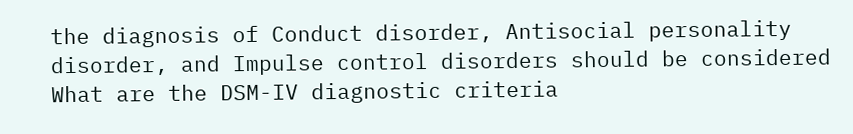the diagnosis of Conduct disorder, Antisocial personality disorder, and Impulse control disorders should be considered
What are the DSM-IV diagnostic criteria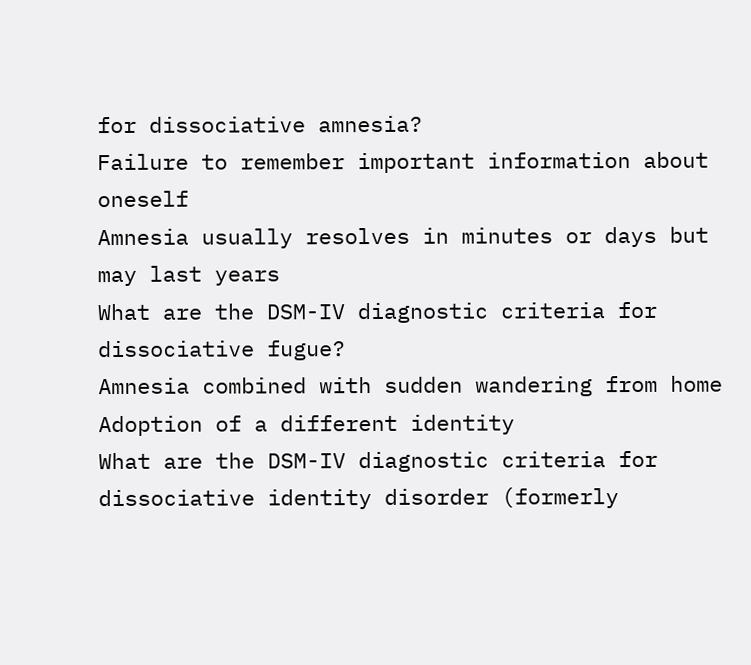for dissociative amnesia?
Failure to remember important information about oneself
Amnesia usually resolves in minutes or days but may last years
What are the DSM-IV diagnostic criteria for dissociative fugue?
Amnesia combined with sudden wandering from home
Adoption of a different identity
What are the DSM-IV diagnostic criteria for dissociative identity disorder (formerly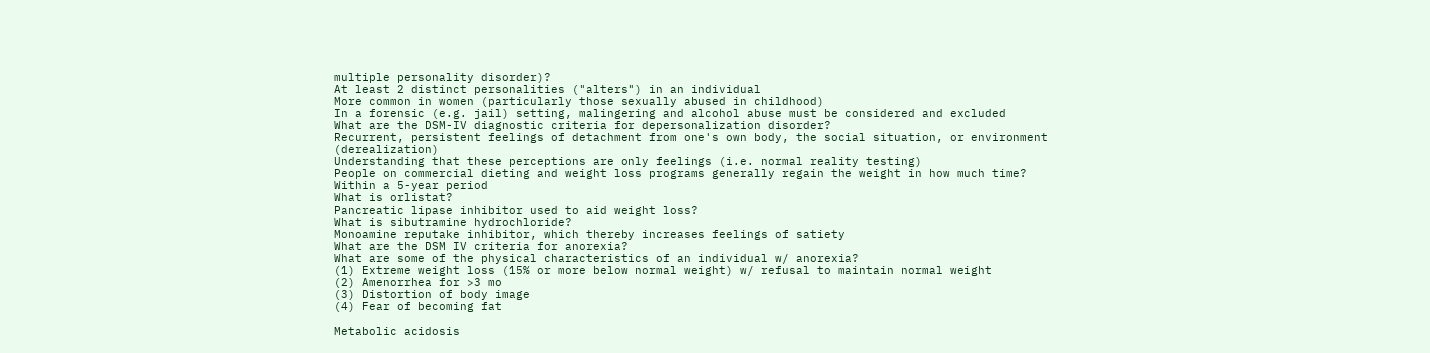multiple personality disorder)?
At least 2 distinct personalities ("alters") in an individual
More common in women (particularly those sexually abused in childhood)
In a forensic (e.g. jail) setting, malingering and alcohol abuse must be considered and excluded
What are the DSM-IV diagnostic criteria for depersonalization disorder?
Recurrent, persistent feelings of detachment from one's own body, the social situation, or environment (derealization)
Understanding that these perceptions are only feelings (i.e. normal reality testing)
People on commercial dieting and weight loss programs generally regain the weight in how much time?
Within a 5-year period
What is orlistat?
Pancreatic lipase inhibitor used to aid weight loss?
What is sibutramine hydrochloride?
Monoamine reputake inhibitor, which thereby increases feelings of satiety
What are the DSM IV criteria for anorexia?
What are some of the physical characteristics of an individual w/ anorexia?
(1) Extreme weight loss (15% or more below normal weight) w/ refusal to maintain normal weight
(2) Amenorrhea for >3 mo
(3) Distortion of body image
(4) Fear of becoming fat

Metabolic acidosis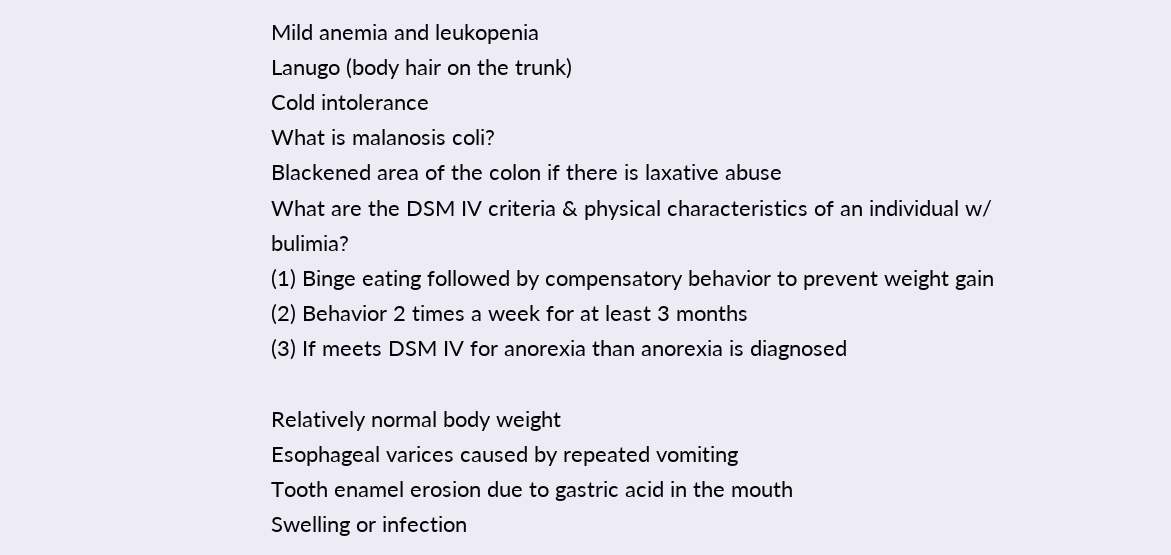Mild anemia and leukopenia
Lanugo (body hair on the trunk)
Cold intolerance
What is malanosis coli?
Blackened area of the colon if there is laxative abuse
What are the DSM IV criteria & physical characteristics of an individual w/ bulimia?
(1) Binge eating followed by compensatory behavior to prevent weight gain
(2) Behavior 2 times a week for at least 3 months
(3) If meets DSM IV for anorexia than anorexia is diagnosed

Relatively normal body weight
Esophageal varices caused by repeated vomiting
Tooth enamel erosion due to gastric acid in the mouth
Swelling or infection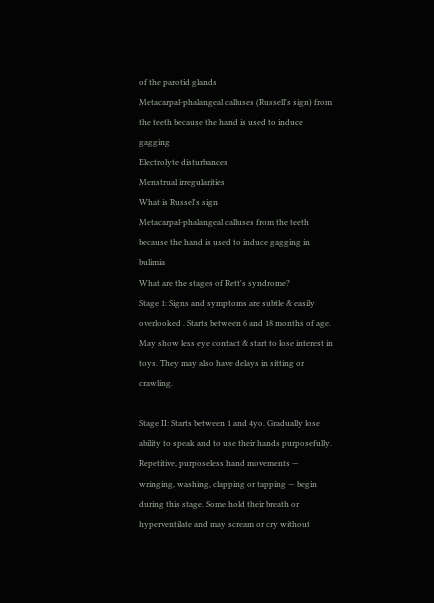of the parotid glands
Metacarpal-phalangeal calluses (Russell's sign) from the teeth because the hand is used to induce gagging
Electrolyte disturbances
Menstrual irregularities
What is Russel's sign
Metacarpal-phalangeal calluses from the teeth because the hand is used to induce gagging in bulimia
What are the stages of Rett's syndrome?
Stage 1: Signs and symptoms are subtle & easily overlooked . Starts between 6 and 18 months of age. May show less eye contact & start to lose interest in toys. They may also have delays in sitting or crawling.

Stage II: Starts between 1 and 4yo. Gradually lose ability to speak and to use their hands purposefully. Repetitive, purposeless hand movements — wringing, washing, clapping or tapping — begin during this stage. Some hold their breath or hyperventilate and may scream or cry without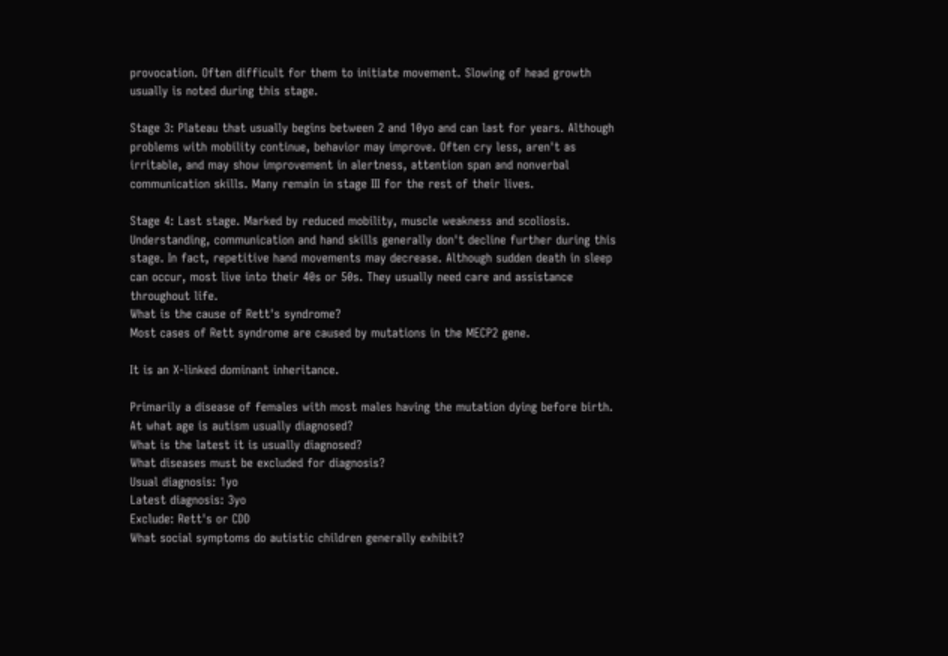provocation. Often difficult for them to initiate movement. Slowing of head growth usually is noted during this stage.

Stage 3: Plateau that usually begins between 2 and 10yo and can last for years. Although problems with mobility continue, behavior may improve. Often cry less, aren't as irritable, and may show improvement in alertness, attention span and nonverbal communication skills. Many remain in stage III for the rest of their lives.

Stage 4: Last stage. Marked by reduced mobility, muscle weakness and scoliosis. Understanding, communication and hand skills generally don't decline further during this stage. In fact, repetitive hand movements may decrease. Although sudden death in sleep can occur, most live into their 40s or 50s. They usually need care and assistance throughout life.
What is the cause of Rett's syndrome?
Most cases of Rett syndrome are caused by mutations in the MECP2 gene.

It is an X-linked dominant inheritance.

Primarily a disease of females with most males having the mutation dying before birth.
At what age is autism usually diagnosed?
What is the latest it is usually diagnosed?
What diseases must be excluded for diagnosis?
Usual diagnosis: 1yo
Latest diagnosis: 3yo
Exclude: Rett's or CDD
What social symptoms do autistic children generally exhibit?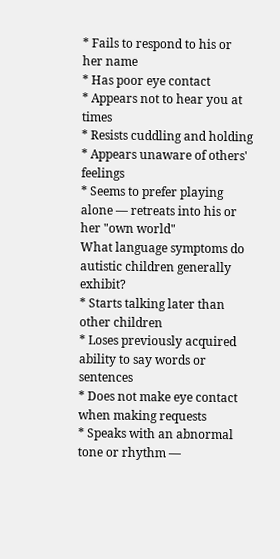* Fails to respond to his or her name
* Has poor eye contact
* Appears not to hear you at times
* Resists cuddling and holding
* Appears unaware of others' feelings
* Seems to prefer playing alone — retreats into his or her "own world"
What language symptoms do autistic children generally exhibit?
* Starts talking later than other children
* Loses previously acquired ability to say words or sentences
* Does not make eye contact when making requests
* Speaks with an abnormal tone or rhythm —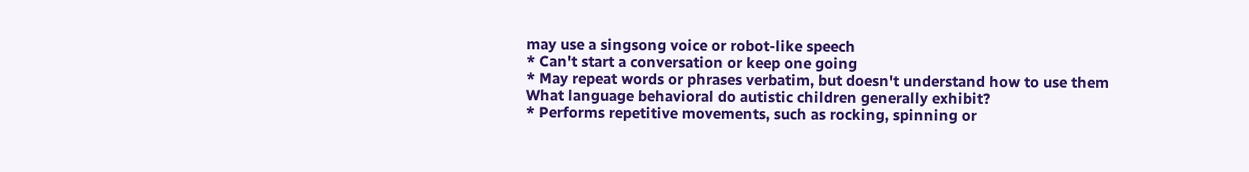may use a singsong voice or robot-like speech
* Can't start a conversation or keep one going
* May repeat words or phrases verbatim, but doesn't understand how to use them
What language behavioral do autistic children generally exhibit?
* Performs repetitive movements, such as rocking, spinning or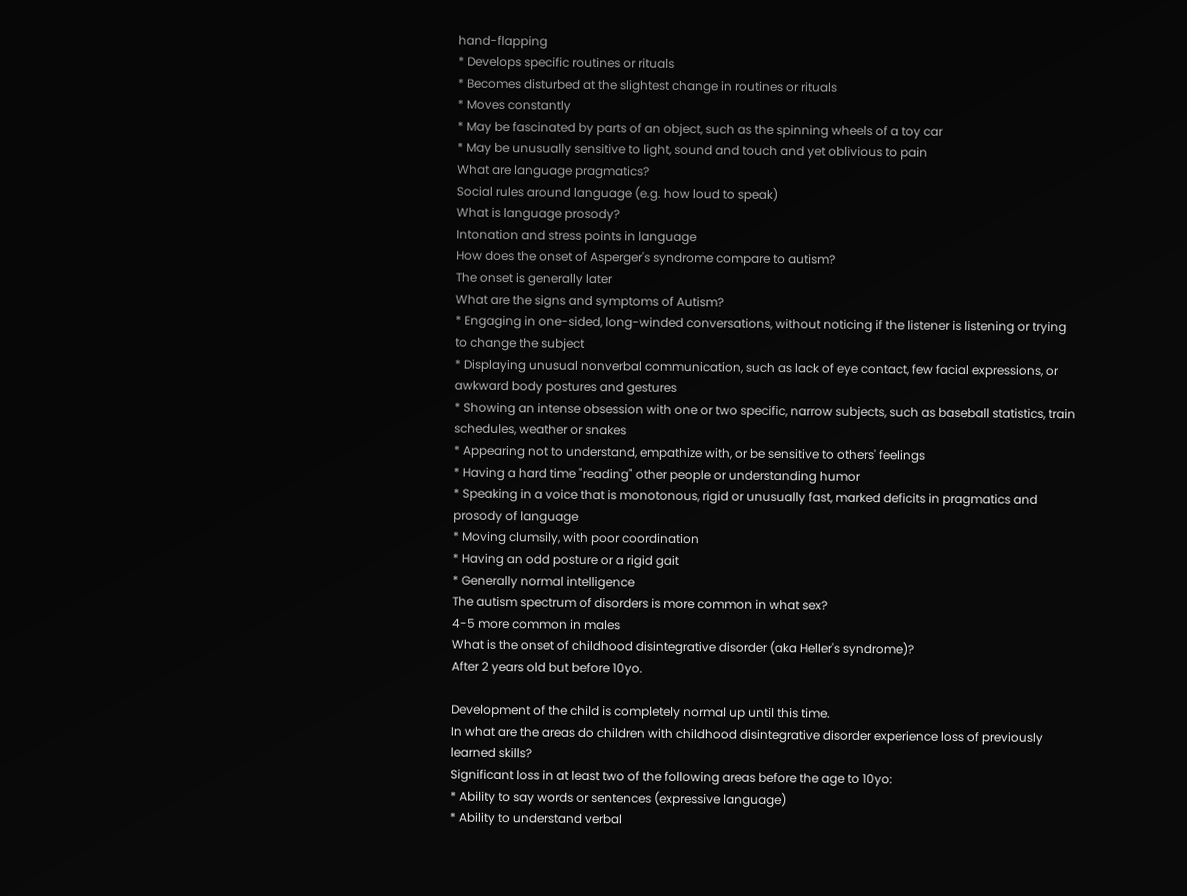hand-flapping
* Develops specific routines or rituals
* Becomes disturbed at the slightest change in routines or rituals
* Moves constantly
* May be fascinated by parts of an object, such as the spinning wheels of a toy car
* May be unusually sensitive to light, sound and touch and yet oblivious to pain
What are language pragmatics?
Social rules around language (e.g. how loud to speak)
What is language prosody?
Intonation and stress points in language
How does the onset of Asperger's syndrome compare to autism?
The onset is generally later
What are the signs and symptoms of Autism?
* Engaging in one-sided, long-winded conversations, without noticing if the listener is listening or trying to change the subject
* Displaying unusual nonverbal communication, such as lack of eye contact, few facial expressions, or awkward body postures and gestures
* Showing an intense obsession with one or two specific, narrow subjects, such as baseball statistics, train schedules, weather or snakes
* Appearing not to understand, empathize with, or be sensitive to others' feelings
* Having a hard time "reading" other people or understanding humor
* Speaking in a voice that is monotonous, rigid or unusually fast, marked deficits in pragmatics and prosody of language
* Moving clumsily, with poor coordination
* Having an odd posture or a rigid gait
* Generally normal intelligence
The autism spectrum of disorders is more common in what sex?
4-5 more common in males
What is the onset of childhood disintegrative disorder (aka Heller's syndrome)?
After 2 years old but before 10yo.

Development of the child is completely normal up until this time.
In what are the areas do children with childhood disintegrative disorder experience loss of previously learned skills?
Significant loss in at least two of the following areas before the age to 10yo:
* Ability to say words or sentences (expressive language)
* Ability to understand verbal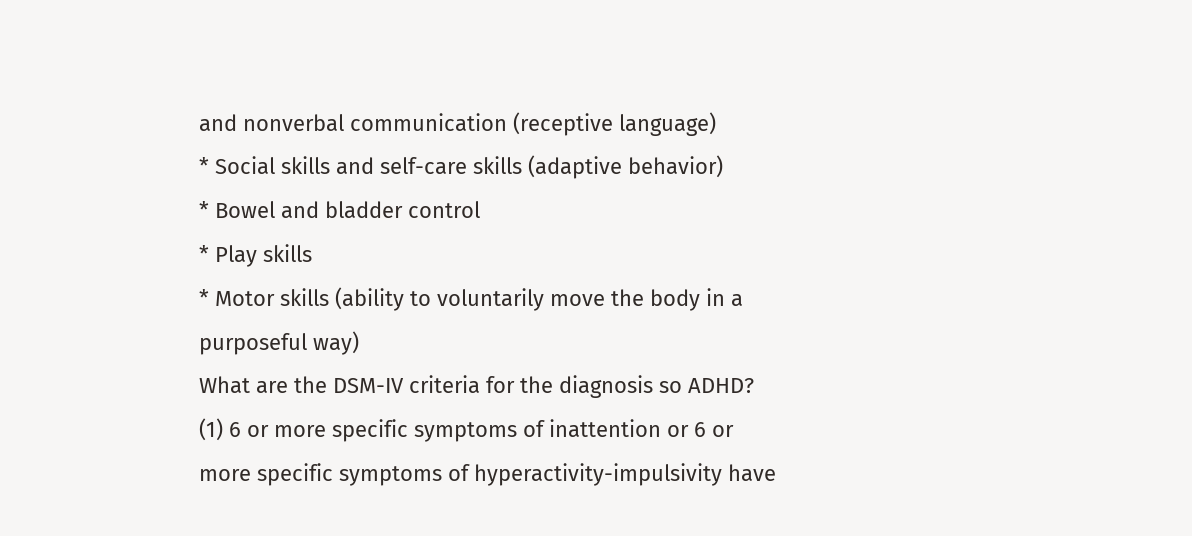and nonverbal communication (receptive language)
* Social skills and self-care skills (adaptive behavior)
* Bowel and bladder control
* Play skills
* Motor skills (ability to voluntarily move the body in a purposeful way)
What are the DSM-IV criteria for the diagnosis so ADHD?
(1) 6 or more specific symptoms of inattention or 6 or more specific symptoms of hyperactivity-impulsivity have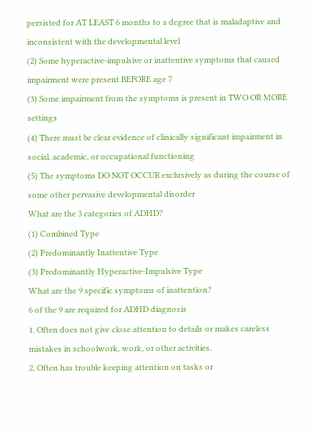persisted for AT LEAST 6 months to a degree that is maladaptive and inconsistent with the developmental level
(2) Some hyperactive-impulsive or inattentive symptoms that caused impairment were present BEFORE age 7
(3) Some impairment from the symptoms is present in TWO OR MORE settings
(4) There must be clear evidence of clinically significant impairment in social, academic, or occupational functioning
(5) The symptoms DO NOT OCCUR exclusively as during the course of some other pervasive developmental disorder
What are the 3 categories of ADHD?
(1) Combined Type
(2) Predominantly Inattentive Type
(3) Predominantly Hyperactive-Impulsive Type
What are the 9 specific symptoms of inattention?
6 of the 9 are required for ADHD diagnosis
1. Often does not give close attention to details or makes careless mistakes in schoolwork, work, or other activities.
2. Often has trouble keeping attention on tasks or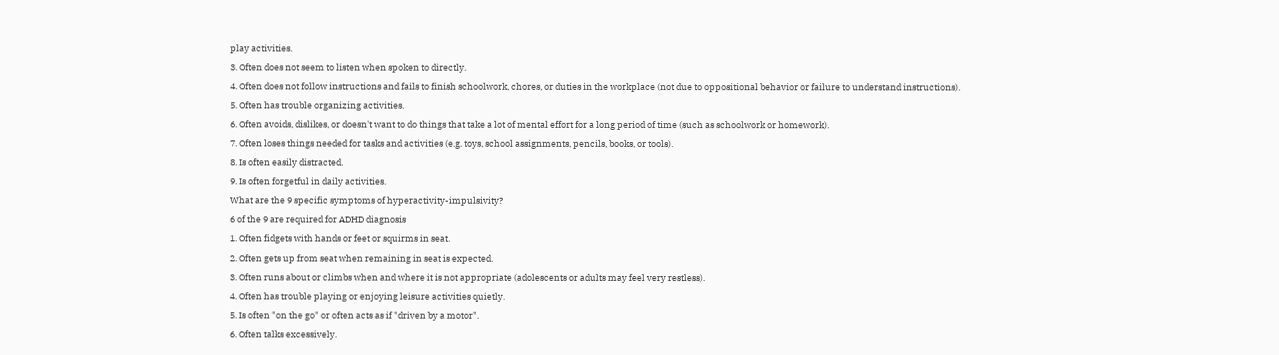play activities.
3. Often does not seem to listen when spoken to directly.
4. Often does not follow instructions and fails to finish schoolwork, chores, or duties in the workplace (not due to oppositional behavior or failure to understand instructions).
5. Often has trouble organizing activities.
6. Often avoids, dislikes, or doesn't want to do things that take a lot of mental effort for a long period of time (such as schoolwork or homework).
7. Often loses things needed for tasks and activities (e.g. toys, school assignments, pencils, books, or tools).
8. Is often easily distracted.
9. Is often forgetful in daily activities.
What are the 9 specific symptoms of hyperactivity-impulsivity?
6 of the 9 are required for ADHD diagnosis
1. Often fidgets with hands or feet or squirms in seat.
2. Often gets up from seat when remaining in seat is expected.
3. Often runs about or climbs when and where it is not appropriate (adolescents or adults may feel very restless).
4. Often has trouble playing or enjoying leisure activities quietly.
5. Is often "on the go" or often acts as if "driven by a motor".
6. Often talks excessively.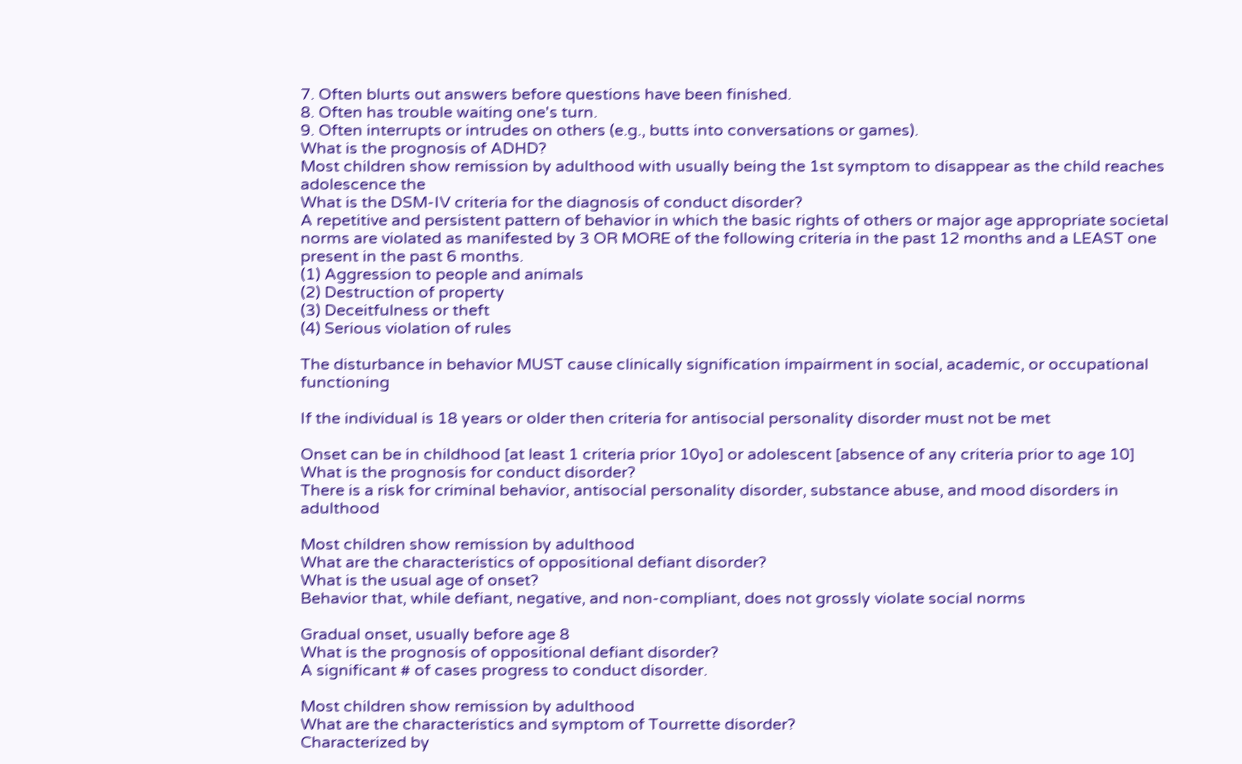7. Often blurts out answers before questions have been finished.
8. Often has trouble waiting one's turn.
9. Often interrupts or intrudes on others (e.g., butts into conversations or games).
What is the prognosis of ADHD?
Most children show remission by adulthood with usually being the 1st symptom to disappear as the child reaches adolescence the
What is the DSM-IV criteria for the diagnosis of conduct disorder?
A repetitive and persistent pattern of behavior in which the basic rights of others or major age appropriate societal norms are violated as manifested by 3 OR MORE of the following criteria in the past 12 months and a LEAST one present in the past 6 months.
(1) Aggression to people and animals
(2) Destruction of property
(3) Deceitfulness or theft
(4) Serious violation of rules

The disturbance in behavior MUST cause clinically signification impairment in social, academic, or occupational functioning

If the individual is 18 years or older then criteria for antisocial personality disorder must not be met

Onset can be in childhood [at least 1 criteria prior 10yo] or adolescent [absence of any criteria prior to age 10]
What is the prognosis for conduct disorder?
There is a risk for criminal behavior, antisocial personality disorder, substance abuse, and mood disorders in adulthood

Most children show remission by adulthood
What are the characteristics of oppositional defiant disorder?
What is the usual age of onset?
Behavior that, while defiant, negative, and non-compliant, does not grossly violate social norms

Gradual onset, usually before age 8
What is the prognosis of oppositional defiant disorder?
A significant # of cases progress to conduct disorder.

Most children show remission by adulthood
What are the characteristics and symptom of Tourrette disorder?
Characterized by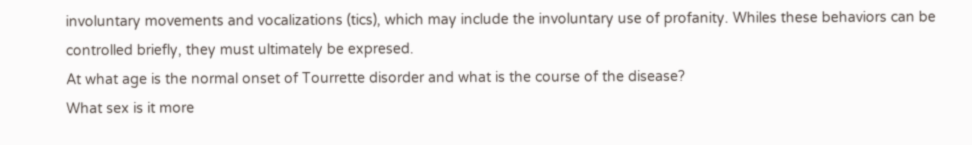involuntary movements and vocalizations (tics), which may include the involuntary use of profanity. Whiles these behaviors can be controlled briefly, they must ultimately be expresed.
At what age is the normal onset of Tourrette disorder and what is the course of the disease?
What sex is it more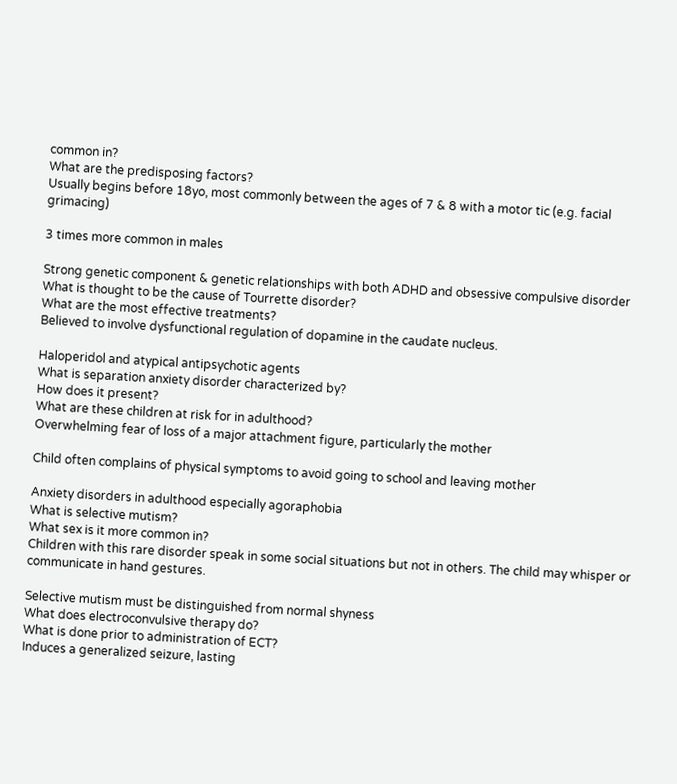common in?
What are the predisposing factors?
Usually begins before 18yo, most commonly between the ages of 7 & 8 with a motor tic (e.g. facial grimacing)

3 times more common in males

Strong genetic component & genetic relationships with both ADHD and obsessive compulsive disorder
What is thought to be the cause of Tourrette disorder?
What are the most effective treatments?
Believed to involve dysfunctional regulation of dopamine in the caudate nucleus.

Haloperidol and atypical antipsychotic agents
What is separation anxiety disorder characterized by?
How does it present?
What are these children at risk for in adulthood?
Overwhelming fear of loss of a major attachment figure, particularly the mother

Child often complains of physical symptoms to avoid going to school and leaving mother

Anxiety disorders in adulthood especially agoraphobia
What is selective mutism?
What sex is it more common in?
Children with this rare disorder speak in some social situations but not in others. The child may whisper or communicate in hand gestures.

Selective mutism must be distinguished from normal shyness
What does electroconvulsive therapy do?
What is done prior to administration of ECT?
Induces a generalized seizure, lasting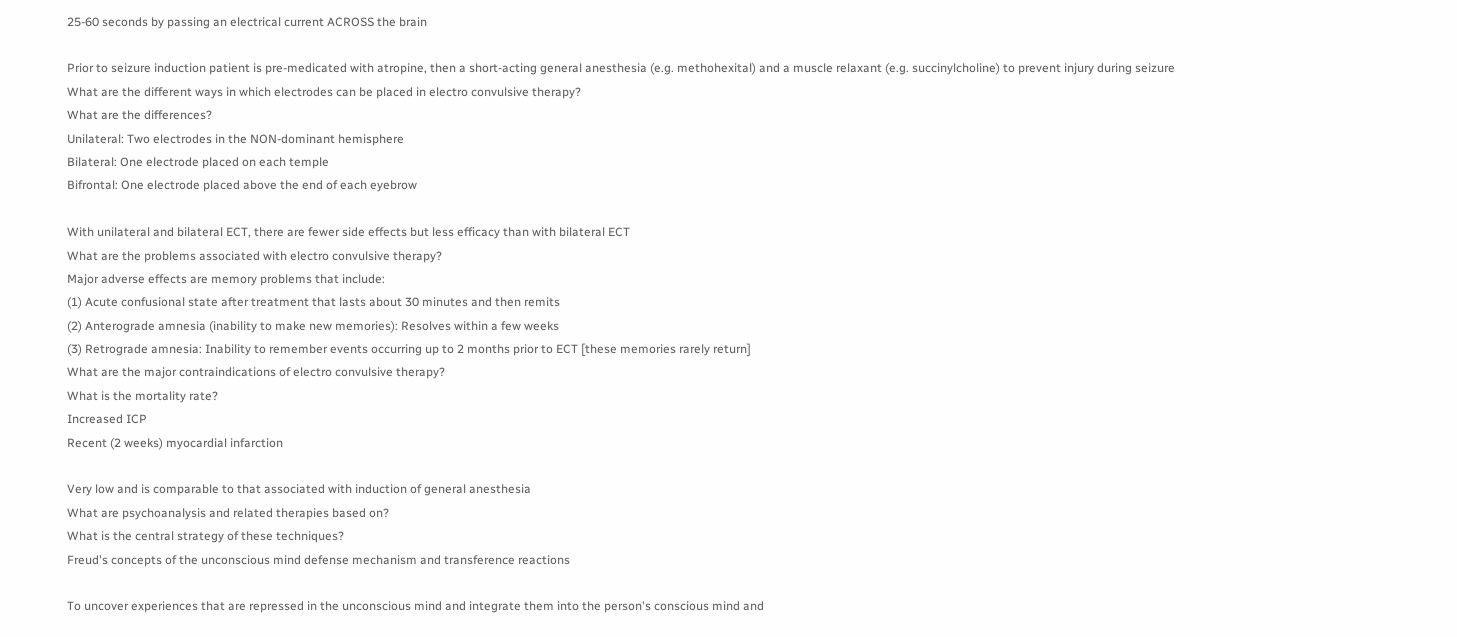25-60 seconds by passing an electrical current ACROSS the brain

Prior to seizure induction patient is pre-medicated with atropine, then a short-acting general anesthesia (e.g. methohexital) and a muscle relaxant (e.g. succinylcholine) to prevent injury during seizure
What are the different ways in which electrodes can be placed in electro convulsive therapy?
What are the differences?
Unilateral: Two electrodes in the NON-dominant hemisphere
Bilateral: One electrode placed on each temple
Bifrontal: One electrode placed above the end of each eyebrow

With unilateral and bilateral ECT, there are fewer side effects but less efficacy than with bilateral ECT
What are the problems associated with electro convulsive therapy?
Major adverse effects are memory problems that include:
(1) Acute confusional state after treatment that lasts about 30 minutes and then remits
(2) Anterograde amnesia (inability to make new memories): Resolves within a few weeks
(3) Retrograde amnesia: Inability to remember events occurring up to 2 months prior to ECT [these memories rarely return]
What are the major contraindications of electro convulsive therapy?
What is the mortality rate?
Increased ICP
Recent (2 weeks) myocardial infarction

Very low and is comparable to that associated with induction of general anesthesia
What are psychoanalysis and related therapies based on?
What is the central strategy of these techniques?
Freud's concepts of the unconscious mind defense mechanism and transference reactions

To uncover experiences that are repressed in the unconscious mind and integrate them into the person's conscious mind and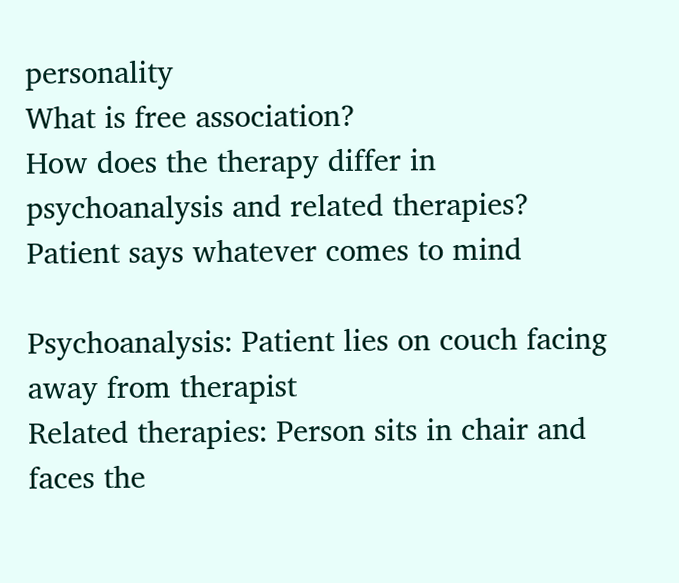personality
What is free association?
How does the therapy differ in psychoanalysis and related therapies?
Patient says whatever comes to mind

Psychoanalysis: Patient lies on couch facing away from therapist
Related therapies: Person sits in chair and faces the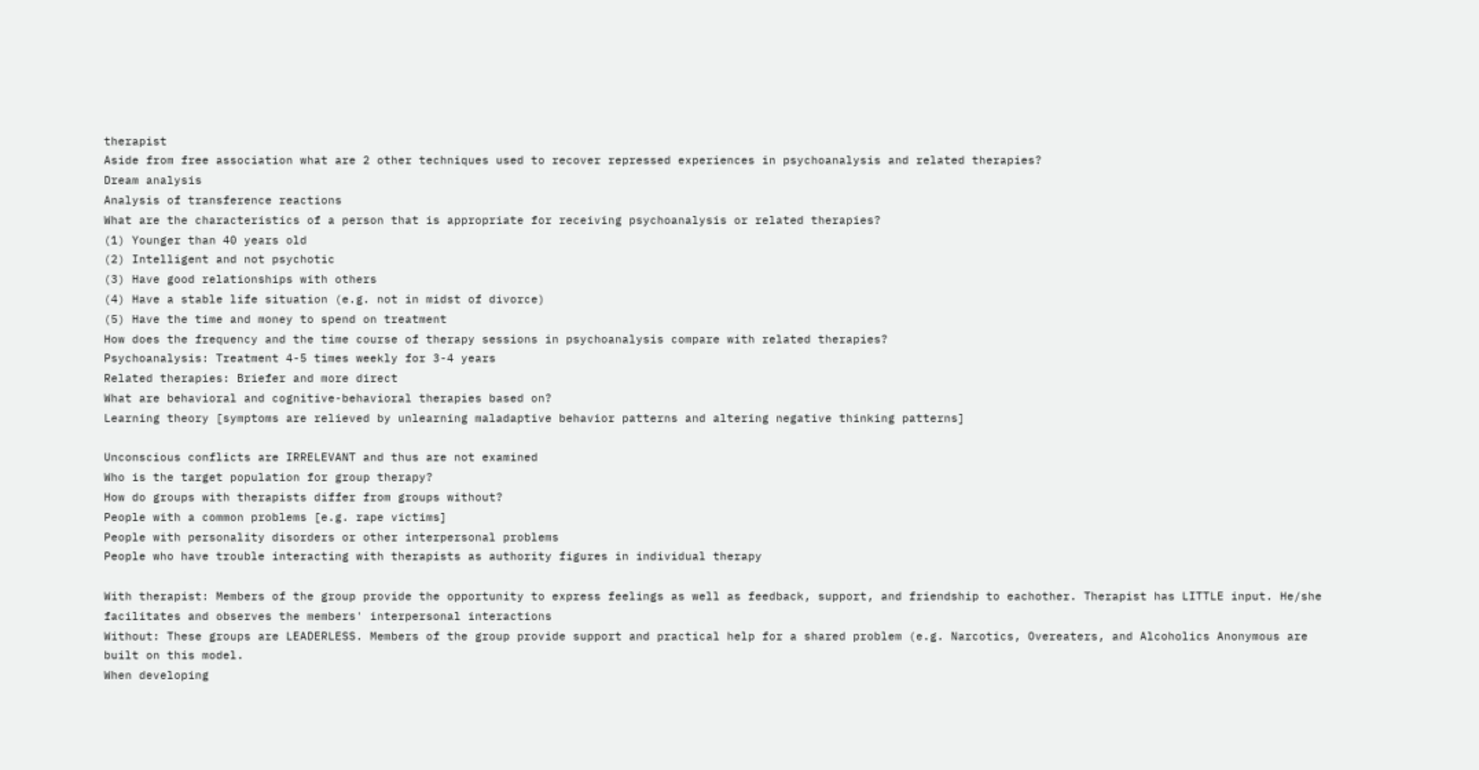therapist
Aside from free association what are 2 other techniques used to recover repressed experiences in psychoanalysis and related therapies?
Dream analysis
Analysis of transference reactions
What are the characteristics of a person that is appropriate for receiving psychoanalysis or related therapies?
(1) Younger than 40 years old
(2) Intelligent and not psychotic
(3) Have good relationships with others
(4) Have a stable life situation (e.g. not in midst of divorce)
(5) Have the time and money to spend on treatment
How does the frequency and the time course of therapy sessions in psychoanalysis compare with related therapies?
Psychoanalysis: Treatment 4-5 times weekly for 3-4 years
Related therapies: Briefer and more direct
What are behavioral and cognitive-behavioral therapies based on?
Learning theory [symptoms are relieved by unlearning maladaptive behavior patterns and altering negative thinking patterns]

Unconscious conflicts are IRRELEVANT and thus are not examined
Who is the target population for group therapy?
How do groups with therapists differ from groups without?
People with a common problems [e.g. rape victims]
People with personality disorders or other interpersonal problems
People who have trouble interacting with therapists as authority figures in individual therapy

With therapist: Members of the group provide the opportunity to express feelings as well as feedback, support, and friendship to eachother. Therapist has LITTLE input. He/she facilitates and observes the members' interpersonal interactions
Without: These groups are LEADERLESS. Members of the group provide support and practical help for a shared problem (e.g. Narcotics, Overeaters, and Alcoholics Anonymous are built on this model.
When developing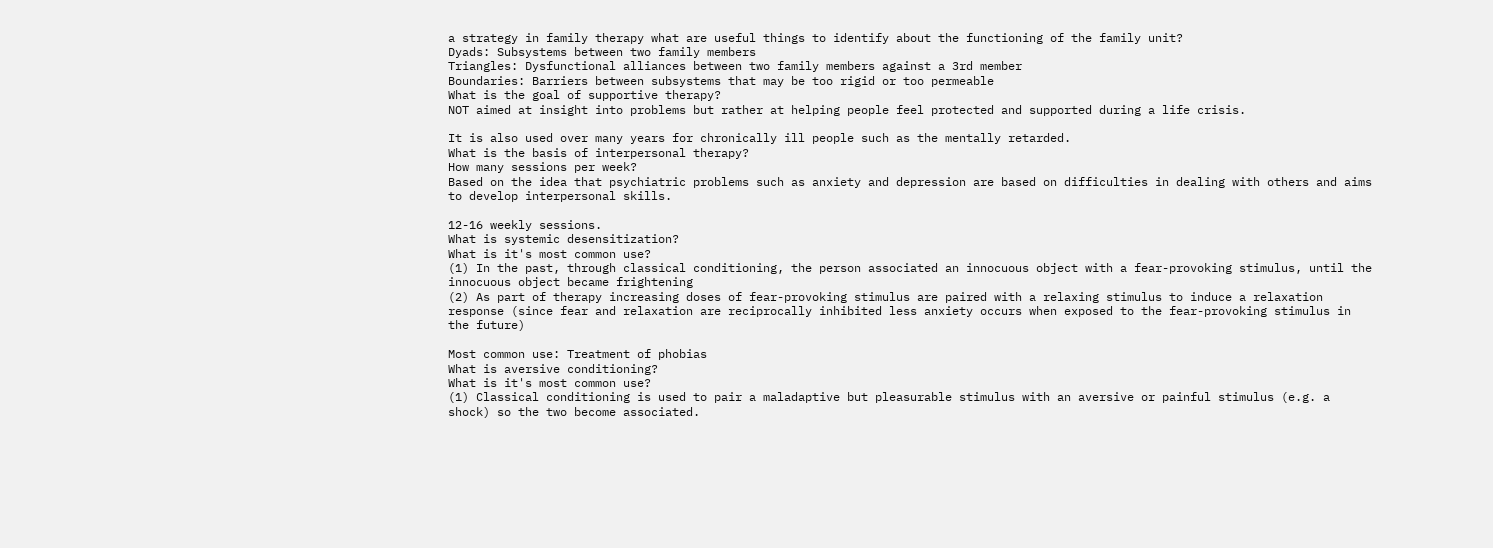a strategy in family therapy what are useful things to identify about the functioning of the family unit?
Dyads: Subsystems between two family members
Triangles: Dysfunctional alliances between two family members against a 3rd member
Boundaries: Barriers between subsystems that may be too rigid or too permeable
What is the goal of supportive therapy?
NOT aimed at insight into problems but rather at helping people feel protected and supported during a life crisis.

It is also used over many years for chronically ill people such as the mentally retarded.
What is the basis of interpersonal therapy?
How many sessions per week?
Based on the idea that psychiatric problems such as anxiety and depression are based on difficulties in dealing with others and aims to develop interpersonal skills.

12-16 weekly sessions.
What is systemic desensitization?
What is it's most common use?
(1) In the past, through classical conditioning, the person associated an innocuous object with a fear-provoking stimulus, until the innocuous object became frightening
(2) As part of therapy increasing doses of fear-provoking stimulus are paired with a relaxing stimulus to induce a relaxation response (since fear and relaxation are reciprocally inhibited less anxiety occurs when exposed to the fear-provoking stimulus in the future)

Most common use: Treatment of phobias
What is aversive conditioning?
What is it's most common use?
(1) Classical conditioning is used to pair a maladaptive but pleasurable stimulus with an aversive or painful stimulus (e.g. a shock) so the two become associated.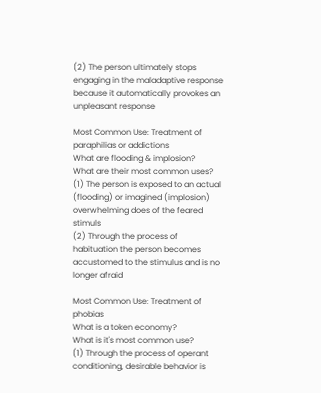(2) The person ultimately stops engaging in the maladaptive response because it automatically provokes an unpleasant response

Most Common Use: Treatment of paraphilias or addictions
What are flooding & implosion?
What are their most common uses?
(1) The person is exposed to an actual (flooding) or imagined (implosion) overwhelming does of the feared stimuls
(2) Through the process of habituation the person becomes accustomed to the stimulus and is no longer afraid

Most Common Use: Treatment of phobias
What is a token economy?
What is it's most common use?
(1) Through the process of operant conditioning, desirable behavior is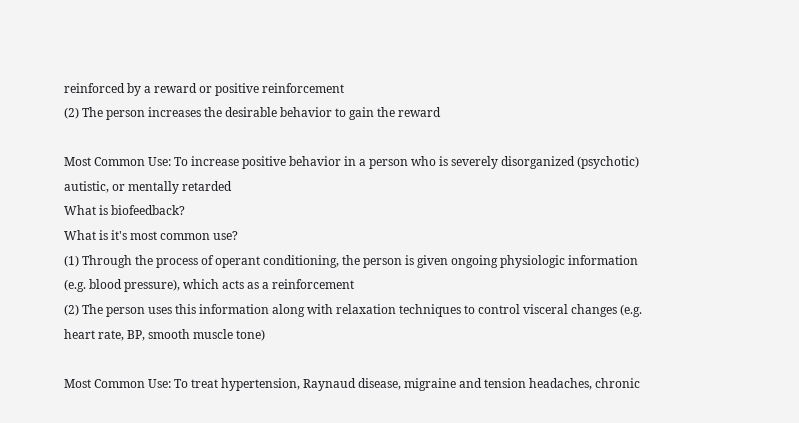reinforced by a reward or positive reinforcement
(2) The person increases the desirable behavior to gain the reward

Most Common Use: To increase positive behavior in a person who is severely disorganized (psychotic) autistic, or mentally retarded
What is biofeedback?
What is it's most common use?
(1) Through the process of operant conditioning, the person is given ongoing physiologic information (e.g. blood pressure), which acts as a reinforcement
(2) The person uses this information along with relaxation techniques to control visceral changes (e.g. heart rate, BP, smooth muscle tone)

Most Common Use: To treat hypertension, Raynaud disease, migraine and tension headaches, chronic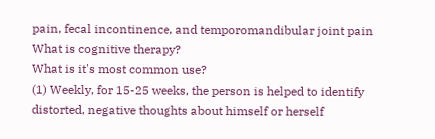pain, fecal incontinence, and temporomandibular joint pain
What is cognitive therapy?
What is it's most common use?
(1) Weekly, for 15-25 weeks, the person is helped to identify distorted, negative thoughts about himself or herself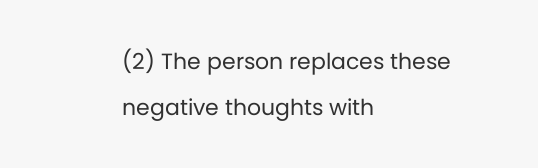(2) The person replaces these negative thoughts with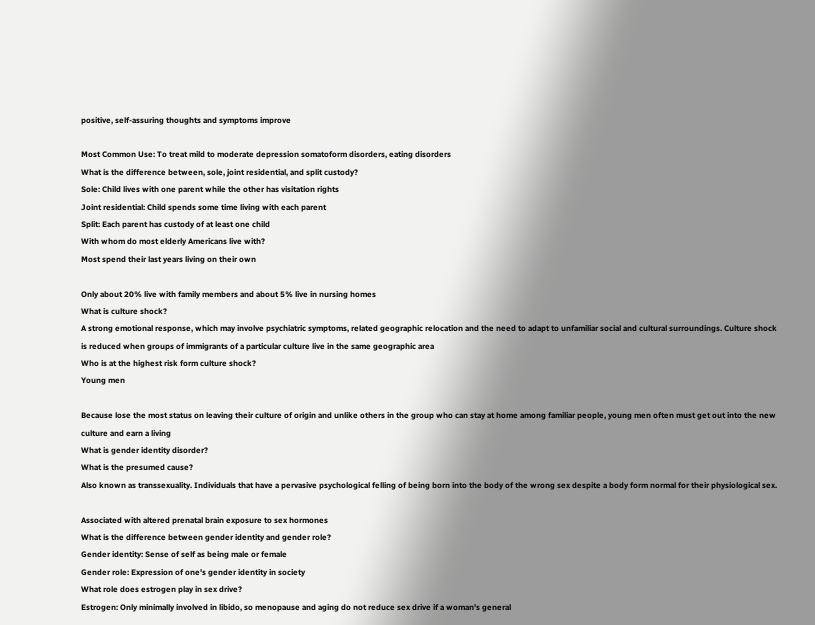positive, self-assuring thoughts and symptoms improve

Most Common Use: To treat mild to moderate depression somatoform disorders, eating disorders
What is the difference between, sole, joint residential, and split custody?
Sole: Child lives with one parent while the other has visitation rights
Joint residential: Child spends some time living with each parent
Split: Each parent has custody of at least one child
With whom do most elderly Americans live with?
Most spend their last years living on their own

Only about 20% live with family members and about 5% live in nursing homes
What is culture shock?
A strong emotional response, which may involve psychiatric symptoms, related geographic relocation and the need to adapt to unfamiliar social and cultural surroundings. Culture shock is reduced when groups of immigrants of a particular culture live in the same geographic area
Who is at the highest risk form culture shock?
Young men

Because lose the most status on leaving their culture of origin and unlike others in the group who can stay at home among familiar people, young men often must get out into the new culture and earn a living
What is gender identity disorder?
What is the presumed cause?
Also known as transsexuality. Individuals that have a pervasive psychological felling of being born into the body of the wrong sex despite a body form normal for their physiological sex.

Associated with altered prenatal brain exposure to sex hormones
What is the difference between gender identity and gender role?
Gender identity: Sense of self as being male or female
Gender role: Expression of one's gender identity in society
What role does estrogen play in sex drive?
Estrogen: Only minimally involved in libido, so menopause and aging do not reduce sex drive if a woman's general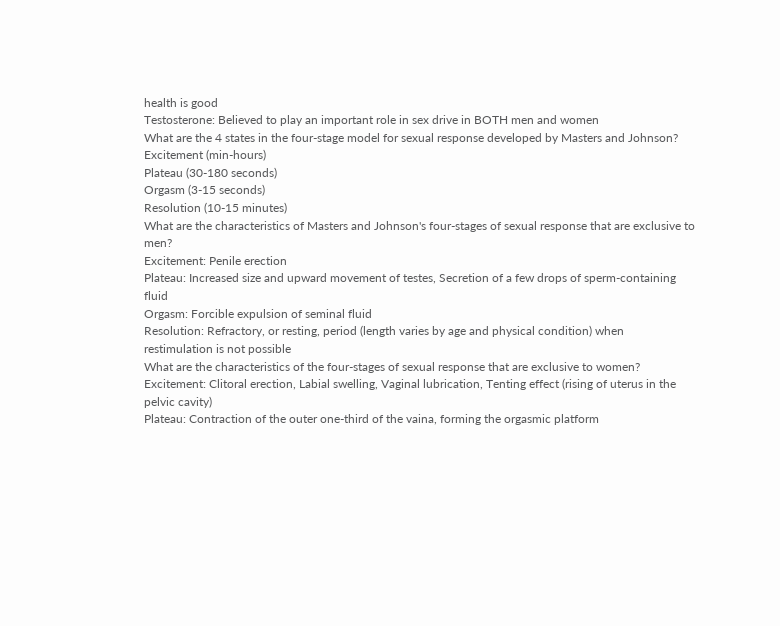health is good
Testosterone: Believed to play an important role in sex drive in BOTH men and women
What are the 4 states in the four-stage model for sexual response developed by Masters and Johnson?
Excitement (min-hours)
Plateau (30-180 seconds)
Orgasm (3-15 seconds)
Resolution (10-15 minutes)
What are the characteristics of Masters and Johnson's four-stages of sexual response that are exclusive to men?
Excitement: Penile erection
Plateau: Increased size and upward movement of testes, Secretion of a few drops of sperm-containing fluid
Orgasm: Forcible expulsion of seminal fluid
Resolution: Refractory, or resting, period (length varies by age and physical condition) when restimulation is not possible
What are the characteristics of the four-stages of sexual response that are exclusive to women?
Excitement: Clitoral erection, Labial swelling, Vaginal lubrication, Tenting effect (rising of uterus in the pelvic cavity)
Plateau: Contraction of the outer one-third of the vaina, forming the orgasmic platform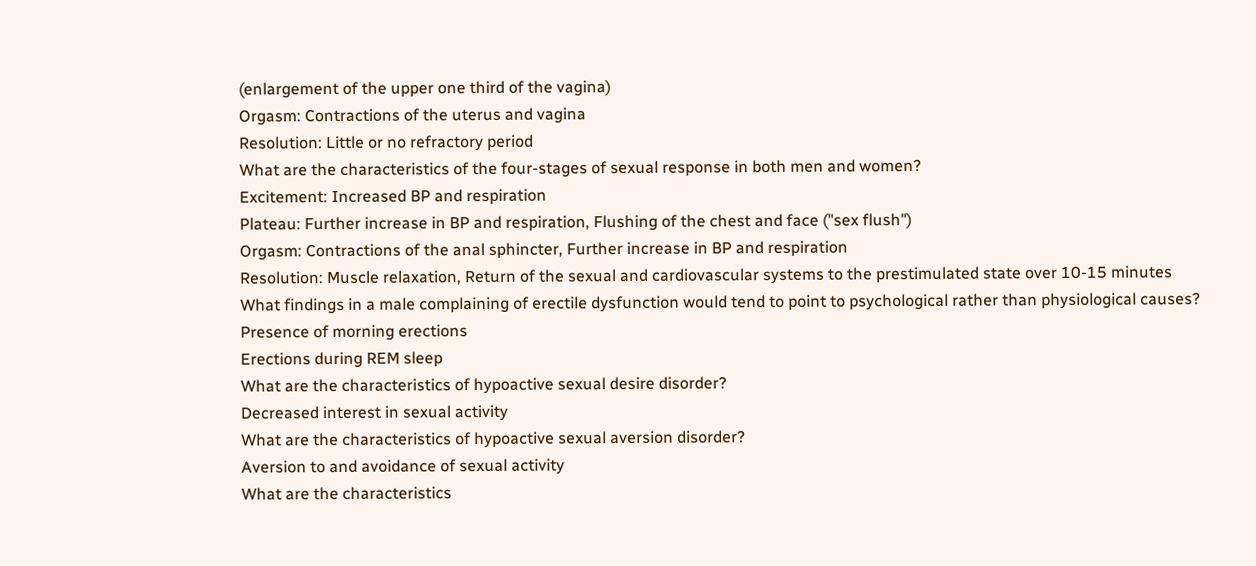(enlargement of the upper one third of the vagina)
Orgasm: Contractions of the uterus and vagina
Resolution: Little or no refractory period
What are the characteristics of the four-stages of sexual response in both men and women?
Excitement: Increased BP and respiration
Plateau: Further increase in BP and respiration, Flushing of the chest and face ("sex flush")
Orgasm: Contractions of the anal sphincter, Further increase in BP and respiration
Resolution: Muscle relaxation, Return of the sexual and cardiovascular systems to the prestimulated state over 10-15 minutes
What findings in a male complaining of erectile dysfunction would tend to point to psychological rather than physiological causes?
Presence of morning erections
Erections during REM sleep
What are the characteristics of hypoactive sexual desire disorder?
Decreased interest in sexual activity
What are the characteristics of hypoactive sexual aversion disorder?
Aversion to and avoidance of sexual activity
What are the characteristics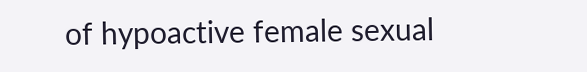of hypoactive female sexual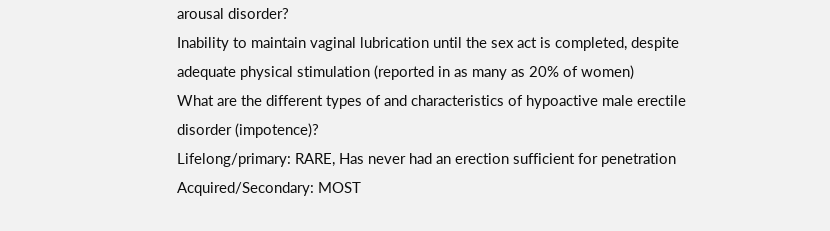arousal disorder?
Inability to maintain vaginal lubrication until the sex act is completed, despite adequate physical stimulation (reported in as many as 20% of women)
What are the different types of and characteristics of hypoactive male erectile disorder (impotence)?
Lifelong/primary: RARE, Has never had an erection sufficient for penetration
Acquired/Secondary: MOST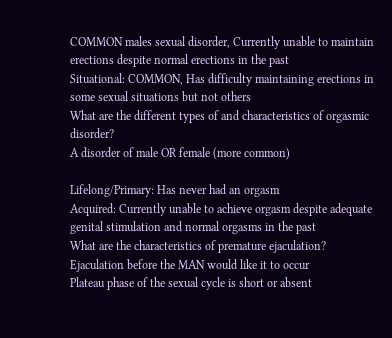COMMON males sexual disorder, Currently unable to maintain erections despite normal erections in the past
Situational: COMMON, Has difficulty maintaining erections in some sexual situations but not others
What are the different types of and characteristics of orgasmic disorder?
A disorder of male OR female (more common)

Lifelong/Primary: Has never had an orgasm
Acquired: Currently unable to achieve orgasm despite adequate genital stimulation and normal orgasms in the past
What are the characteristics of premature ejaculation?
Ejaculation before the MAN would like it to occur
Plateau phase of the sexual cycle is short or absent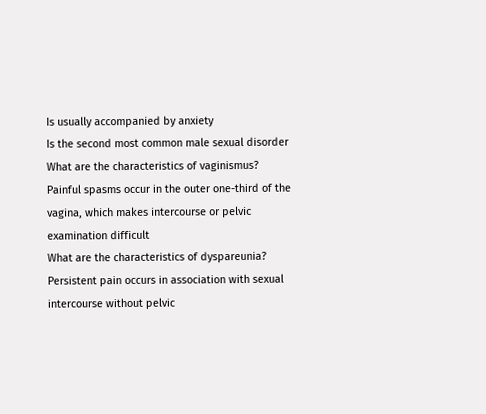Is usually accompanied by anxiety
Is the second most common male sexual disorder
What are the characteristics of vaginismus?
Painful spasms occur in the outer one-third of the vagina, which makes intercourse or pelvic examination difficult
What are the characteristics of dyspareunia?
Persistent pain occurs in association with sexual intercourse without pelvic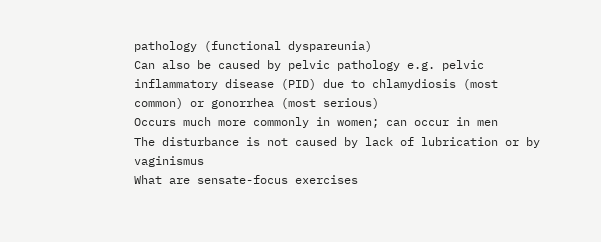pathology (functional dyspareunia)
Can also be caused by pelvic pathology e.g. pelvic inflammatory disease (PID) due to chlamydiosis (most common) or gonorrhea (most serious)
Occurs much more commonly in women; can occur in men
The disturbance is not caused by lack of lubrication or by vaginismus
What are sensate-focus exercises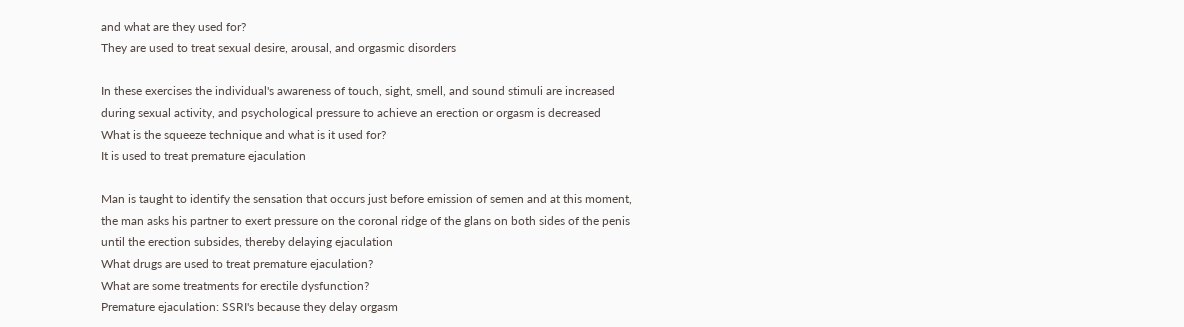and what are they used for?
They are used to treat sexual desire, arousal, and orgasmic disorders

In these exercises the individual's awareness of touch, sight, smell, and sound stimuli are increased during sexual activity, and psychological pressure to achieve an erection or orgasm is decreased
What is the squeeze technique and what is it used for?
It is used to treat premature ejaculation

Man is taught to identify the sensation that occurs just before emission of semen and at this moment, the man asks his partner to exert pressure on the coronal ridge of the glans on both sides of the penis until the erection subsides, thereby delaying ejaculation
What drugs are used to treat premature ejaculation?
What are some treatments for erectile dysfunction?
Premature ejaculation: SSRI's because they delay orgasm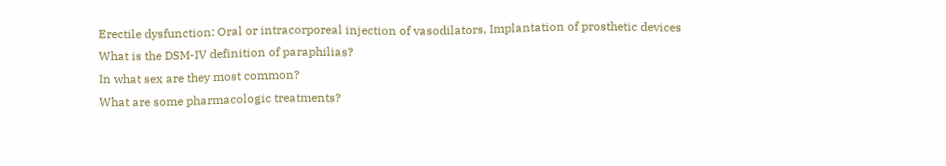Erectile dysfunction: Oral or intracorporeal injection of vasodilators, Implantation of prosthetic devices
What is the DSM-IV definition of paraphilias?
In what sex are they most common?
What are some pharmacologic treatments?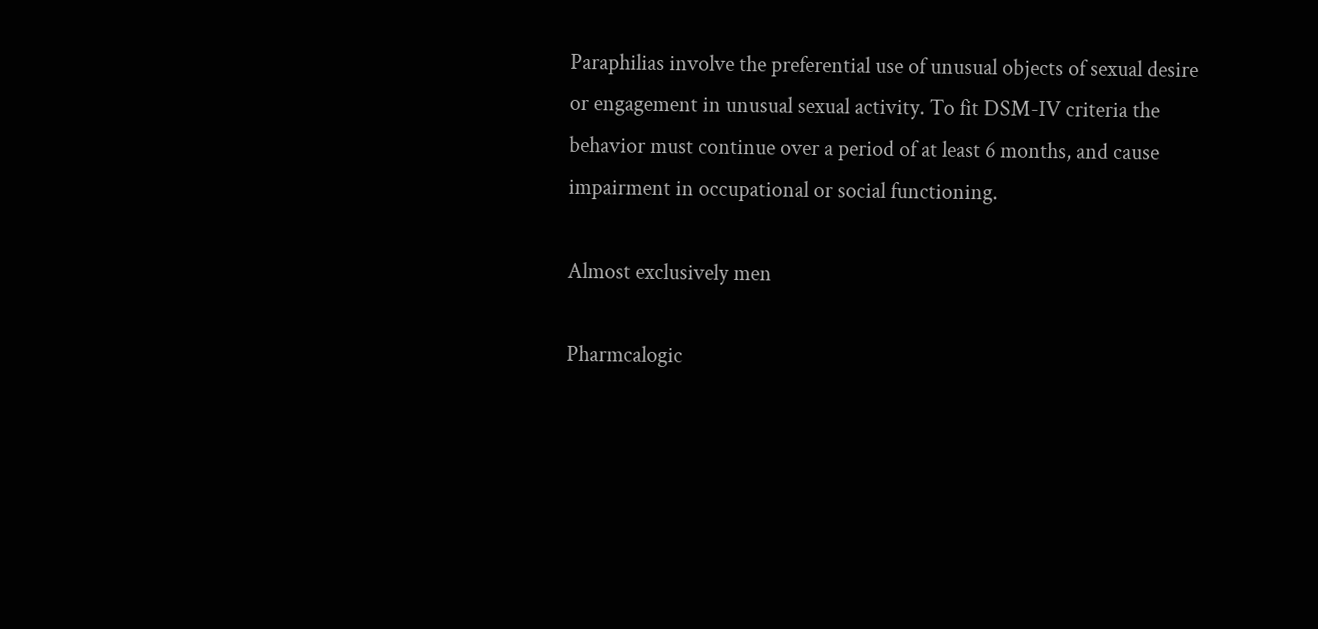Paraphilias involve the preferential use of unusual objects of sexual desire or engagement in unusual sexual activity. To fit DSM-IV criteria the behavior must continue over a period of at least 6 months, and cause impairment in occupational or social functioning.

Almost exclusively men

Pharmcalogic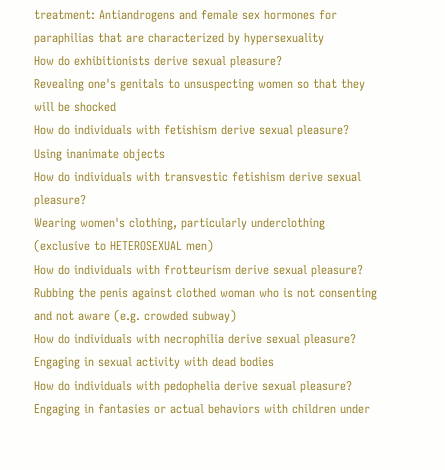treatment: Antiandrogens and female sex hormones for paraphilias that are characterized by hypersexuality
How do exhibitionists derive sexual pleasure?
Revealing one's genitals to unsuspecting women so that they will be shocked
How do individuals with fetishism derive sexual pleasure?
Using inanimate objects
How do individuals with transvestic fetishism derive sexual pleasure?
Wearing women's clothing, particularly underclothing (exclusive to HETEROSEXUAL men)
How do individuals with frotteurism derive sexual pleasure?
Rubbing the penis against clothed woman who is not consenting and not aware (e.g. crowded subway)
How do individuals with necrophilia derive sexual pleasure?
Engaging in sexual activity with dead bodies
How do individuals with pedophelia derive sexual pleasure?
Engaging in fantasies or actual behaviors with children under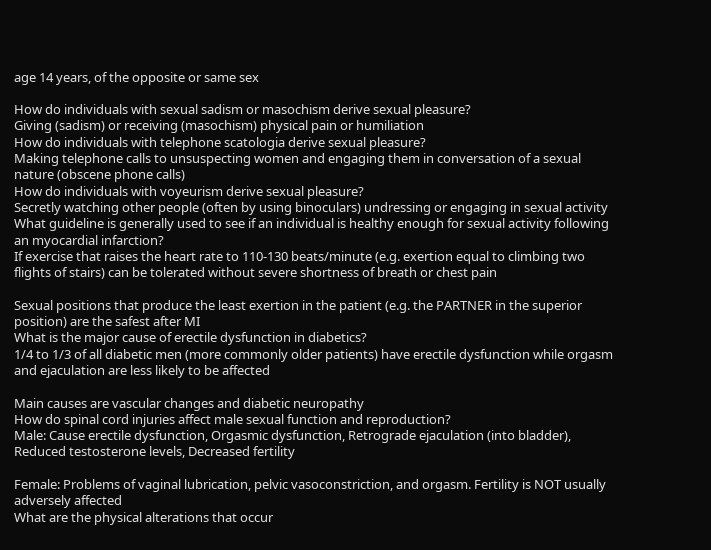age 14 years, of the opposite or same sex

How do individuals with sexual sadism or masochism derive sexual pleasure?
Giving (sadism) or receiving (masochism) physical pain or humiliation
How do individuals with telephone scatologia derive sexual pleasure?
Making telephone calls to unsuspecting women and engaging them in conversation of a sexual nature (obscene phone calls)
How do individuals with voyeurism derive sexual pleasure?
Secretly watching other people (often by using binoculars) undressing or engaging in sexual activity
What guideline is generally used to see if an individual is healthy enough for sexual activity following an myocardial infarction?
If exercise that raises the heart rate to 110-130 beats/minute (e.g. exertion equal to climbing two flights of stairs) can be tolerated without severe shortness of breath or chest pain

Sexual positions that produce the least exertion in the patient (e.g. the PARTNER in the superior position) are the safest after MI
What is the major cause of erectile dysfunction in diabetics?
1/4 to 1/3 of all diabetic men (more commonly older patients) have erectile dysfunction while orgasm and ejaculation are less likely to be affected

Main causes are vascular changes and diabetic neuropathy
How do spinal cord injuries affect male sexual function and reproduction?
Male: Cause erectile dysfunction, Orgasmic dysfunction, Retrograde ejaculation (into bladder), Reduced testosterone levels, Decreased fertility

Female: Problems of vaginal lubrication, pelvic vasoconstriction, and orgasm. Fertility is NOT usually adversely affected
What are the physical alterations that occur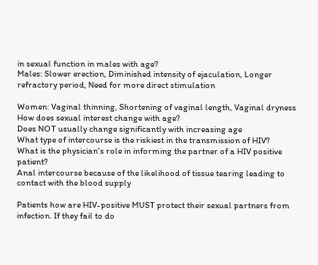in sexual function in males with age?
Males: Slower erection, Diminished intensity of ejaculation, Longer refractory period, Need for more direct stimulation

Women: Vaginal thinning, Shortening of vaginal length, Vaginal dryness
How does sexual interest change with age?
Does NOT usually change significantly with increasing age
What type of intercourse is the riskiest in the transmission of HIV?
What is the physician's role in informing the partner of a HIV positive patient?
Anal intercourse because of the likelihood of tissue tearing leading to contact with the blood supply

Patients how are HIV-positive MUST protect their sexual partners from infection. If they fail to do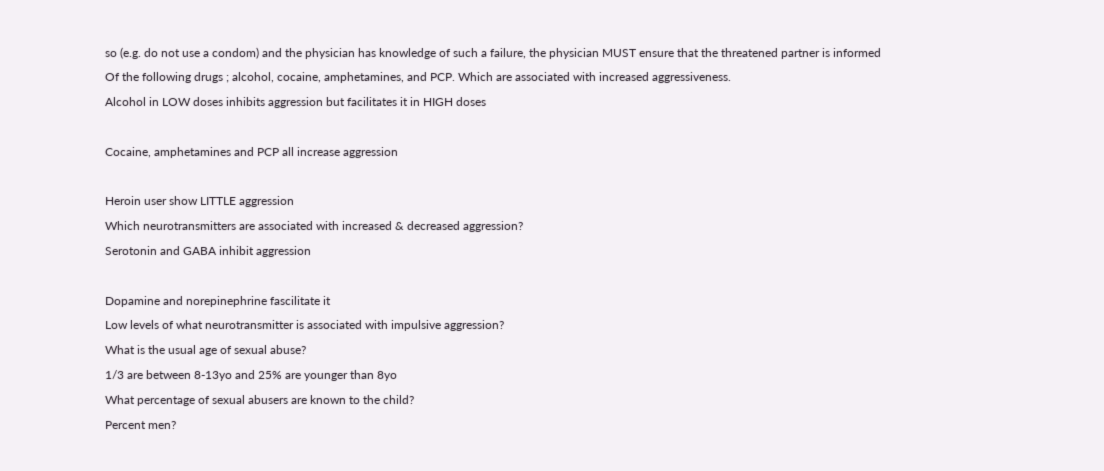so (e.g. do not use a condom) and the physician has knowledge of such a failure, the physician MUST ensure that the threatened partner is informed
Of the following drugs ; alcohol, cocaine, amphetamines, and PCP. Which are associated with increased aggressiveness.
Alcohol in LOW doses inhibits aggression but facilitates it in HIGH doses

Cocaine, amphetamines and PCP all increase aggression

Heroin user show LITTLE aggression
Which neurotransmitters are associated with increased & decreased aggression?
Serotonin and GABA inhibit aggression

Dopamine and norepinephrine fascilitate it
Low levels of what neurotransmitter is associated with impulsive aggression?
What is the usual age of sexual abuse?
1/3 are between 8-13yo and 25% are younger than 8yo
What percentage of sexual abusers are known to the child?
Percent men?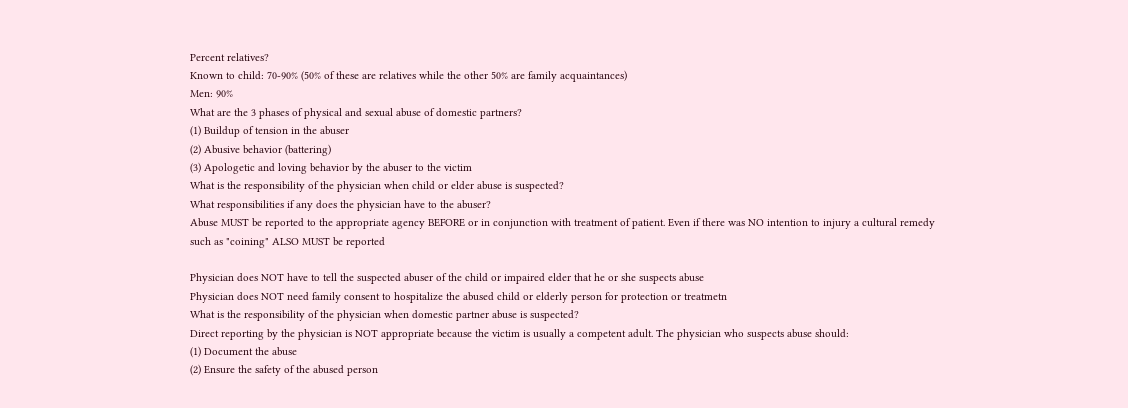Percent relatives?
Known to child: 70-90% (50% of these are relatives while the other 50% are family acquaintances)
Men: 90%
What are the 3 phases of physical and sexual abuse of domestic partners?
(1) Buildup of tension in the abuser
(2) Abusive behavior (battering)
(3) Apologetic and loving behavior by the abuser to the victim
What is the responsibility of the physician when child or elder abuse is suspected?
What responsibilities if any does the physician have to the abuser?
Abuse MUST be reported to the appropriate agency BEFORE or in conjunction with treatment of patient. Even if there was NO intention to injury a cultural remedy such as "coining" ALSO MUST be reported

Physician does NOT have to tell the suspected abuser of the child or impaired elder that he or she suspects abuse
Physician does NOT need family consent to hospitalize the abused child or elderly person for protection or treatmetn
What is the responsibility of the physician when domestic partner abuse is suspected?
Direct reporting by the physician is NOT appropriate because the victim is usually a competent adult. The physician who suspects abuse should:
(1) Document the abuse
(2) Ensure the safety of the abused person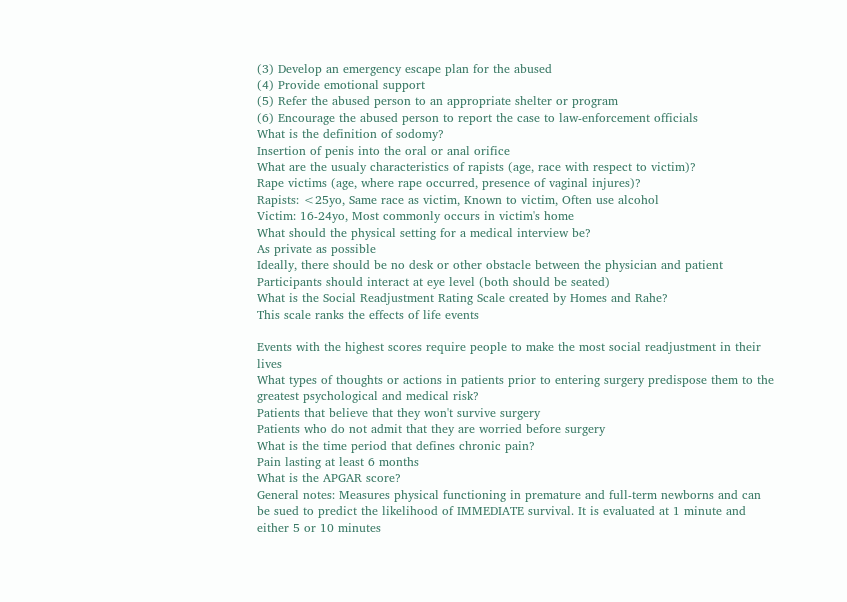(3) Develop an emergency escape plan for the abused
(4) Provide emotional support
(5) Refer the abused person to an appropriate shelter or program
(6) Encourage the abused person to report the case to law-enforcement officials
What is the definition of sodomy?
Insertion of penis into the oral or anal orifice
What are the usualy characteristics of rapists (age, race with respect to victim)?
Rape victims (age, where rape occurred, presence of vaginal injures)?
Rapists: <25yo, Same race as victim, Known to victim, Often use alcohol
Victim: 16-24yo, Most commonly occurs in victim's home
What should the physical setting for a medical interview be?
As private as possible
Ideally, there should be no desk or other obstacle between the physician and patient
Participants should interact at eye level (both should be seated)
What is the Social Readjustment Rating Scale created by Homes and Rahe?
This scale ranks the effects of life events

Events with the highest scores require people to make the most social readjustment in their lives
What types of thoughts or actions in patients prior to entering surgery predispose them to the greatest psychological and medical risk?
Patients that believe that they won't survive surgery
Patients who do not admit that they are worried before surgery
What is the time period that defines chronic pain?
Pain lasting at least 6 months
What is the APGAR score?
General notes: Measures physical functioning in premature and full-term newborns and can be sued to predict the likelihood of IMMEDIATE survival. It is evaluated at 1 minute and either 5 or 10 minutes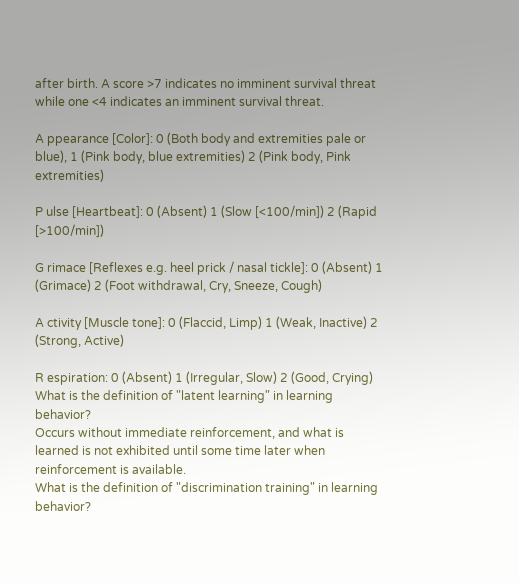after birth. A score >7 indicates no imminent survival threat while one <4 indicates an imminent survival threat.

A ppearance [Color]: 0 (Both body and extremities pale or blue), 1 (Pink body, blue extremities) 2 (Pink body, Pink extremities)

P ulse [Heartbeat]: 0 (Absent) 1 (Slow [<100/min]) 2 (Rapid [>100/min])

G rimace [Reflexes e.g. heel prick / nasal tickle]: 0 (Absent) 1 (Grimace) 2 (Foot withdrawal, Cry, Sneeze, Cough)

A ctivity [Muscle tone]: 0 (Flaccid, Limp) 1 (Weak, Inactive) 2 (Strong, Active)

R espiration: 0 (Absent) 1 (Irregular, Slow) 2 (Good, Crying)
What is the definition of "latent learning" in learning behavior?
Occurs without immediate reinforcement, and what is learned is not exhibited until some time later when reinforcement is available.
What is the definition of "discrimination training" in learning behavior?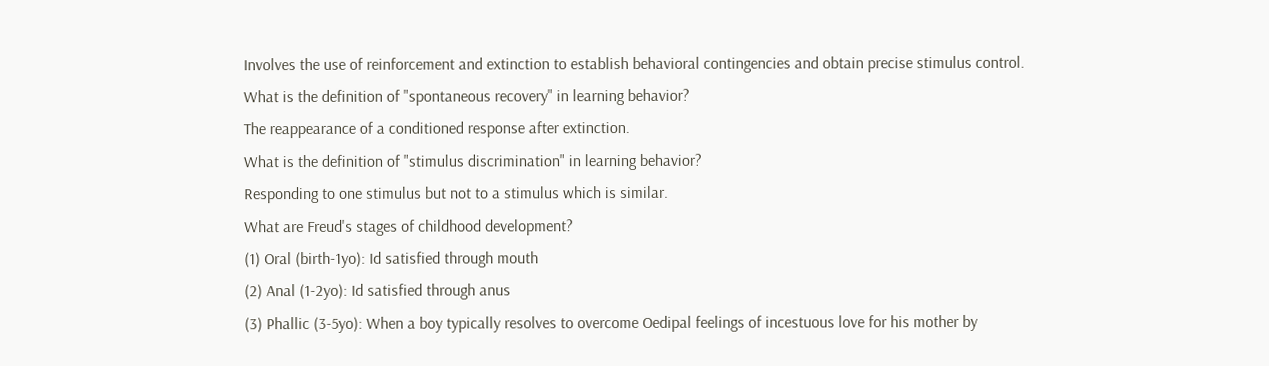Involves the use of reinforcement and extinction to establish behavioral contingencies and obtain precise stimulus control.
What is the definition of "spontaneous recovery" in learning behavior?
The reappearance of a conditioned response after extinction.
What is the definition of "stimulus discrimination" in learning behavior?
Responding to one stimulus but not to a stimulus which is similar.
What are Freud's stages of childhood development?
(1) Oral (birth-1yo): Id satisfied through mouth
(2) Anal (1-2yo): Id satisfied through anus
(3) Phallic (3-5yo): When a boy typically resolves to overcome Oedipal feelings of incestuous love for his mother by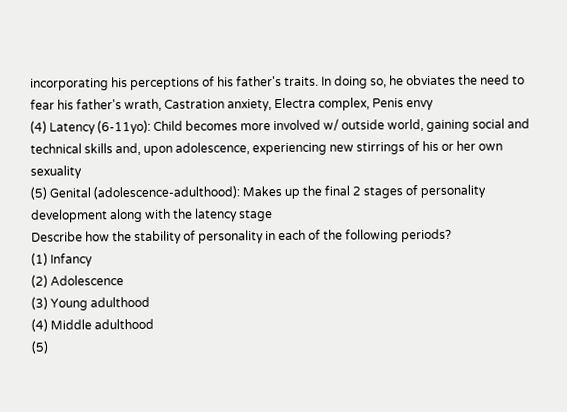incorporating his perceptions of his father's traits. In doing so, he obviates the need to fear his father's wrath, Castration anxiety, Electra complex, Penis envy
(4) Latency (6-11yo): Child becomes more involved w/ outside world, gaining social and technical skills and, upon adolescence, experiencing new stirrings of his or her own sexuality
(5) Genital (adolescence-adulthood): Makes up the final 2 stages of personality development along with the latency stage
Describe how the stability of personality in each of the following periods?
(1) Infancy
(2) Adolescence
(3) Young adulthood
(4) Middle adulthood
(5)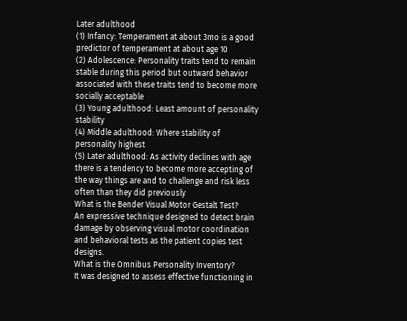Later adulthood
(1) Infancy: Temperament at about 3mo is a good predictor of temperament at about age 10
(2) Adolescence: Personality traits tend to remain stable during this period but outward behavior associated with these traits tend to become more socially acceptable
(3) Young adulthood: Least amount of personality stability
(4) Middle adulthood: Where stability of personality highest
(5) Later adulthood: As activity declines with age there is a tendency to become more accepting of the way things are and to challenge and risk less often than they did previously
What is the Bender Visual Motor Gestalt Test?
An expressive technique designed to detect brain damage by observing visual motor coordination and behavioral tests as the patient copies test designs.
What is the Omnibus Personality Inventory?
It was designed to assess effective functioning in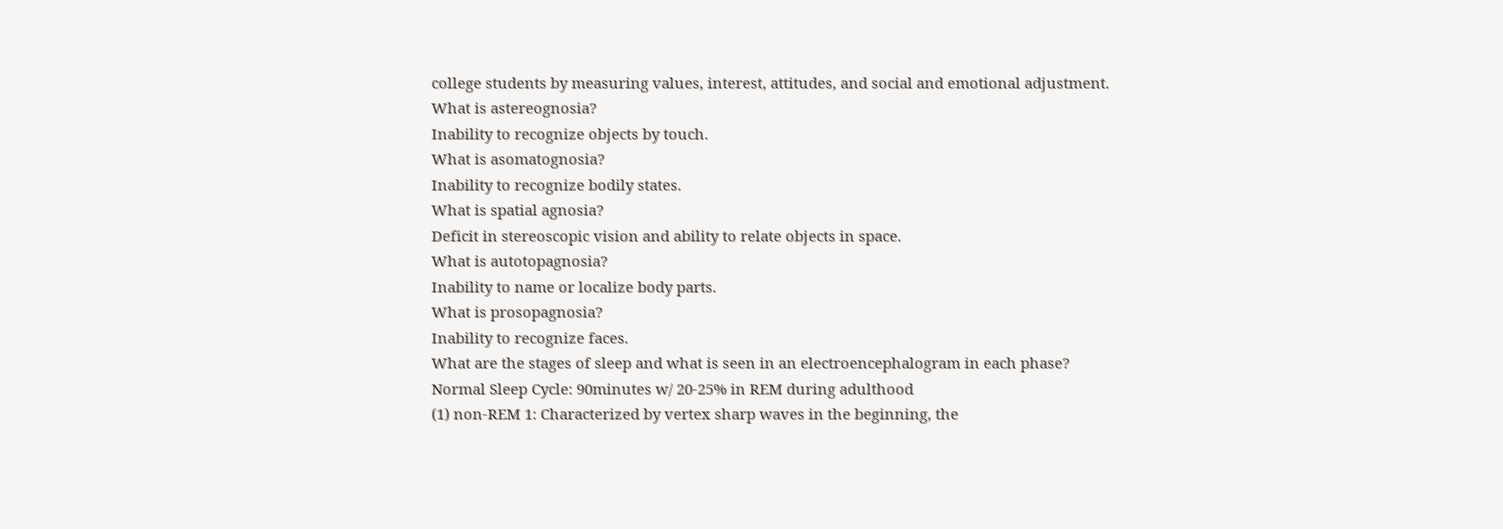college students by measuring values, interest, attitudes, and social and emotional adjustment.
What is astereognosia?
Inability to recognize objects by touch.
What is asomatognosia?
Inability to recognize bodily states.
What is spatial agnosia?
Deficit in stereoscopic vision and ability to relate objects in space.
What is autotopagnosia?
Inability to name or localize body parts.
What is prosopagnosia?
Inability to recognize faces.
What are the stages of sleep and what is seen in an electroencephalogram in each phase?
Normal Sleep Cycle: 90minutes w/ 20-25% in REM during adulthood
(1) non-REM 1: Characterized by vertex sharp waves in the beginning, the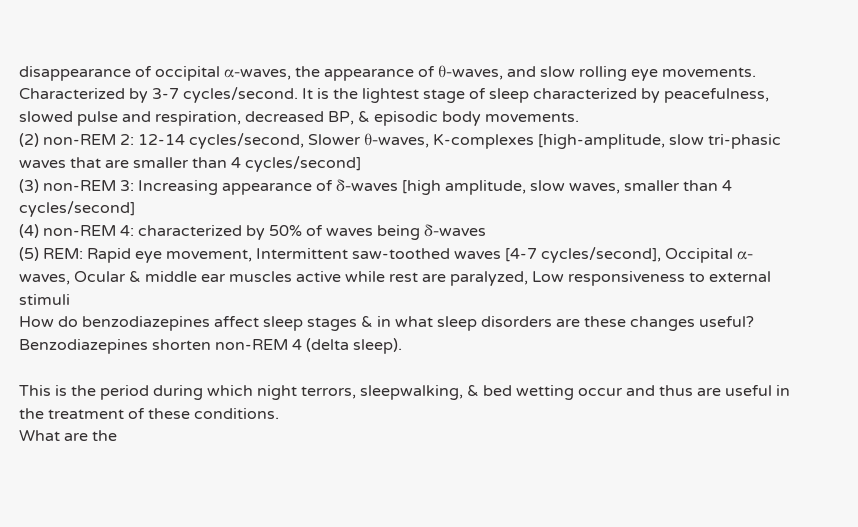disappearance of occipital α-waves, the appearance of θ-waves, and slow rolling eye movements. Characterized by 3-7 cycles/second. It is the lightest stage of sleep characterized by peacefulness, slowed pulse and respiration, decreased BP, & episodic body movements.
(2) non-REM 2: 12-14 cycles/second, Slower θ-waves, K-complexes [high-amplitude, slow tri-phasic waves that are smaller than 4 cycles/second]
(3) non-REM 3: Increasing appearance of δ-waves [high amplitude, slow waves, smaller than 4 cycles/second]
(4) non-REM 4: characterized by 50% of waves being δ-waves
(5) REM: Rapid eye movement, Intermittent saw-toothed waves [4-7 cycles/second], Occipital α-waves, Ocular & middle ear muscles active while rest are paralyzed, Low responsiveness to external stimuli
How do benzodiazepines affect sleep stages & in what sleep disorders are these changes useful?
Benzodiazepines shorten non-REM 4 (delta sleep).

This is the period during which night terrors, sleepwalking, & bed wetting occur and thus are useful in the treatment of these conditions.
What are the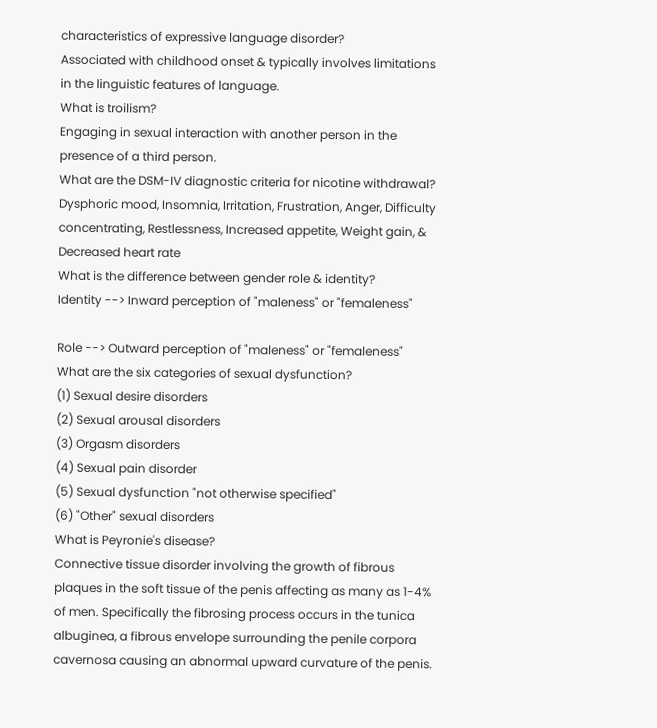characteristics of expressive language disorder?
Associated with childhood onset & typically involves limitations in the linguistic features of language.
What is troilism?
Engaging in sexual interaction with another person in the presence of a third person.
What are the DSM-IV diagnostic criteria for nicotine withdrawal?
Dysphoric mood, Insomnia, Irritation, Frustration, Anger, Difficulty concentrating, Restlessness, Increased appetite, Weight gain, & Decreased heart rate
What is the difference between gender role & identity?
Identity --> Inward perception of "maleness" or "femaleness"

Role --> Outward perception of "maleness" or "femaleness"
What are the six categories of sexual dysfunction?
(1) Sexual desire disorders
(2) Sexual arousal disorders
(3) Orgasm disorders
(4) Sexual pain disorder
(5) Sexual dysfunction "not otherwise specified"
(6) "Other" sexual disorders
What is Peyronie's disease?
Connective tissue disorder involving the growth of fibrous plaques in the soft tissue of the penis affecting as many as 1-4% of men. Specifically the fibrosing process occurs in the tunica albuginea, a fibrous envelope surrounding the penile corpora cavernosa causing an abnormal upward curvature of the penis.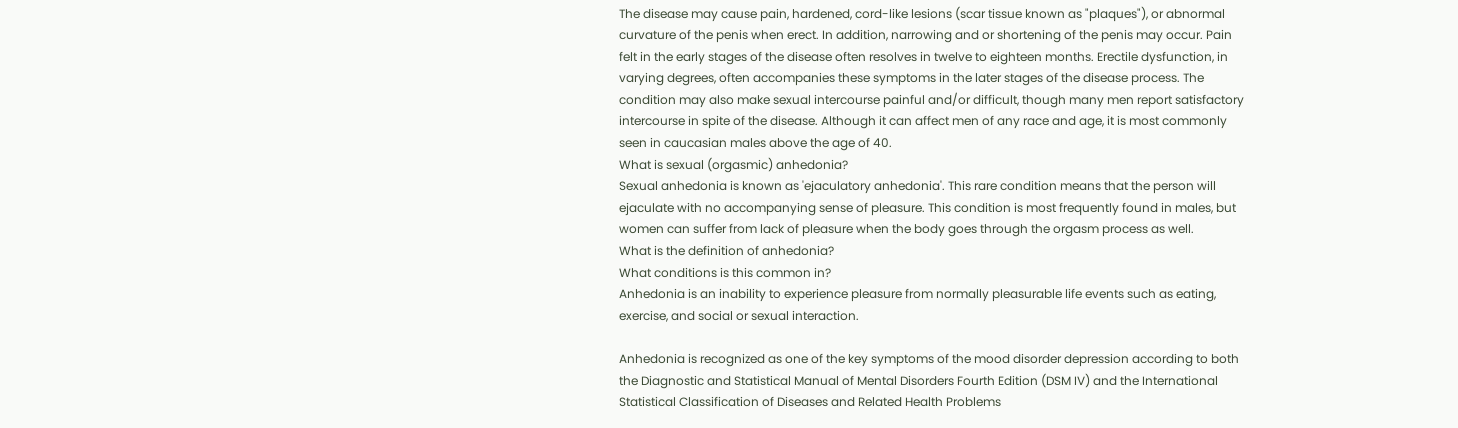The disease may cause pain, hardened, cord-like lesions (scar tissue known as "plaques"), or abnormal curvature of the penis when erect. In addition, narrowing and or shortening of the penis may occur. Pain felt in the early stages of the disease often resolves in twelve to eighteen months. Erectile dysfunction, in varying degrees, often accompanies these symptoms in the later stages of the disease process. The condition may also make sexual intercourse painful and/or difficult, though many men report satisfactory intercourse in spite of the disease. Although it can affect men of any race and age, it is most commonly seen in caucasian males above the age of 40.
What is sexual (orgasmic) anhedonia?
Sexual anhedonia is known as 'ejaculatory anhedonia'. This rare condition means that the person will ejaculate with no accompanying sense of pleasure. This condition is most frequently found in males, but women can suffer from lack of pleasure when the body goes through the orgasm process as well.
What is the definition of anhedonia?
What conditions is this common in?
Anhedonia is an inability to experience pleasure from normally pleasurable life events such as eating, exercise, and social or sexual interaction.

Anhedonia is recognized as one of the key symptoms of the mood disorder depression according to both the Diagnostic and Statistical Manual of Mental Disorders Fourth Edition (DSM IV) and the International Statistical Classification of Diseases and Related Health Problems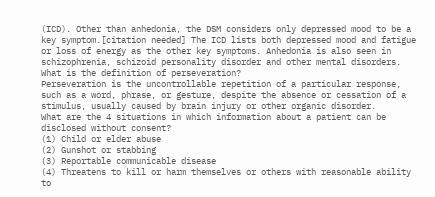(ICD). Other than anhedonia, the DSM considers only depressed mood to be a key symptom.[citation needed] The ICD lists both depressed mood and fatigue or loss of energy as the other key symptoms. Anhedonia is also seen in schizophrenia, schizoid personality disorder and other mental disorders.
What is the definition of perseveration?
Perseveration is the uncontrollable repetition of a particular response, such as a word, phrase, or gesture, despite the absence or cessation of a stimulus, usually caused by brain injury or other organic disorder.
What are the 4 situations in which information about a patient can be disclosed without consent?
(1) Child or elder abuse
(2) Gunshot or stabbing
(3) Reportable communicable disease
(4) Threatens to kill or harm themselves or others with reasonable ability to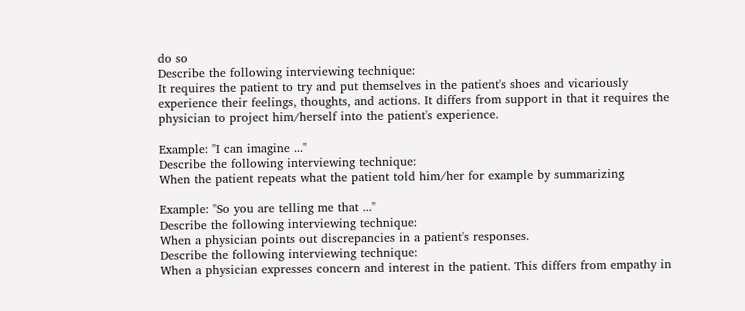do so
Describe the following interviewing technique:
It requires the patient to try and put themselves in the patient's shoes and vicariously experience their feelings, thoughts, and actions. It differs from support in that it requires the physician to project him/herself into the patient's experience.

Example: "I can imagine ..."
Describe the following interviewing technique:
When the patient repeats what the patient told him/her for example by summarizing

Example: "So you are telling me that ..."
Describe the following interviewing technique:
When a physician points out discrepancies in a patient's responses.
Describe the following interviewing technique:
When a physician expresses concern and interest in the patient. This differs from empathy in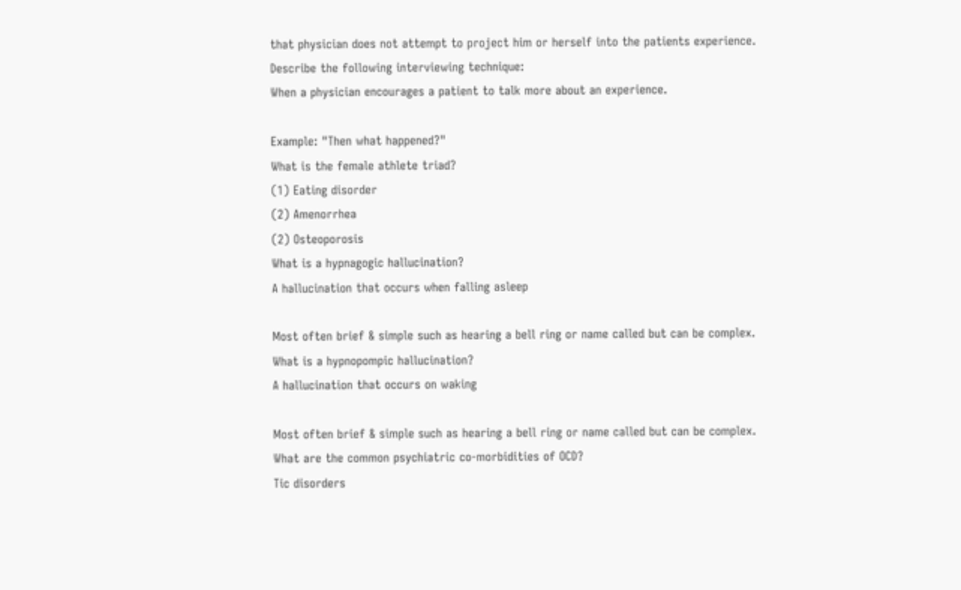that physician does not attempt to project him or herself into the patients experience.
Describe the following interviewing technique:
When a physician encourages a patient to talk more about an experience.

Example: "Then what happened?"
What is the female athlete triad?
(1) Eating disorder
(2) Amenorrhea
(2) Osteoporosis
What is a hypnagogic hallucination?
A hallucination that occurs when falling asleep

Most often brief & simple such as hearing a bell ring or name called but can be complex.
What is a hypnopompic hallucination?
A hallucination that occurs on waking

Most often brief & simple such as hearing a bell ring or name called but can be complex.
What are the common psychiatric co-morbidities of OCD?
Tic disorders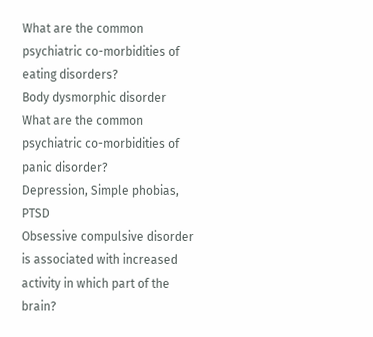What are the common psychiatric co-morbidities of eating disorders?
Body dysmorphic disorder
What are the common psychiatric co-morbidities of panic disorder?
Depression, Simple phobias, PTSD
Obsessive compulsive disorder is associated with increased activity in which part of the brain?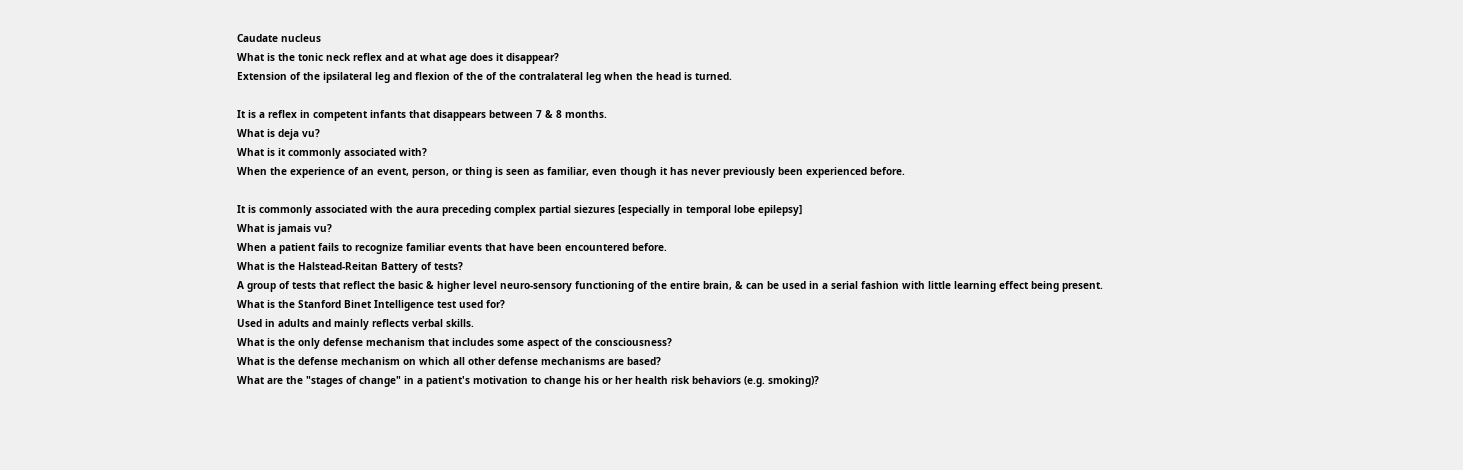Caudate nucleus
What is the tonic neck reflex and at what age does it disappear?
Extension of the ipsilateral leg and flexion of the of the contralateral leg when the head is turned.

It is a reflex in competent infants that disappears between 7 & 8 months.
What is deja vu?
What is it commonly associated with?
When the experience of an event, person, or thing is seen as familiar, even though it has never previously been experienced before.

It is commonly associated with the aura preceding complex partial siezures [especially in temporal lobe epilepsy]
What is jamais vu?
When a patient fails to recognize familiar events that have been encountered before.
What is the Halstead-Reitan Battery of tests?
A group of tests that reflect the basic & higher level neuro-sensory functioning of the entire brain, & can be used in a serial fashion with little learning effect being present.
What is the Stanford Binet Intelligence test used for?
Used in adults and mainly reflects verbal skills.
What is the only defense mechanism that includes some aspect of the consciousness?
What is the defense mechanism on which all other defense mechanisms are based?
What are the "stages of change" in a patient's motivation to change his or her health risk behaviors (e.g. smoking)?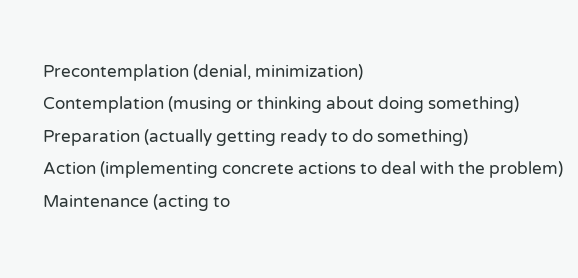Precontemplation (denial, minimization)
Contemplation (musing or thinking about doing something)
Preparation (actually getting ready to do something)
Action (implementing concrete actions to deal with the problem)
Maintenance (acting to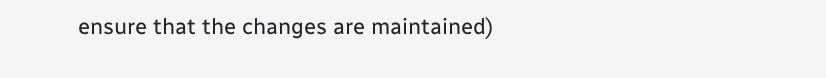ensure that the changes are maintained)